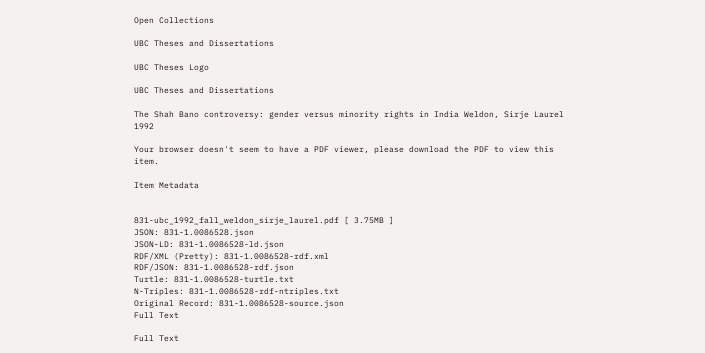Open Collections

UBC Theses and Dissertations

UBC Theses Logo

UBC Theses and Dissertations

The Shah Bano controversy: gender versus minority rights in India Weldon, Sirje Laurel 1992

Your browser doesn't seem to have a PDF viewer, please download the PDF to view this item.

Item Metadata


831-ubc_1992_fall_weldon_sirje_laurel.pdf [ 3.75MB ]
JSON: 831-1.0086528.json
JSON-LD: 831-1.0086528-ld.json
RDF/XML (Pretty): 831-1.0086528-rdf.xml
RDF/JSON: 831-1.0086528-rdf.json
Turtle: 831-1.0086528-turtle.txt
N-Triples: 831-1.0086528-rdf-ntriples.txt
Original Record: 831-1.0086528-source.json
Full Text

Full Text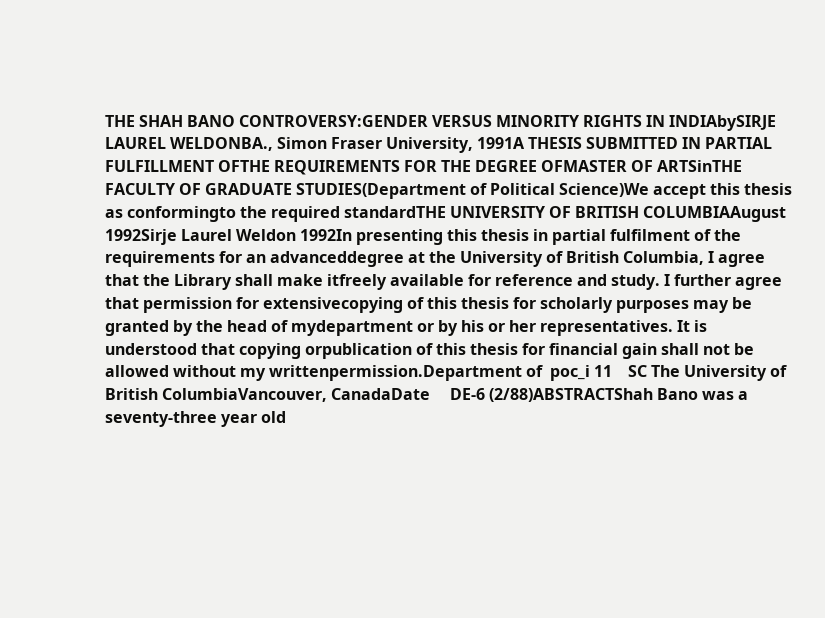THE SHAH BANO CONTROVERSY:GENDER VERSUS MINORITY RIGHTS IN INDIAbySIRJE LAUREL WELDONBA., Simon Fraser University, 1991A THESIS SUBMITTED IN PARTIAL FULFILLMENT OFTHE REQUIREMENTS FOR THE DEGREE OFMASTER OF ARTSinTHE FACULTY OF GRADUATE STUDIES(Department of Political Science)We accept this thesis as conformingto the required standardTHE UNIVERSITY OF BRITISH COLUMBIAAugust 1992Sirje Laurel Weldon 1992In presenting this thesis in partial fulfilment of the requirements for an advanceddegree at the University of British Columbia, I agree that the Library shall make itfreely available for reference and study. I further agree that permission for extensivecopying of this thesis for scholarly purposes may be granted by the head of mydepartment or by his or her representatives. It is understood that copying orpublication of this thesis for financial gain shall not be allowed without my writtenpermission.Department of  poc_i 11    SC The University of British ColumbiaVancouver, CanadaDate     DE-6 (2/88)ABSTRACTShah Bano was a seventy-three year old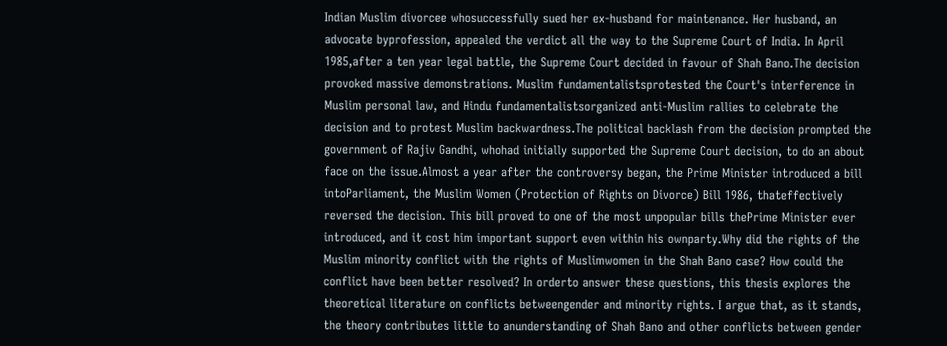Indian Muslim divorcee whosuccessfully sued her ex-husband for maintenance. Her husband, an advocate byprofession, appealed the verdict all the way to the Supreme Court of India. In April 1985,after a ten year legal battle, the Supreme Court decided in favour of Shah Bano.The decision provoked massive demonstrations. Muslim fundamentalistsprotested the Court's interference in Muslim personal law, and Hindu fundamentalistsorganized anti-Muslim rallies to celebrate the decision and to protest Muslim backwardness.The political backlash from the decision prompted the government of Rajiv Gandhi, whohad initially supported the Supreme Court decision, to do an about face on the issue.Almost a year after the controversy began, the Prime Minister introduced a bill intoParliament, the Muslim Women (Protection of Rights on Divorce) Bill 1986, thateffectively reversed the decision. This bill proved to one of the most unpopular bills thePrime Minister ever introduced, and it cost him important support even within his ownparty.Why did the rights of the Muslim minority conflict with the rights of Muslimwomen in the Shah Bano case? How could the conflict have been better resolved? In orderto answer these questions, this thesis explores the theoretical literature on conflicts betweengender and minority rights. I argue that, as it stands, the theory contributes little to anunderstanding of Shah Bano and other conflicts between gender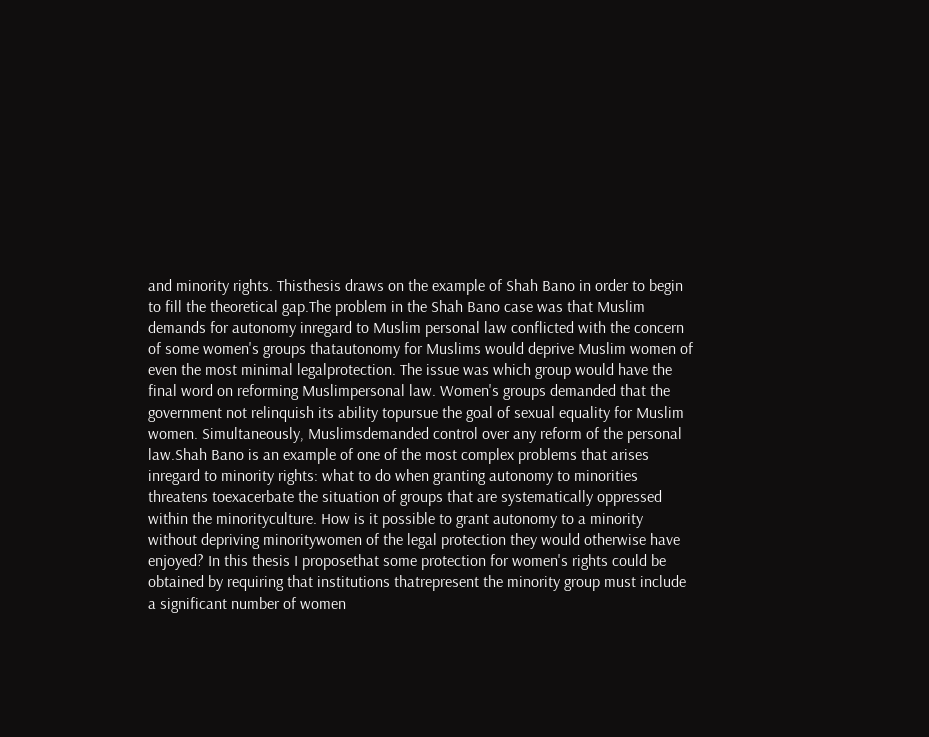and minority rights. Thisthesis draws on the example of Shah Bano in order to begin to fill the theoretical gap.The problem in the Shah Bano case was that Muslim demands for autonomy inregard to Muslim personal law conflicted with the concern of some women's groups thatautonomy for Muslims would deprive Muslim women of even the most minimal legalprotection. The issue was which group would have the final word on reforming Muslimpersonal law. Women's groups demanded that the government not relinquish its ability topursue the goal of sexual equality for Muslim women. Simultaneously, Muslimsdemanded control over any reform of the personal law.Shah Bano is an example of one of the most complex problems that arises inregard to minority rights: what to do when granting autonomy to minorities threatens toexacerbate the situation of groups that are systematically oppressed within the minorityculture. How is it possible to grant autonomy to a minority without depriving minoritywomen of the legal protection they would otherwise have enjoyed? In this thesis I proposethat some protection for women's rights could be obtained by requiring that institutions thatrepresent the minority group must include a significant number of women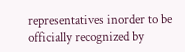representatives inorder to be officially recognized by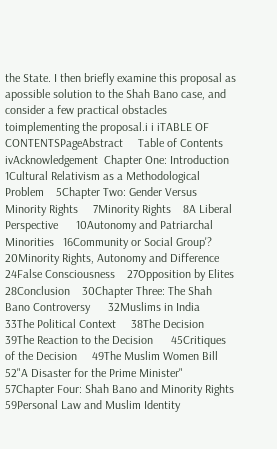the State. I then briefly examine this proposal as apossible solution to the Shah Bano case, and consider a few practical obstacles toimplementing the proposal.i i iTABLE OF CONTENTSPageAbstract     Table of Contents    ivAcknowledgement  Chapter One: Introduction     1Cultural Relativism as a Methodological Problem    5Chapter Two: Gender Versus Minority Rights     7Minority Rights    8A Liberal Perspective      10Autonomy and Patriarchal Minorities   16Community or Social Group'?      20Minority Rights, Autonomy and Difference  24False Consciousness    27Opposition by Elites      28Conclusion    30Chapter Three: The Shah Bano Controversy      32Muslims in India      33The Political Context     38The Decision      39The Reaction to the Decision      45Critiques of the Decision     49The Muslim Women Bill     52"A Disaster for the Prime Minister"   57Chapter Four: Shah Bano and Minority Rights   59Personal Law and Muslim Identity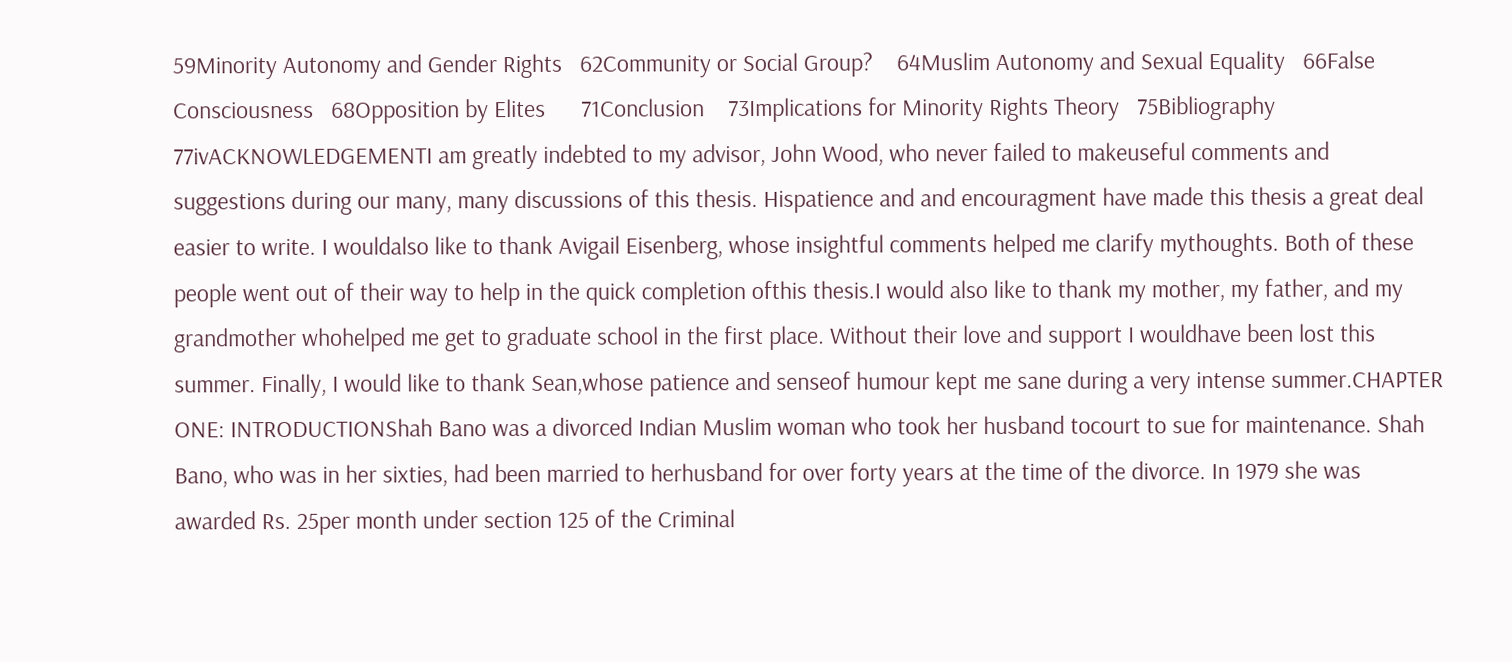59Minority Autonomy and Gender Rights   62Community or Social Group?    64Muslim Autonomy and Sexual Equality   66False Consciousness   68Opposition by Elites      71Conclusion    73Implications for Minority Rights Theory   75Bibliography      77ivACKNOWLEDGEMENTI am greatly indebted to my advisor, John Wood, who never failed to makeuseful comments and suggestions during our many, many discussions of this thesis. Hispatience and and encouragment have made this thesis a great deal easier to write. I wouldalso like to thank Avigail Eisenberg, whose insightful comments helped me clarify mythoughts. Both of these people went out of their way to help in the quick completion ofthis thesis.I would also like to thank my mother, my father, and my grandmother whohelped me get to graduate school in the first place. Without their love and support I wouldhave been lost this summer. Finally, I would like to thank Sean,whose patience and senseof humour kept me sane during a very intense summer.CHAPTER ONE: INTRODUCTIONShah Bano was a divorced Indian Muslim woman who took her husband tocourt to sue for maintenance. Shah Bano, who was in her sixties, had been married to herhusband for over forty years at the time of the divorce. In 1979 she was awarded Rs. 25per month under section 125 of the Criminal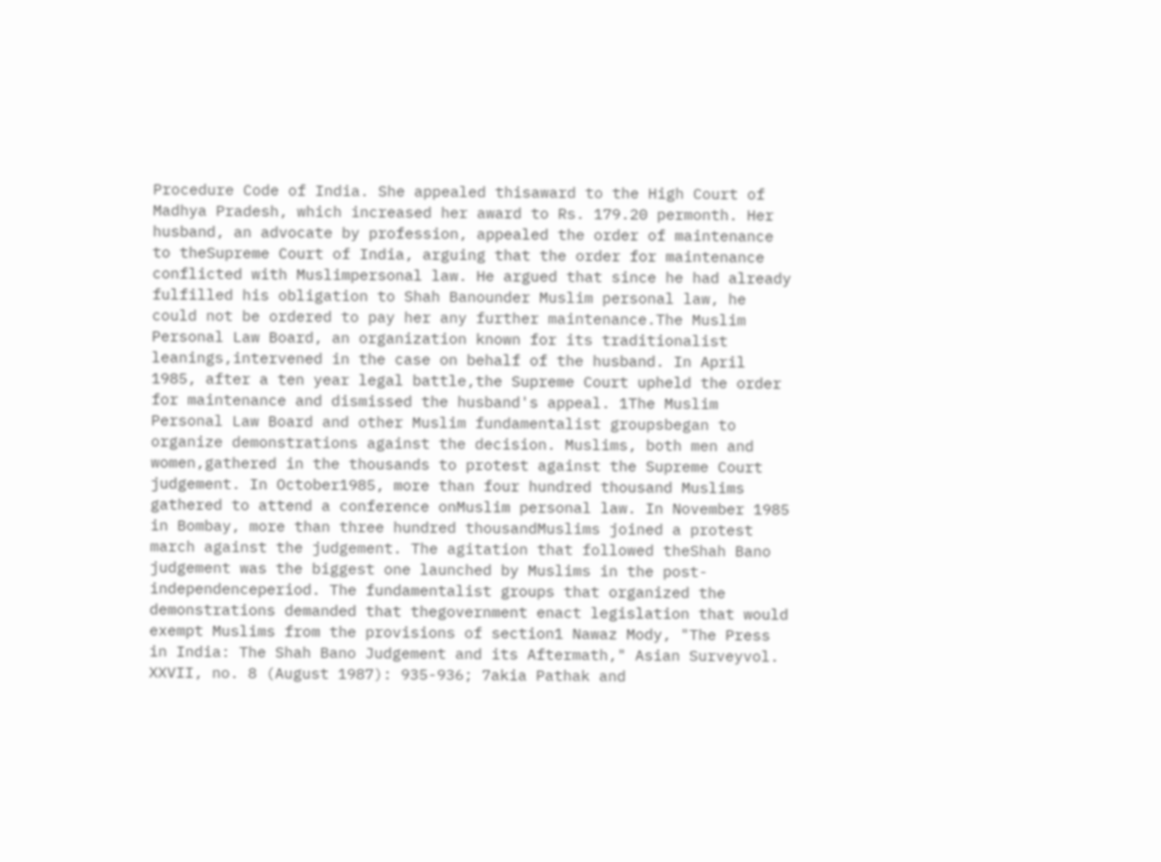Procedure Code of India. She appealed thisaward to the High Court of Madhya Pradesh, which increased her award to Rs. 179.20 permonth. Her husband, an advocate by profession, appealed the order of maintenance to theSupreme Court of India, arguing that the order for maintenance conflicted with Muslimpersonal law. He argued that since he had already fulfilled his obligation to Shah Banounder Muslim personal law, he could not be ordered to pay her any further maintenance.The Muslim Personal Law Board, an organization known for its traditionalist leanings,intervened in the case on behalf of the husband. In April 1985, after a ten year legal battle,the Supreme Court upheld the order for maintenance and dismissed the husband's appeal. 1The Muslim Personal Law Board and other Muslim fundamentalist groupsbegan to organize demonstrations against the decision. Muslims, both men and women,gathered in the thousands to protest against the Supreme Court judgement. In October1985, more than four hundred thousand Muslims gathered to attend a conference onMuslim personal law. In November 1985 in Bombay, more than three hundred thousandMuslims joined a protest march against the judgement. The agitation that followed theShah Bano judgement was the biggest one launched by Muslims in the post-independenceperiod. The fundamentalist groups that organized the demonstrations demanded that thegovernment enact legislation that would exempt Muslims from the provisions of section1 Nawaz Mody, "The Press in India: The Shah Bano Judgement and its Aftermath," Asian Surveyvol. XXVII, no. 8 (August 1987): 935-936; 7akia Pathak and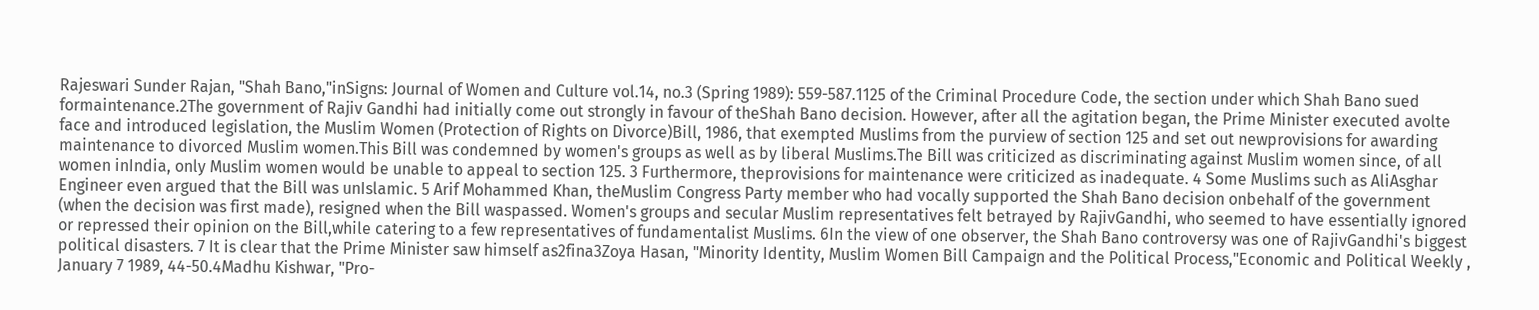Rajeswari Sunder Rajan, "Shah Bano,"inSigns: Journal of Women and Culture vol.14, no.3 (Spring 1989): 559-587.1125 of the Criminal Procedure Code, the section under which Shah Bano sued formaintenance.2The government of Rajiv Gandhi had initially come out strongly in favour of theShah Bano decision. However, after all the agitation began, the Prime Minister executed avolte face and introduced legislation, the Muslim Women (Protection of Rights on Divorce)Bill, 1986, that exempted Muslims from the purview of section 125 and set out newprovisions for awarding maintenance to divorced Muslim women.This Bill was condemned by women's groups as well as by liberal Muslims.The Bill was criticized as discriminating against Muslim women since, of all women inIndia, only Muslim women would be unable to appeal to section 125. 3 Furthermore, theprovisions for maintenance were criticized as inadequate. 4 Some Muslims such as AliAsghar Engineer even argued that the Bill was unIslamic. 5 Arif Mohammed Khan, theMuslim Congress Party member who had vocally supported the Shah Bano decision onbehalf of the government (when the decision was first made), resigned when the Bill waspassed. Women's groups and secular Muslim representatives felt betrayed by RajivGandhi, who seemed to have essentially ignored or repressed their opinion on the Bill,while catering to a few representatives of fundamentalist Muslims. 6In the view of one observer, the Shah Bano controversy was one of RajivGandhi's biggest political disasters. 7 It is clear that the Prime Minister saw himself as2fina3Zoya Hasan, "Minority Identity, Muslim Women Bill Campaign and the Political Process,"Economic and Political Weekly , January 7 1989, 44-50.4Madhu Kishwar, "Pro-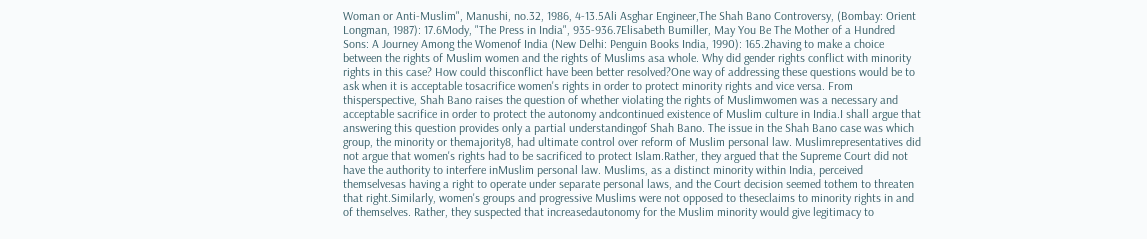Woman or Anti-Muslim", Manushi, no.32, 1986, 4-13.5Ali Asghar Engineer,The Shah Bano Controversy, (Bombay: Orient Longman, 1987): 17.6Mody, "The Press in India", 935-936.7Elisabeth Bumiller, May You Be The Mother of a Hundred Sons: A Journey Among the Womenof India (New Delhi: Penguin Books India, 1990): 165.2having to make a choice between the rights of Muslim women and the rights of Muslims asa whole. Why did gender rights conflict with minority rights in this case? How could thisconflict have been better resolved?One way of addressing these questions would be to ask when it is acceptable tosacrifice women's rights in order to protect minority rights and vice versa. From thisperspective, Shah Bano raises the question of whether violating the rights of Muslimwomen was a necessary and acceptable sacrifice in order to protect the autonomy andcontinued existence of Muslim culture in India.I shall argue that answering this question provides only a partial understandingof Shah Bano. The issue in the Shah Bano case was which group, the minority or themajority8, had ultimate control over reform of Muslim personal law. Muslimrepresentatives did not argue that women's rights had to be sacrificed to protect Islam.Rather, they argued that the Supreme Court did not have the authority to interfere inMuslim personal law. Muslims, as a distinct minority within India, perceived themselvesas having a right to operate under separate personal laws, and the Court decision seemed tothem to threaten that right.Similarly, women's groups and progressive Muslims were not opposed to theseclaims to minority rights in and of themselves. Rather, they suspected that increasedautonomy for the Muslim minority would give legitimacy to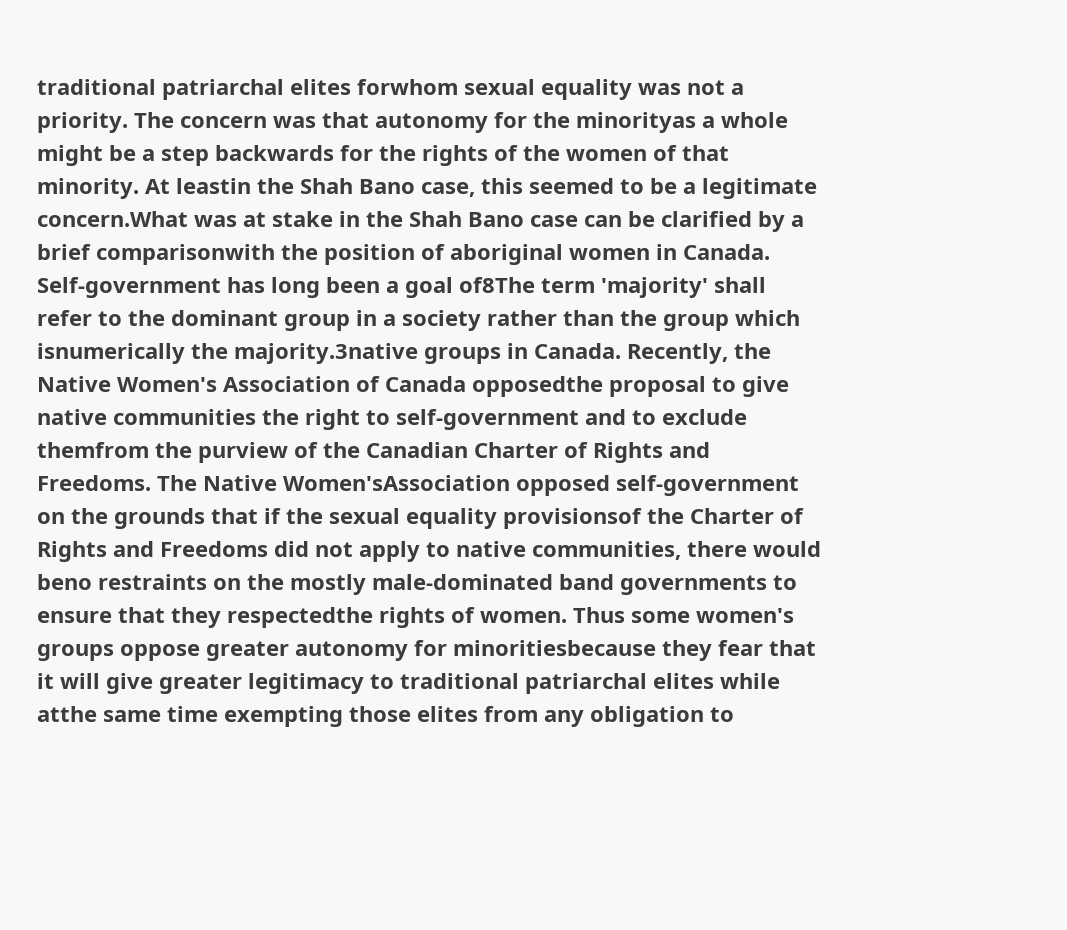traditional patriarchal elites forwhom sexual equality was not a priority. The concern was that autonomy for the minorityas a whole might be a step backwards for the rights of the women of that minority. At leastin the Shah Bano case, this seemed to be a legitimate concern.What was at stake in the Shah Bano case can be clarified by a brief comparisonwith the position of aboriginal women in Canada. Self-government has long been a goal of8The term 'majority' shall refer to the dominant group in a society rather than the group which isnumerically the majority.3native groups in Canada. Recently, the Native Women's Association of Canada opposedthe proposal to give native communities the right to self-government and to exclude themfrom the purview of the Canadian Charter of Rights and Freedoms. The Native Women'sAssociation opposed self-government on the grounds that if the sexual equality provisionsof the Charter of Rights and Freedoms did not apply to native communities, there would beno restraints on the mostly male-dominated band governments to ensure that they respectedthe rights of women. Thus some women's groups oppose greater autonomy for minoritiesbecause they fear that it will give greater legitimacy to traditional patriarchal elites while atthe same time exempting those elites from any obligation to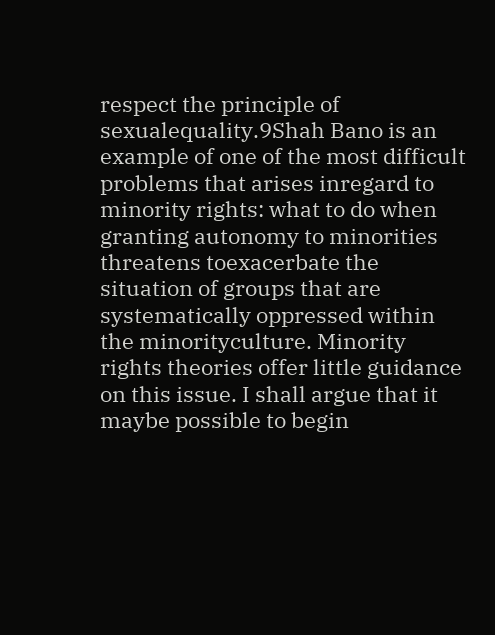respect the principle of sexualequality.9Shah Bano is an example of one of the most difficult problems that arises inregard to minority rights: what to do when granting autonomy to minorities threatens toexacerbate the situation of groups that are systematically oppressed within the minorityculture. Minority rights theories offer little guidance on this issue. I shall argue that it maybe possible to begin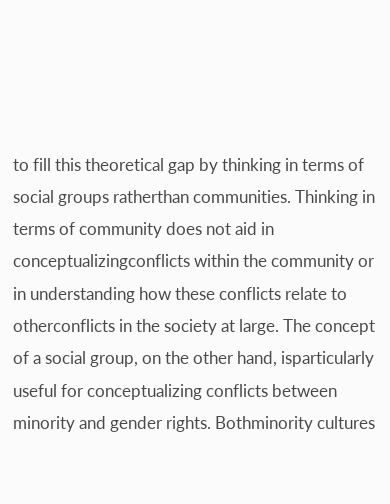to fill this theoretical gap by thinking in terms of social groups ratherthan communities. Thinking in terms of community does not aid in conceptualizingconflicts within the community or in understanding how these conflicts relate to otherconflicts in the society at large. The concept of a social group, on the other hand, isparticularly useful for conceptualizing conflicts between minority and gender rights. Bothminority cultures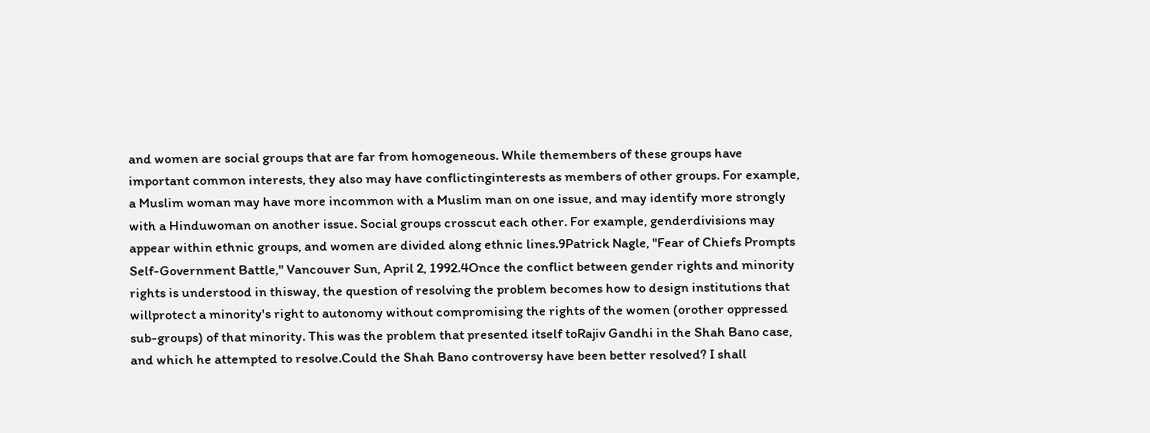and women are social groups that are far from homogeneous. While themembers of these groups have important common interests, they also may have conflictinginterests as members of other groups. For example, a Muslim woman may have more incommon with a Muslim man on one issue, and may identify more strongly with a Hinduwoman on another issue. Social groups crosscut each other. For example, genderdivisions may appear within ethnic groups, and women are divided along ethnic lines.9Patrick Nagle, "Fear of Chiefs Prompts Self-Government Battle," Vancouver Sun, April 2, 1992.4Once the conflict between gender rights and minority rights is understood in thisway, the question of resolving the problem becomes how to design institutions that willprotect a minority's right to autonomy without compromising the rights of the women (orother oppressed sub-groups) of that minority. This was the problem that presented itself toRajiv Gandhi in the Shah Bano case, and which he attempted to resolve.Could the Shah Bano controversy have been better resolved? I shall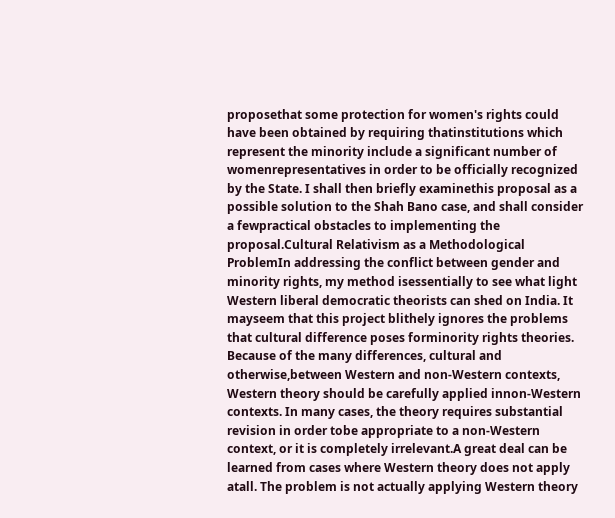proposethat some protection for women's rights could have been obtained by requiring thatinstitutions which represent the minority include a significant number of womenrepresentatives in order to be officially recognized by the State. I shall then briefly examinethis proposal as a possible solution to the Shah Bano case, and shall consider a fewpractical obstacles to implementing the proposal.Cultural Relativism as a Methodological ProblemIn addressing the conflict between gender and minority rights, my method isessentially to see what light Western liberal democratic theorists can shed on India. It mayseem that this project blithely ignores the problems that cultural difference poses forminority rights theories. Because of the many differences, cultural and otherwise,between Western and non-Western contexts, Western theory should be carefully applied innon-Western contexts. In many cases, the theory requires substantial revision in order tobe appropriate to a non-Western context, or it is completely irrelevant.A great deal can be learned from cases where Western theory does not apply atall. The problem is not actually applying Western theory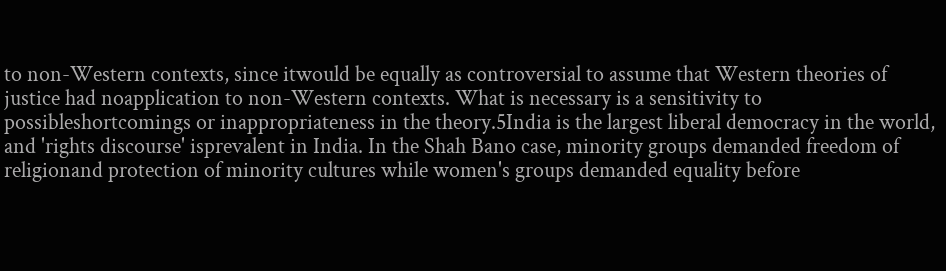to non-Western contexts, since itwould be equally as controversial to assume that Western theories of justice had noapplication to non-Western contexts. What is necessary is a sensitivity to possibleshortcomings or inappropriateness in the theory.5India is the largest liberal democracy in the world, and 'rights discourse' isprevalent in India. In the Shah Bano case, minority groups demanded freedom of religionand protection of minority cultures while women's groups demanded equality before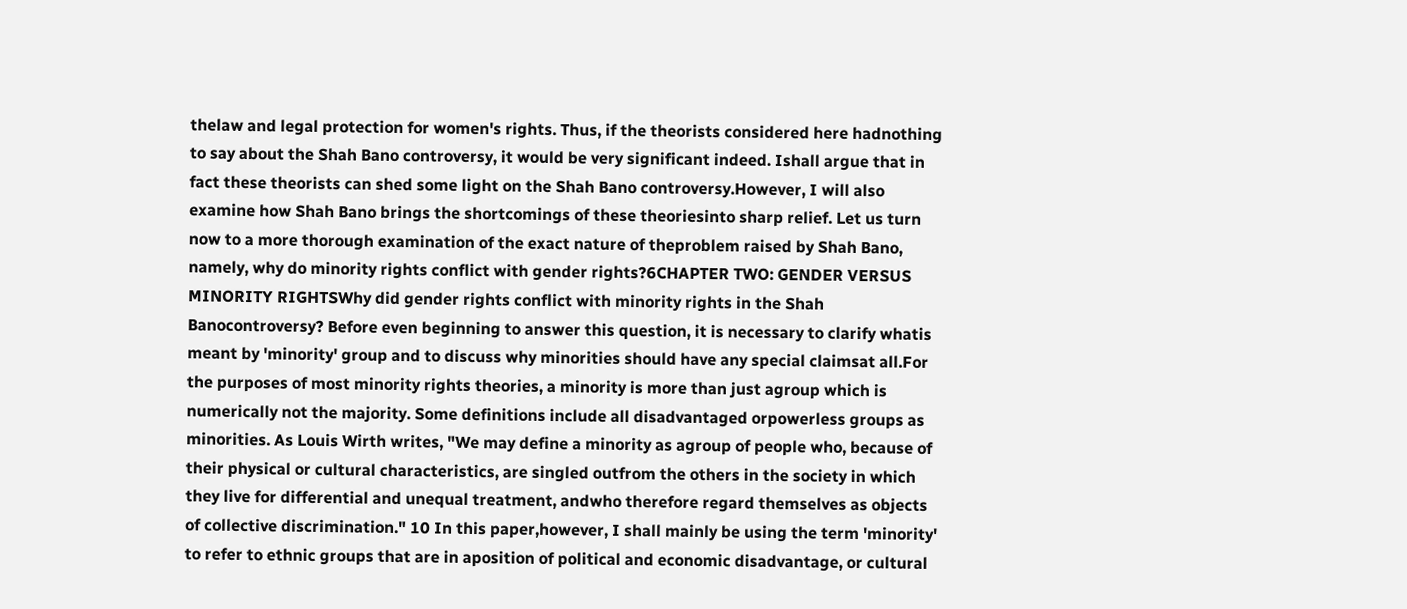thelaw and legal protection for women's rights. Thus, if the theorists considered here hadnothing to say about the Shah Bano controversy, it would be very significant indeed. Ishall argue that in fact these theorists can shed some light on the Shah Bano controversy.However, I will also examine how Shah Bano brings the shortcomings of these theoriesinto sharp relief. Let us turn now to a more thorough examination of the exact nature of theproblem raised by Shah Bano, namely, why do minority rights conflict with gender rights?6CHAPTER TWO: GENDER VERSUS MINORITY RIGHTSWhy did gender rights conflict with minority rights in the Shah Banocontroversy? Before even beginning to answer this question, it is necessary to clarify whatis meant by 'minority' group and to discuss why minorities should have any special claimsat all.For the purposes of most minority rights theories, a minority is more than just agroup which is numerically not the majority. Some definitions include all disadvantaged orpowerless groups as minorities. As Louis Wirth writes, "We may define a minority as agroup of people who, because of their physical or cultural characteristics, are singled outfrom the others in the society in which they live for differential and unequal treatment, andwho therefore regard themselves as objects of collective discrimination." 10 In this paper,however, I shall mainly be using the term 'minority' to refer to ethnic groups that are in aposition of political and economic disadvantage, or cultural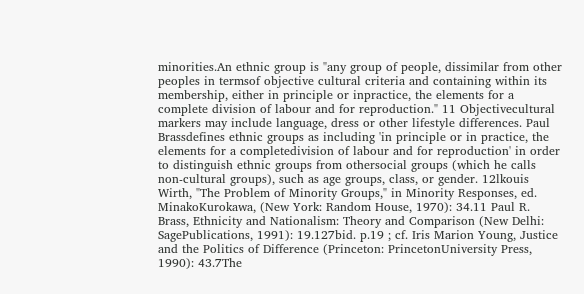minorities.An ethnic group is "any group of people, dissimilar from other peoples in termsof objective cultural criteria and containing within its membership, either in principle or inpractice, the elements for a complete division of labour and for reproduction." 11 Objectivecultural markers may include language, dress or other lifestyle differences. Paul Brassdefines ethnic groups as including 'in principle or in practice, the elements for a completedivision of labour and for reproduction' in order to distinguish ethnic groups from othersocial groups (which he calls non-cultural groups), such as age groups, class, or gender. 12lkouis Wirth, "The Problem of Minority Groups," in Minority Responses, ed. MinakoKurokawa, (New York: Random House, 1970): 34.11 Paul R. Brass, Ethnicity and Nationalism: Theory and Comparison (New Delhi: SagePublications, 1991): 19.127bid. p.19 ; cf. Iris Marion Young, Justice and the Politics of Difference (Princeton: PrincetonUniversity Press, 1990): 43.7The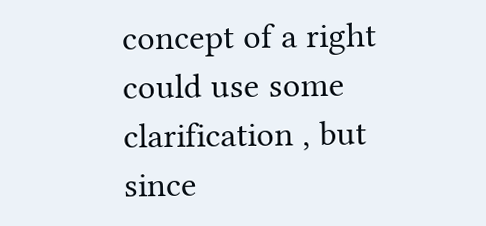concept of a right could use some clarification , but since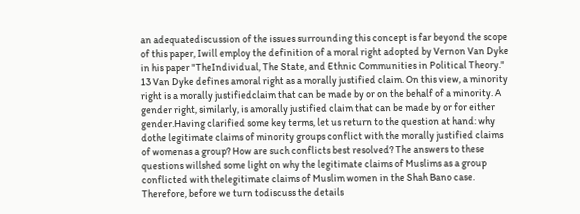an adequatediscussion of the issues surrounding this concept is far beyond the scope of this paper, Iwill employ the definition of a moral right adopted by Vernon Van Dyke in his paper "TheIndividual, The State, and Ethnic Communities in Political Theory." 13 Van Dyke defines amoral right as a morally justified claim. On this view, a minority right is a morally justifiedclaim that can be made by or on the behalf of a minority. A gender right, similarly, is amorally justified claim that can be made by or for either gender.Having clarified some key terms, let us return to the question at hand: why dothe legitimate claims of minority groups conflict with the morally justified claims of womenas a group? How are such conflicts best resolved? The answers to these questions willshed some light on why the legitimate claims of Muslims as a group conflicted with thelegitimate claims of Muslim women in the Shah Bano case. Therefore, before we turn todiscuss the details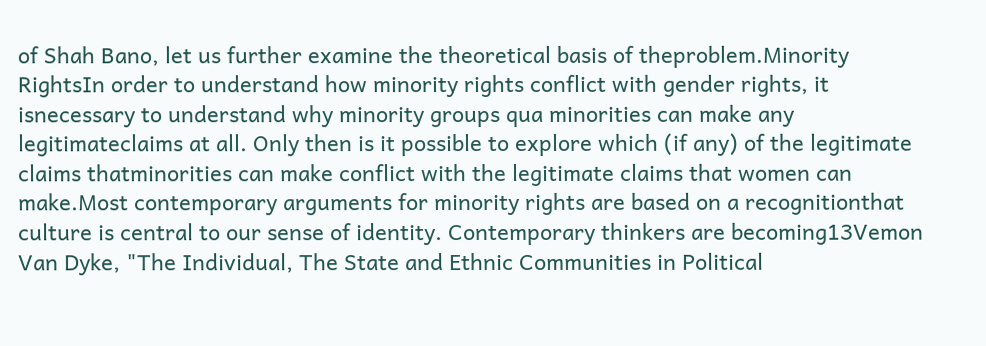of Shah Bano, let us further examine the theoretical basis of theproblem.Minority RightsIn order to understand how minority rights conflict with gender rights, it isnecessary to understand why minority groups qua minorities can make any legitimateclaims at all. Only then is it possible to explore which (if any) of the legitimate claims thatminorities can make conflict with the legitimate claims that women can make.Most contemporary arguments for minority rights are based on a recognitionthat culture is central to our sense of identity. Contemporary thinkers are becoming13Vemon Van Dyke, "The Individual, The State and Ethnic Communities in Political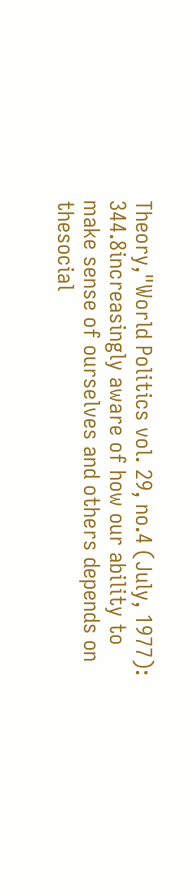Theory,"World Politics vol. 29, no.4 (July, 1977): 344.8increasingly aware of how our ability to make sense of ourselves and others depends on thesocial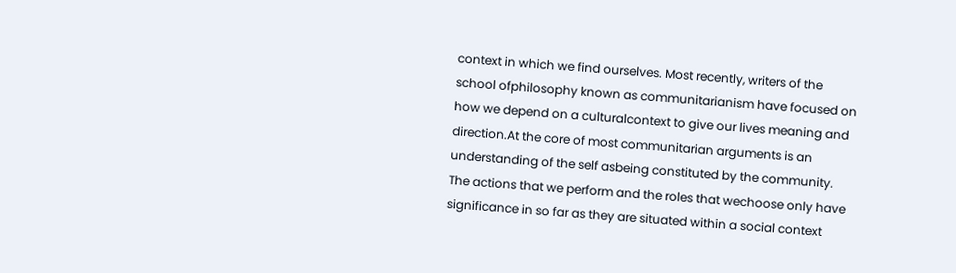context in which we find ourselves. Most recently, writers of the school ofphilosophy known as communitarianism have focused on how we depend on a culturalcontext to give our lives meaning and direction.At the core of most communitarian arguments is an understanding of the self asbeing constituted by the community. The actions that we perform and the roles that wechoose only have significance in so far as they are situated within a social context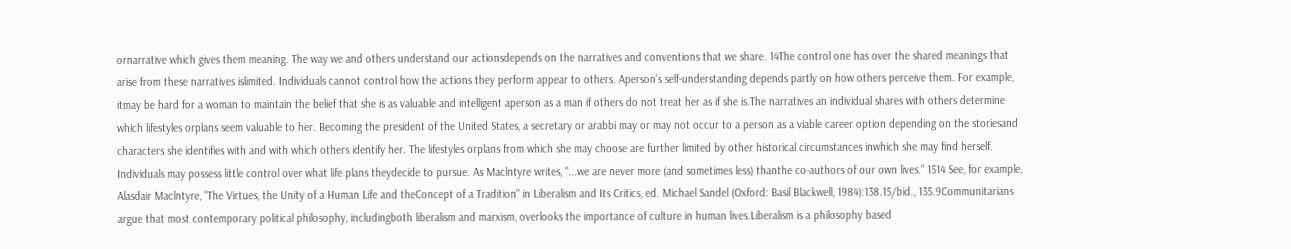ornarrative which gives them meaning. The way we and others understand our actionsdepends on the narratives and conventions that we share. 14The control one has over the shared meanings that arise from these narratives islimited. Individuals cannot control how the actions they perform appear to others. Aperson's self-understanding depends partly on how others perceive them. For example, itmay be hard for a woman to maintain the belief that she is as valuable and intelligent aperson as a man if others do not treat her as if she is.The narratives an individual shares with others determine which lifestyles orplans seem valuable to her. Becoming the president of the United States, a secretary or arabbi may or may not occur to a person as a viable career option depending on the storiesand characters she identifies with and with which others identify her. The lifestyles orplans from which she may choose are further limited by other historical circumstances inwhich she may find herself. Individuals may possess little control over what life plans theydecide to pursue. As Maclntyre writes, "...we are never more (and sometimes less) thanthe co-authors of our own lives." 1514 See, for example, Alasdair Maclntyre, "The Virtues, the Unity of a Human Life and theConcept of a Tradition" in Liberalism and Its Critics, ed. Michael Sandel (Oxford: Basil Blackwell, 1984):138.15/bid., 135.9Communitarians argue that most contemporary political philosophy, includingboth liberalism and marxism, overlooks the importance of culture in human lives.Liberalism is a philosophy based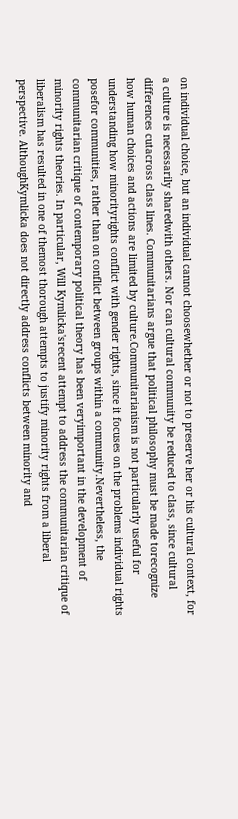on individual choice, but an individual cannot choosewhether or not to preserve her or his cultural context, for a culture is necessarily sharedwith others. Nor can cultural community be reduced to class, since cultural differences cutacross class lines. Communitarians argue that political philosophy must be made torecognize how human choices and actions are limited by culture.Communitarianism is not particularly useful for understanding how minorityrights conflict with gender rights, since it focuses on the problems individual rights posefor communities, rather than on conflict between groups within a community.Nevertheless, the communitarian critique of contemporary political theory has been veryimportant in the development of minority rights theories. In particular, Will Kymlicka'srecent attempt to address the communitarian critique of liberalism has resulted in one of themost thorough attempts to justify minority rights from a liberal perspective. AlthoughKymlicka does not directly address conflicts between minority and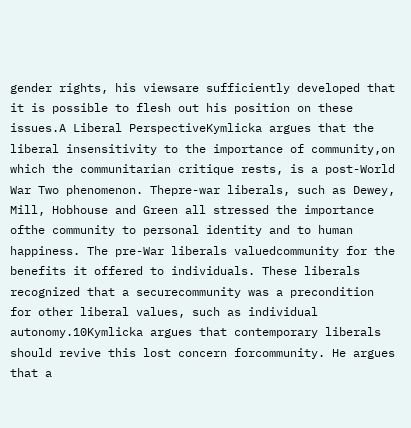gender rights, his viewsare sufficiently developed that it is possible to flesh out his position on these issues.A Liberal PerspectiveKymlicka argues that the liberal insensitivity to the importance of community,on which the communitarian critique rests, is a post-World War Two phenomenon. Thepre-war liberals, such as Dewey, Mill, Hobhouse and Green all stressed the importance ofthe community to personal identity and to human happiness. The pre-War liberals valuedcommunity for the benefits it offered to individuals. These liberals recognized that a securecommunity was a precondition for other liberal values, such as individual autonomy.10Kymlicka argues that contemporary liberals should revive this lost concern forcommunity. He argues that a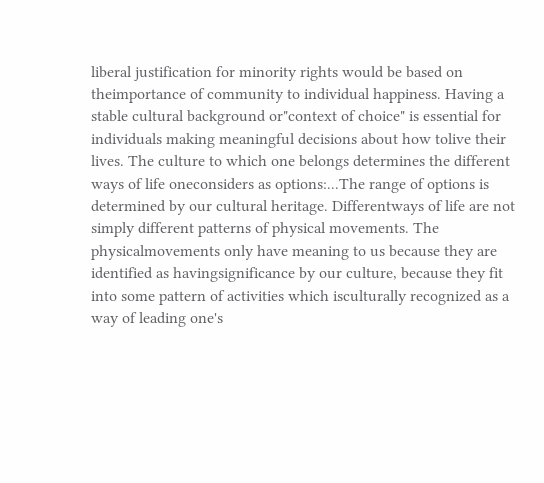liberal justification for minority rights would be based on theimportance of community to individual happiness. Having a stable cultural background or"context of choice" is essential for individuals making meaningful decisions about how tolive their lives. The culture to which one belongs determines the different ways of life oneconsiders as options:...The range of options is determined by our cultural heritage. Differentways of life are not simply different patterns of physical movements. The physicalmovements only have meaning to us because they are identified as havingsignificance by our culture, because they fit into some pattern of activities which isculturally recognized as a way of leading one's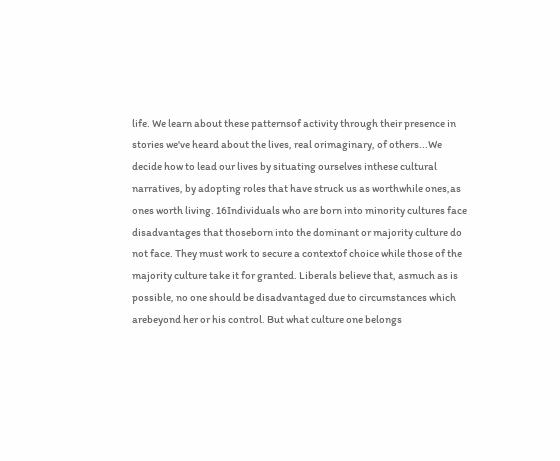life. We learn about these patternsof activity through their presence in stories we've heard about the lives, real orimaginary, of others...We decide how to lead our lives by situating ourselves inthese cultural narratives, by adopting roles that have struck us as worthwhile ones,as ones worth living. 16Individuals who are born into minority cultures face disadvantages that thoseborn into the dominant or majority culture do not face. They must work to secure a contextof choice while those of the majority culture take it for granted. Liberals believe that, asmuch as is possible, no one should be disadvantaged due to circumstances which arebeyond her or his control. But what culture one belongs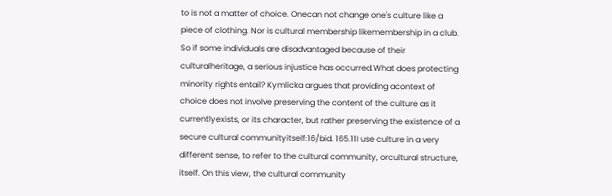to is not a matter of choice. Onecan not change one's culture like a piece of clothing. Nor is cultural membership likemembership in a club. So if some individuals are disadvantaged because of their culturalheritage, a serious injustice has occurred.What does protecting minority rights entail? Kymlicka argues that providing acontext of choice does not involve preserving the content of the culture as it currentlyexists, or its character, but rather preserving the existence of a secure cultural communityitself:16/bid. 165.11I use culture in a very different sense, to refer to the cultural community, orcultural structure, itself. On this view, the cultural community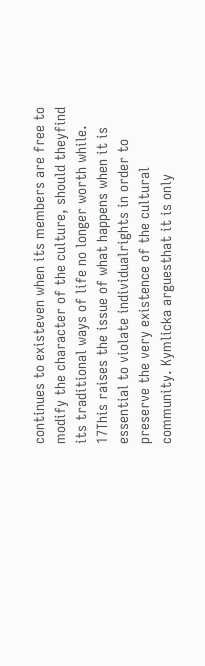continues to existeven when its members are free to modify the character of the culture, should theyfind its traditional ways of life no longer worth while. 17This raises the issue of what happens when it is essential to violate individualrights in order to preserve the very existence of the cultural community. Kymlicka arguesthat it is only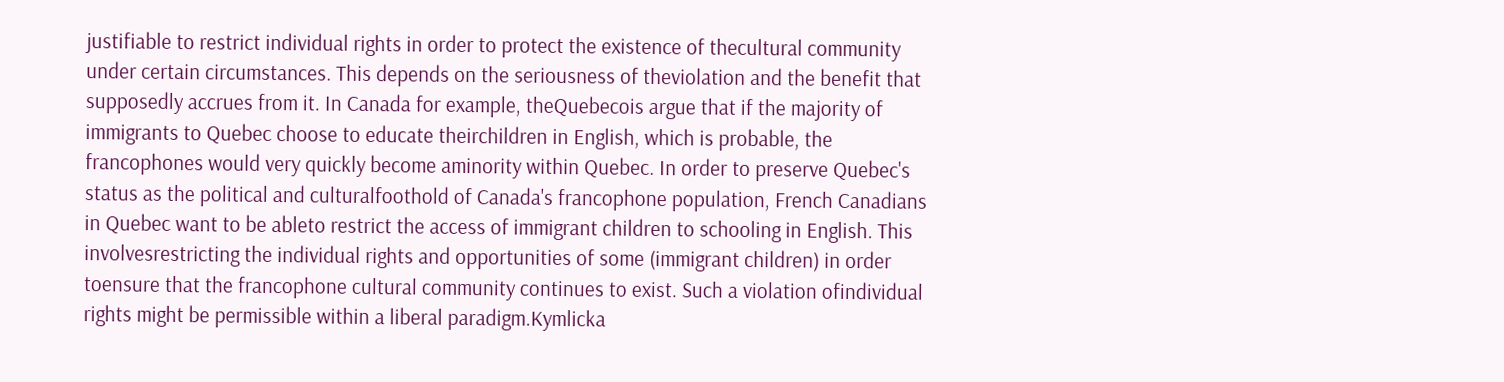justifiable to restrict individual rights in order to protect the existence of thecultural community under certain circumstances. This depends on the seriousness of theviolation and the benefit that supposedly accrues from it. In Canada for example, theQuebecois argue that if the majority of immigrants to Quebec choose to educate theirchildren in English, which is probable, the francophones would very quickly become aminority within Quebec. In order to preserve Quebec's status as the political and culturalfoothold of Canada's francophone population, French Canadians in Quebec want to be ableto restrict the access of immigrant children to schooling in English. This involvesrestricting the individual rights and opportunities of some (immigrant children) in order toensure that the francophone cultural community continues to exist. Such a violation ofindividual rights might be permissible within a liberal paradigm.Kymlicka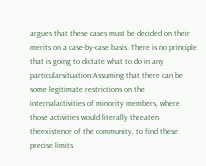argues that these cases must be decided on their merits on a case-by-case basis. There is no principle that is going to dictate what to do in any particularsituation:Assuming that there can be some legitimate restrictions on the internalactivities of minority members, where those activities would literally threaten theexistence of the community, to find these precise limits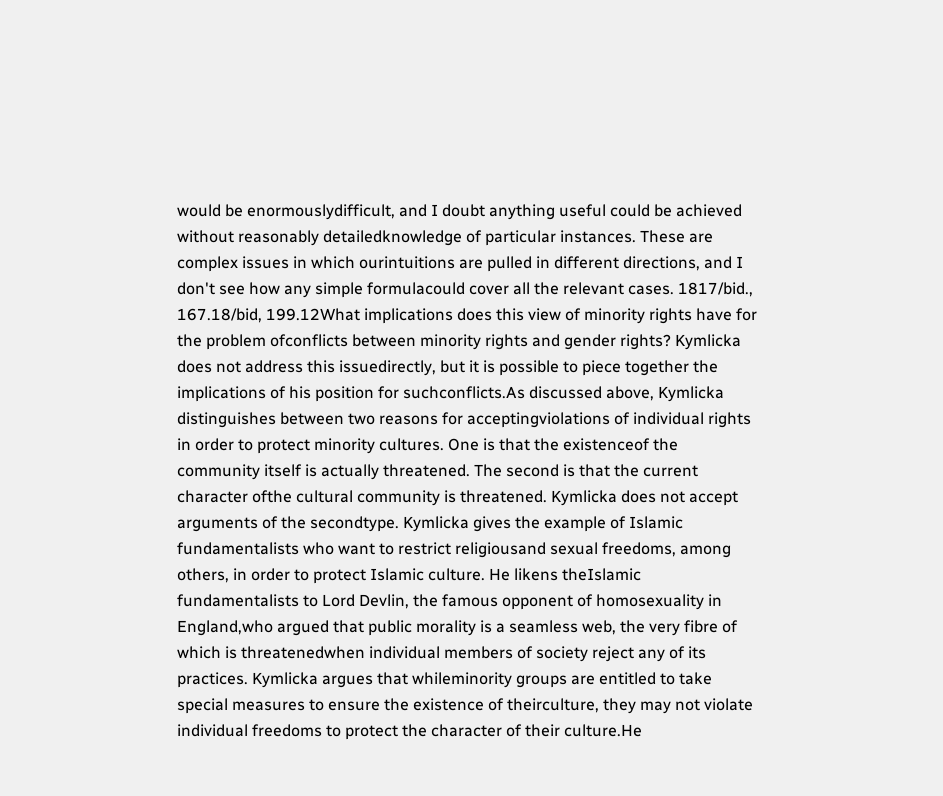would be enormouslydifficult, and I doubt anything useful could be achieved without reasonably detailedknowledge of particular instances. These are complex issues in which ourintuitions are pulled in different directions, and I don't see how any simple formulacould cover all the relevant cases. 1817/bid., 167.18/bid, 199.12What implications does this view of minority rights have for the problem ofconflicts between minority rights and gender rights? Kymlicka does not address this issuedirectly, but it is possible to piece together the implications of his position for suchconflicts.As discussed above, Kymlicka distinguishes between two reasons for acceptingviolations of individual rights in order to protect minority cultures. One is that the existenceof the community itself is actually threatened. The second is that the current character ofthe cultural community is threatened. Kymlicka does not accept arguments of the secondtype. Kymlicka gives the example of Islamic fundamentalists who want to restrict religiousand sexual freedoms, among others, in order to protect Islamic culture. He likens theIslamic fundamentalists to Lord Devlin, the famous opponent of homosexuality in England,who argued that public morality is a seamless web, the very fibre of which is threatenedwhen individual members of society reject any of its practices. Kymlicka argues that whileminority groups are entitled to take special measures to ensure the existence of theirculture, they may not violate individual freedoms to protect the character of their culture.He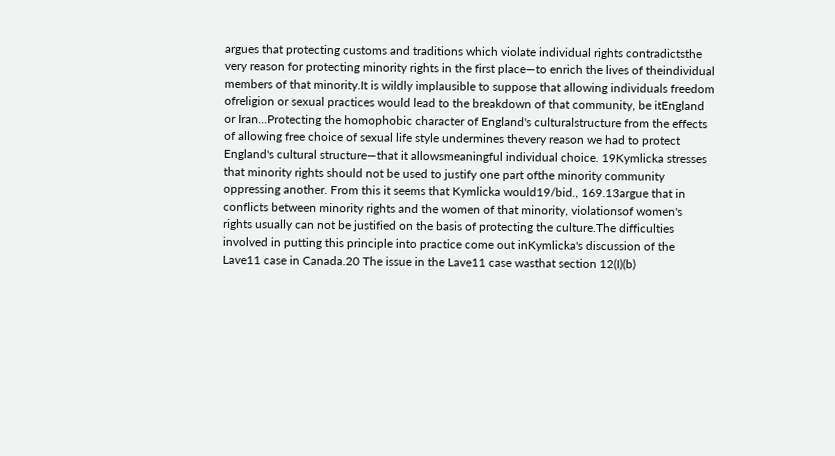argues that protecting customs and traditions which violate individual rights contradictsthe very reason for protecting minority rights in the first place—to enrich the lives of theindividual members of that minority.It is wildly implausible to suppose that allowing individuals freedom ofreligion or sexual practices would lead to the breakdown of that community, be itEngland or Iran...Protecting the homophobic character of England's culturalstructure from the effects of allowing free choice of sexual life style undermines thevery reason we had to protect England's cultural structure—that it allowsmeaningful individual choice. 19Kymlicka stresses that minority rights should not be used to justify one part ofthe minority community oppressing another. From this it seems that Kymlicka would19/bid., 169.13argue that in conflicts between minority rights and the women of that minority, violationsof women's rights usually can not be justified on the basis of protecting the culture.The difficulties involved in putting this principle into practice come out inKymlicka's discussion of the Lave11 case in Canada.20 The issue in the Lave11 case wasthat section 12(I)(b)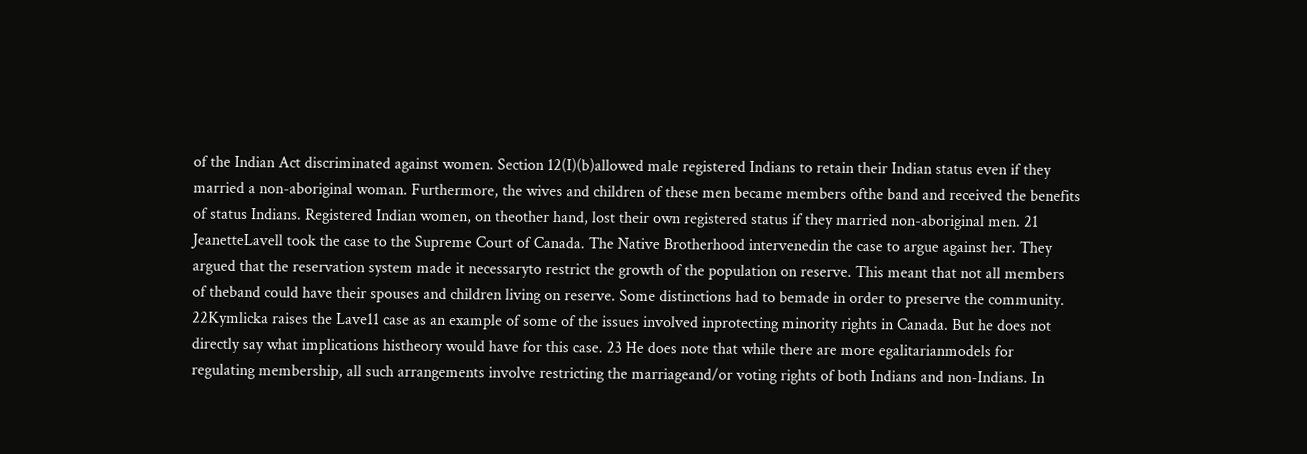of the Indian Act discriminated against women. Section 12(I)(b)allowed male registered Indians to retain their Indian status even if they married a non-aboriginal woman. Furthermore, the wives and children of these men became members ofthe band and received the benefits of status Indians. Registered Indian women, on theother hand, lost their own registered status if they married non-aboriginal men. 21 JeanetteLavell took the case to the Supreme Court of Canada. The Native Brotherhood intervenedin the case to argue against her. They argued that the reservation system made it necessaryto restrict the growth of the population on reserve. This meant that not all members of theband could have their spouses and children living on reserve. Some distinctions had to bemade in order to preserve the community. 22Kymlicka raises the Lave11 case as an example of some of the issues involved inprotecting minority rights in Canada. But he does not directly say what implications histheory would have for this case. 23 He does note that while there are more egalitarianmodels for regulating membership, all such arrangements involve restricting the marriageand/or voting rights of both Indians and non-Indians. In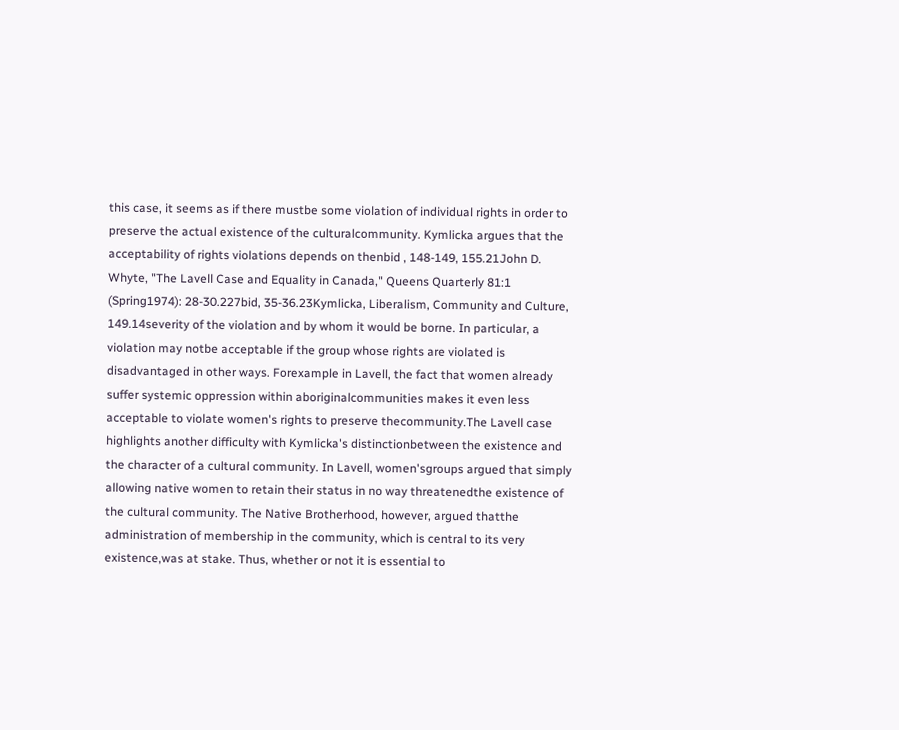this case, it seems as if there mustbe some violation of individual rights in order to preserve the actual existence of the culturalcommunity. Kymlicka argues that the acceptability of rights violations depends on thenbid , 148-149, 155.21John D. Whyte, "The Lavell Case and Equality in Canada," Queens Quarterly 81:1 (Spring1974): 28-30.227bid, 35-36.23Kymlicka, Liberalism, Community and Culture, 149.14severity of the violation and by whom it would be borne. In particular, a violation may notbe acceptable if the group whose rights are violated is disadvantaged in other ways. Forexample in Lavell, the fact that women already suffer systemic oppression within aboriginalcommunities makes it even less acceptable to violate women's rights to preserve thecommunity.The Lavell case highlights another difficulty with Kymlicka's distinctionbetween the existence and the character of a cultural community. In Lavell, women'sgroups argued that simply allowing native women to retain their status in no way threatenedthe existence of the cultural community. The Native Brotherhood, however, argued thatthe administration of membership in the community, which is central to its very existence,was at stake. Thus, whether or not it is essential to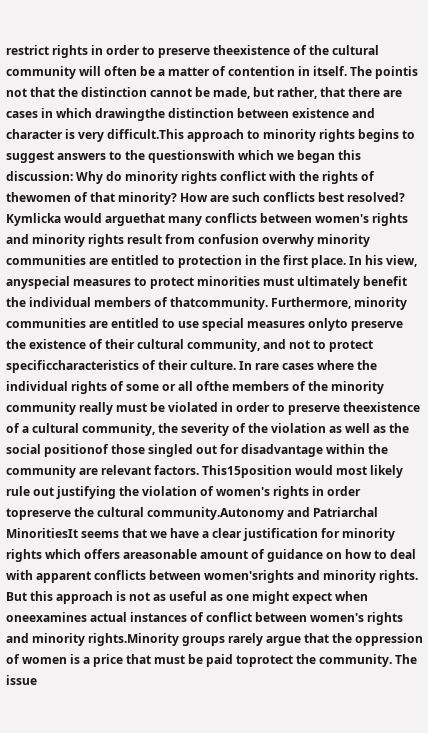restrict rights in order to preserve theexistence of the cultural community will often be a matter of contention in itself. The pointis not that the distinction cannot be made, but rather, that there are cases in which drawingthe distinction between existence and character is very difficult.This approach to minority rights begins to suggest answers to the questionswith which we began this discussion: Why do minority rights conflict with the rights of thewomen of that minority? How are such conflicts best resolved? Kymlicka would arguethat many conflicts between women's rights and minority rights result from confusion overwhy minority communities are entitled to protection in the first place. In his view, anyspecial measures to protect minorities must ultimately benefit the individual members of thatcommunity. Furthermore, minority communities are entitled to use special measures onlyto preserve the existence of their cultural community, and not to protect specificcharacteristics of their culture. In rare cases where the individual rights of some or all ofthe members of the minority community really must be violated in order to preserve theexistence of a cultural community, the severity of the violation as well as the social positionof those singled out for disadvantage within the community are relevant factors. This15position would most likely rule out justifying the violation of women's rights in order topreserve the cultural community.Autonomy and Patriarchal MinoritiesIt seems that we have a clear justification for minority rights which offers areasonable amount of guidance on how to deal with apparent conflicts between women'srights and minority rights. But this approach is not as useful as one might expect when oneexamines actual instances of conflict between women's rights and minority rights.Minority groups rarely argue that the oppression of women is a price that must be paid toprotect the community. The issue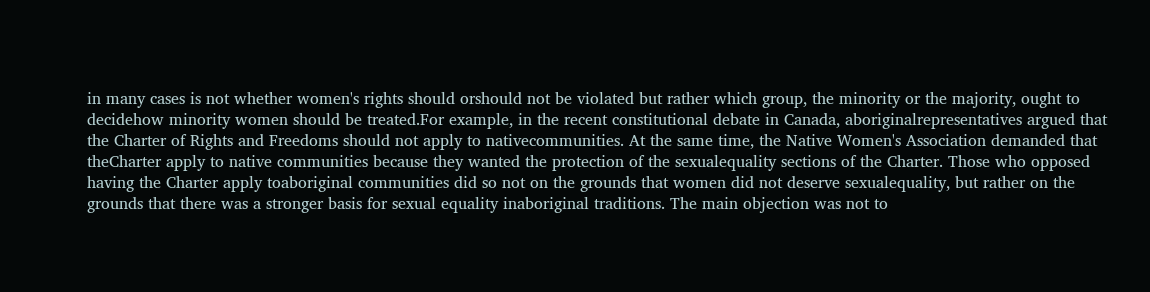in many cases is not whether women's rights should orshould not be violated but rather which group, the minority or the majority, ought to decidehow minority women should be treated.For example, in the recent constitutional debate in Canada, aboriginalrepresentatives argued that the Charter of Rights and Freedoms should not apply to nativecommunities. At the same time, the Native Women's Association demanded that theCharter apply to native communities because they wanted the protection of the sexualequality sections of the Charter. Those who opposed having the Charter apply toaboriginal communities did so not on the grounds that women did not deserve sexualequality, but rather on the grounds that there was a stronger basis for sexual equality inaboriginal traditions. The main objection was not to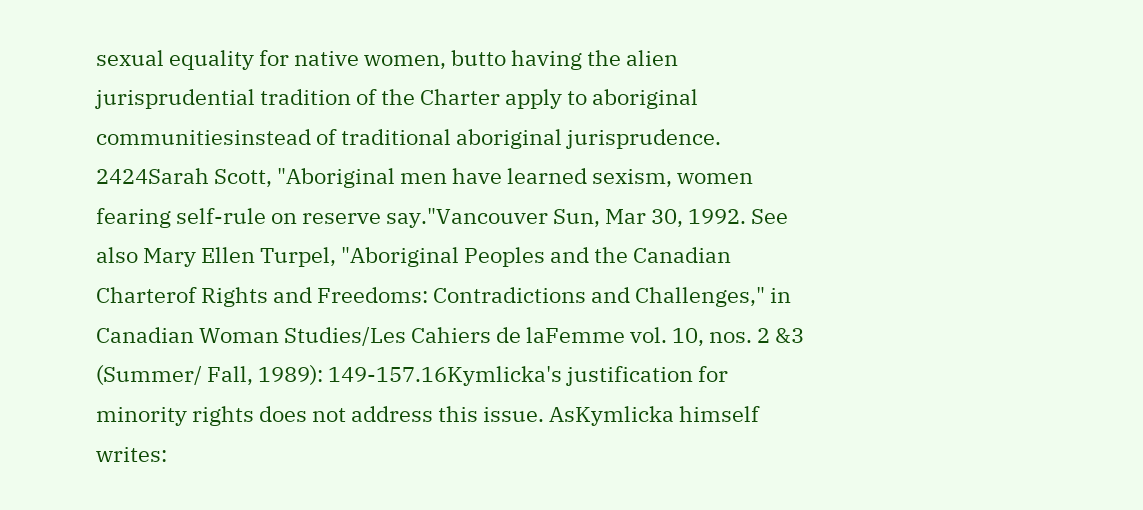sexual equality for native women, butto having the alien jurisprudential tradition of the Charter apply to aboriginal communitiesinstead of traditional aboriginal jurisprudence. 2424Sarah Scott, "Aboriginal men have learned sexism, women fearing self-rule on reserve say."Vancouver Sun, Mar 30, 1992. See also Mary Ellen Turpel, "Aboriginal Peoples and the Canadian Charterof Rights and Freedoms: Contradictions and Challenges," in Canadian Woman Studies/Les Cahiers de laFemme vol. 10, nos. 2 &3 (Summer/ Fall, 1989): 149-157.16Kymlicka's justification for minority rights does not address this issue. AsKymlicka himself writes: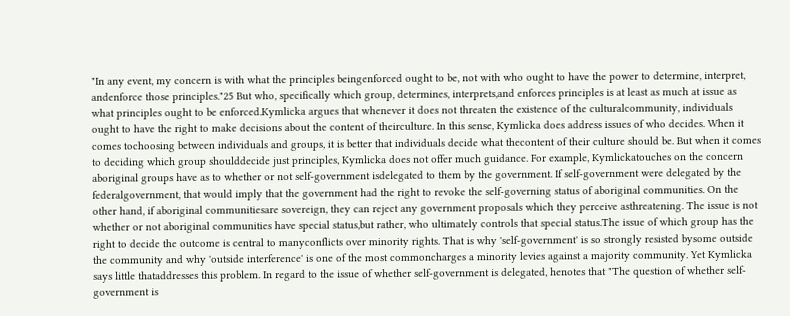"In any event, my concern is with what the principles beingenforced ought to be, not with who ought to have the power to determine, interpret, andenforce those principles."25 But who, specifically which group, determines, interprets,and enforces principles is at least as much at issue as what principles ought to be enforced.Kymlicka argues that whenever it does not threaten the existence of the culturalcommunity, individuals ought to have the right to make decisions about the content of theirculture. In this sense, Kymlicka does address issues of who decides. When it comes tochoosing between individuals and groups, it is better that individuals decide what thecontent of their culture should be. But when it comes to deciding which group shoulddecide just principles, Kymlicka does not offer much guidance. For example, Kymlickatouches on the concern aboriginal groups have as to whether or not self-government isdelegated to them by the government. If self-government were delegated by the federalgovernment, that would imply that the government had the right to revoke the self-governing status of aboriginal communities. On the other hand, if aboriginal communitiesare sovereign, they can reject any government proposals which they perceive asthreatening. The issue is not whether or not aboriginal communities have special status,but rather, who ultimately controls that special status.The issue of which group has the right to decide the outcome is central to manyconflicts over minority rights. That is why 'self-government' is so strongly resisted bysome outside the community and why 'outside interference' is one of the most commoncharges a minority levies against a majority community. Yet Kymlicka says little thataddresses this problem. In regard to the issue of whether self-government is delegated, henotes that "The question of whether self-government is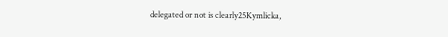delegated or not is clearly25Kymlicka,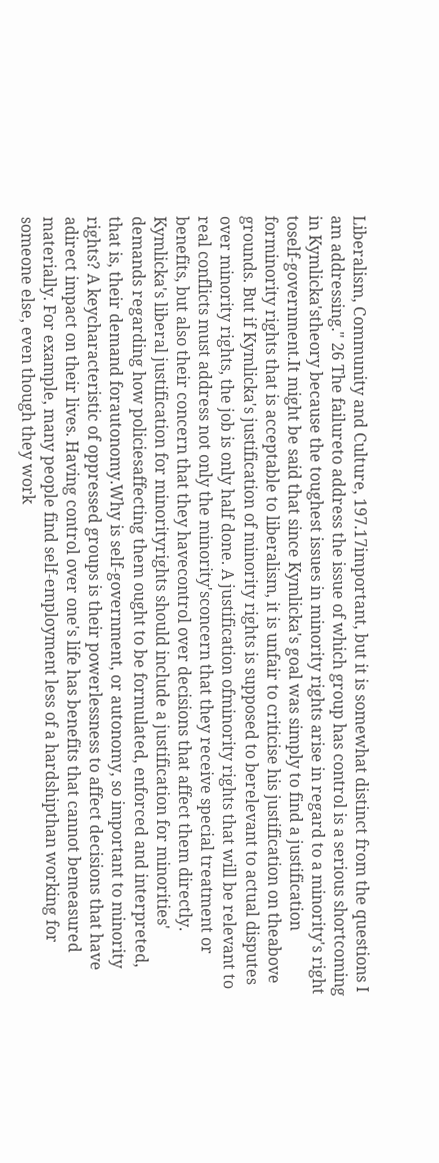Liberalism, Community and Culture, 197.17important, but it is somewhat distinct from the questions I am addressing." 26 The failureto address the issue of which group has control is a serious shortcoming in Kymlicka'stheory because the toughest issues in minority rights arise in regard to a minority's right toself-government.It might be said that since Kymlicka's goal was simply to find a justification forminority rights that is acceptable to liberalism, it is unfair to criticise his justification on theabove grounds. But if Kymlicka's justification of minority rights is supposed to berelevant to actual disputes over minority rights, the job is only half done. A justification ofminority rights that will be relevant to real conflicts must address not only the minority'sconcern that they receive special treatment or benefits, but also their concern that they havecontrol over decisions that affect them directly. Kymlicka's liberal justification for minorityrights should include a justification for minorities' demands regarding how policiesaffecting them ought to be formulated, enforced and interpreted, that is, their demand forautonomy.Why is self-government, or autonomy, so important to minority rights? A keycharacteristic of oppressed groups is their powerlessness to affect decisions that have adirect impact on their lives. Having control over one's life has benefits that cannot bemeasured materially. For example, many people find self-employment less of a hardshipthan working for someone else, even though they work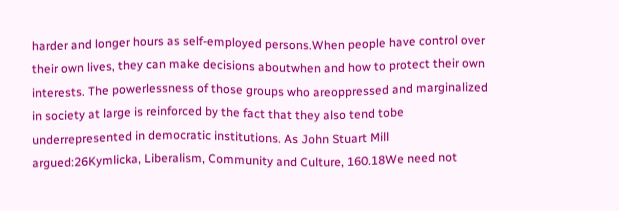harder and longer hours as self-employed persons.When people have control over their own lives, they can make decisions aboutwhen and how to protect their own interests. The powerlessness of those groups who areoppressed and marginalized in society at large is reinforced by the fact that they also tend tobe underrepresented in democratic institutions. As John Stuart Mill argued:26Kymlicka, Liberalism, Community and Culture, 160.18We need not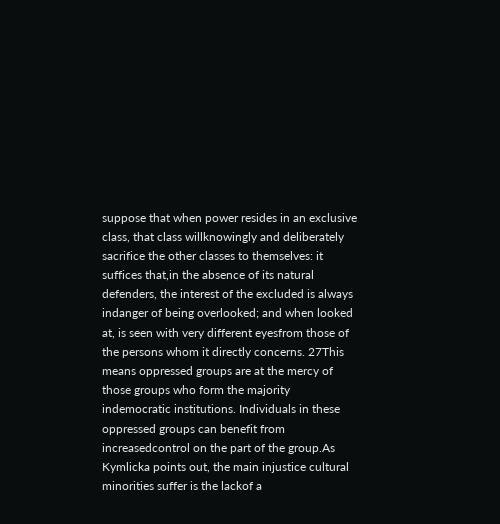suppose that when power resides in an exclusive class, that class willknowingly and deliberately sacrifice the other classes to themselves: it suffices that,in the absence of its natural defenders, the interest of the excluded is always indanger of being overlooked; and when looked at, is seen with very different eyesfrom those of the persons whom it directly concerns. 27This means oppressed groups are at the mercy of those groups who form the majority indemocratic institutions. Individuals in these oppressed groups can benefit from increasedcontrol on the part of the group.As Kymlicka points out, the main injustice cultural minorities suffer is the lackof a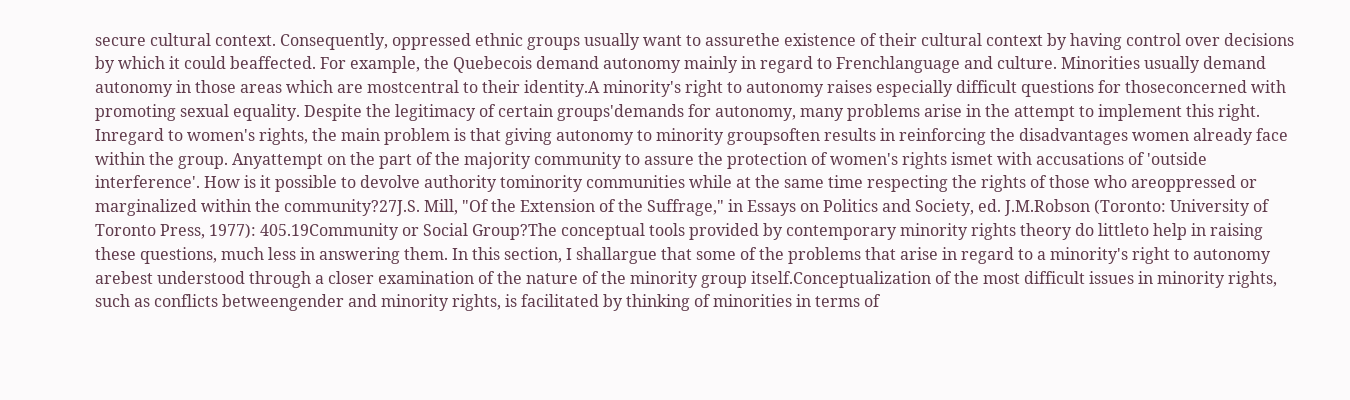secure cultural context. Consequently, oppressed ethnic groups usually want to assurethe existence of their cultural context by having control over decisions by which it could beaffected. For example, the Quebecois demand autonomy mainly in regard to Frenchlanguage and culture. Minorities usually demand autonomy in those areas which are mostcentral to their identity.A minority's right to autonomy raises especially difficult questions for thoseconcerned with promoting sexual equality. Despite the legitimacy of certain groups'demands for autonomy, many problems arise in the attempt to implement this right. Inregard to women's rights, the main problem is that giving autonomy to minority groupsoften results in reinforcing the disadvantages women already face within the group. Anyattempt on the part of the majority community to assure the protection of women's rights ismet with accusations of 'outside interference'. How is it possible to devolve authority tominority communities while at the same time respecting the rights of those who areoppressed or marginalized within the community?27J.S. Mill, "Of the Extension of the Suffrage," in Essays on Politics and Society, ed. J.M.Robson (Toronto: University of Toronto Press, 1977): 405.19Community or Social Group?The conceptual tools provided by contemporary minority rights theory do littleto help in raising these questions, much less in answering them. In this section, I shallargue that some of the problems that arise in regard to a minority's right to autonomy arebest understood through a closer examination of the nature of the minority group itself.Conceptualization of the most difficult issues in minority rights, such as conflicts betweengender and minority rights, is facilitated by thinking of minorities in terms of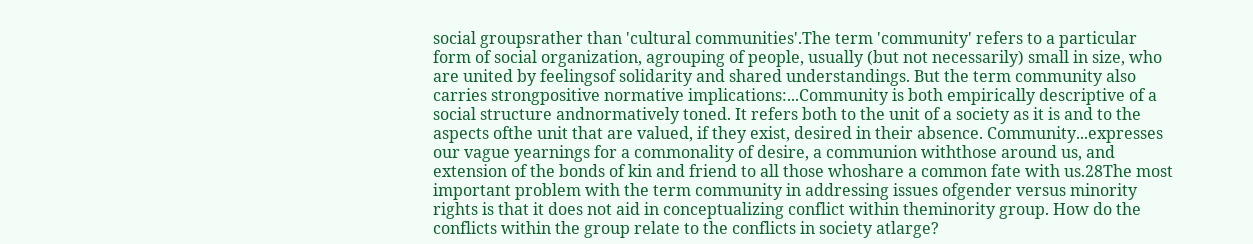social groupsrather than 'cultural communities'.The term 'community' refers to a particular form of social organization, agrouping of people, usually (but not necessarily) small in size, who are united by feelingsof solidarity and shared understandings. But the term community also carries strongpositive normative implications:...Community is both empirically descriptive of a social structure andnormatively toned. It refers both to the unit of a society as it is and to the aspects ofthe unit that are valued, if they exist, desired in their absence. Community...expresses our vague yearnings for a commonality of desire, a communion withthose around us, and extension of the bonds of kin and friend to all those whoshare a common fate with us.28The most important problem with the term community in addressing issues ofgender versus minority rights is that it does not aid in conceptualizing conflict within theminority group. How do the conflicts within the group relate to the conflicts in society atlarge?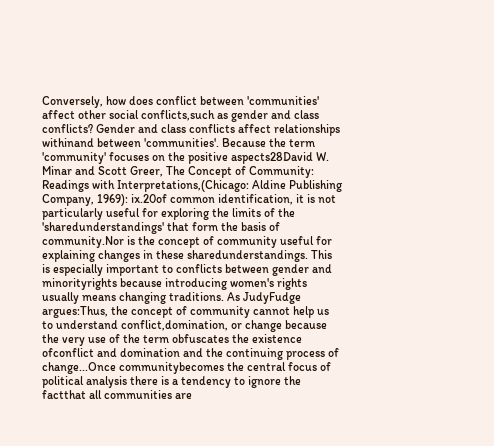Conversely, how does conflict between 'communities' affect other social conflicts,such as gender and class conflicts? Gender and class conflicts affect relationships withinand between 'communities'. Because the term 'community' focuses on the positive aspects28David W. Minar and Scott Greer, The Concept of Community: Readings with Interpretations,(Chicago: Aldine Publishing Company, 1969): ix.20of common identification, it is not particularly useful for exploring the limits of the 'sharedunderstandings' that form the basis of community.Nor is the concept of community useful for explaining changes in these sharedunderstandings. This is especially important to conflicts between gender and minorityrights because introducing women's rights usually means changing traditions. As JudyFudge argues:Thus, the concept of community cannot help us to understand conflict,domination, or change because the very use of the term obfuscates the existence ofconflict and domination and the continuing process of change...Once communitybecomes the central focus of political analysis there is a tendency to ignore the factthat all communities are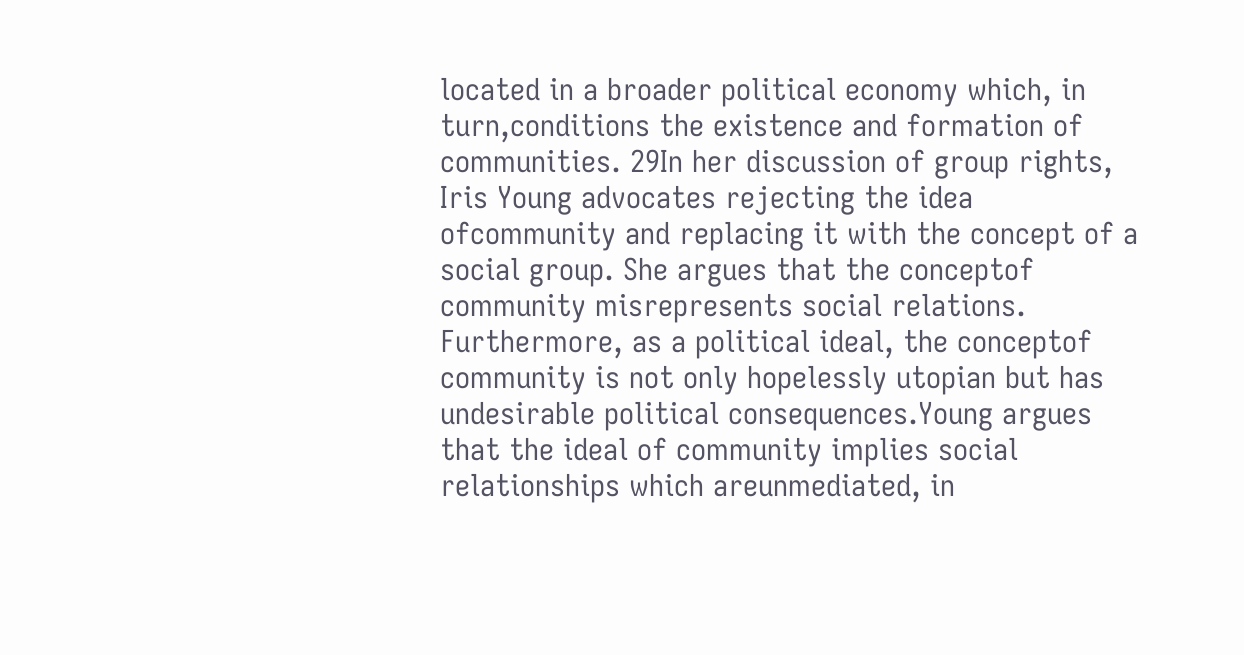located in a broader political economy which, in turn,conditions the existence and formation of communities. 29In her discussion of group rights, Iris Young advocates rejecting the idea ofcommunity and replacing it with the concept of a social group. She argues that the conceptof community misrepresents social relations. Furthermore, as a political ideal, the conceptof community is not only hopelessly utopian but has undesirable political consequences.Young argues that the ideal of community implies social relationships which areunmediated, in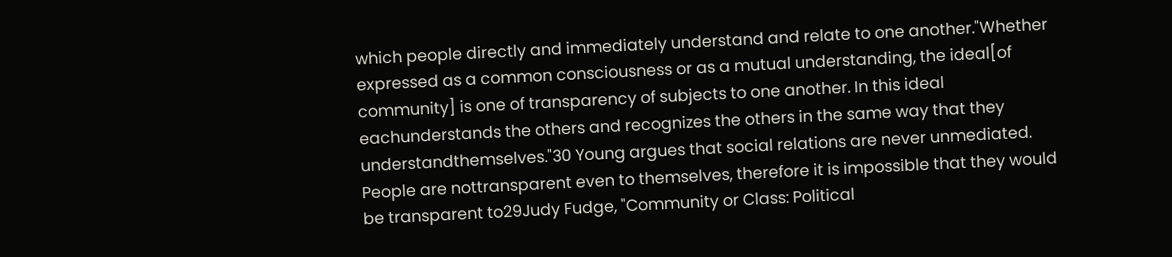which people directly and immediately understand and relate to one another."Whether expressed as a common consciousness or as a mutual understanding, the ideal[of community] is one of transparency of subjects to one another. In this ideal eachunderstands the others and recognizes the others in the same way that they understandthemselves."30 Young argues that social relations are never unmediated. People are nottransparent even to themselves, therefore it is impossible that they would be transparent to29Judy Fudge, "Community or Class: Political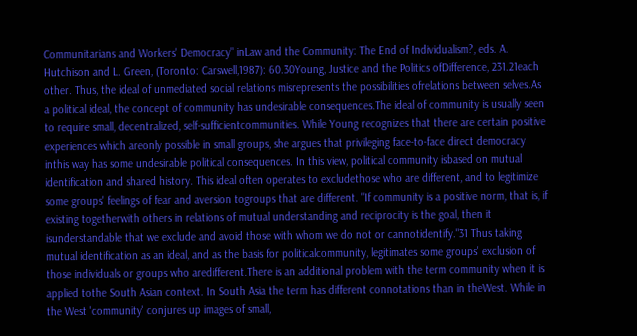Communitarians and Workers' Democracy" inLaw and the Community: The End of Individualism?, eds. A. Hutchison and L. Green, (Toronto: Carswell,1987): 60.30Young, Justice and the Politics ofDifference, 231.21each other. Thus, the ideal of unmediated social relations misrepresents the possibilities ofrelations between selves.As a political ideal, the concept of community has undesirable consequences.The ideal of community is usually seen to require small, decentralized, self-sufficientcommunities. While Young recognizes that there are certain positive experiences which areonly possible in small groups, she argues that privileging face-to-face direct democracy inthis way has some undesirable political consequences. In this view, political community isbased on mutual identification and shared history. This ideal often operates to excludethose who are different, and to legitimize some groups' feelings of fear and aversion togroups that are different. "If community is a positive norm, that is, if existing togetherwith others in relations of mutual understanding and reciprocity is the goal, then it isunderstandable that we exclude and avoid those with whom we do not or cannotidentify."31 Thus taking mutual identification as an ideal, and as the basis for politicalcommunity, legitimates some groups' exclusion of those individuals or groups who aredifferent.There is an additional problem with the term community when it is applied tothe South Asian context. In South Asia the term has different connotations than in theWest. While in the West 'community' conjures up images of small,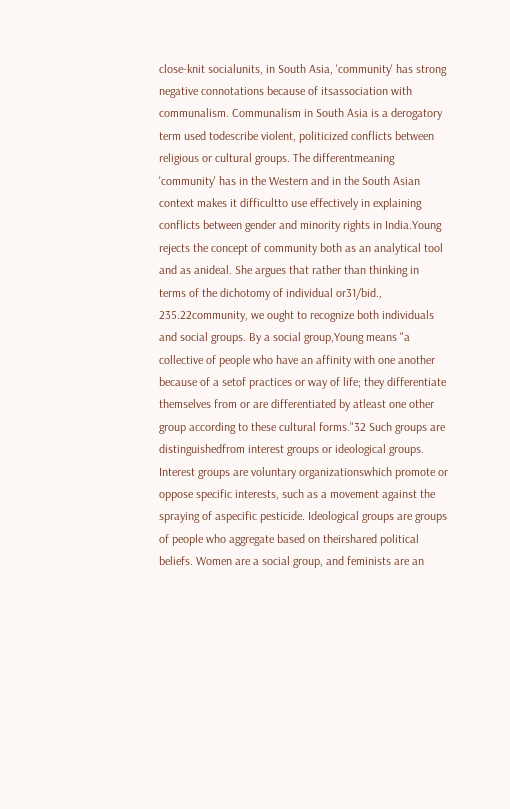close-knit socialunits, in South Asia, 'community' has strong negative connotations because of itsassociation with communalism. Communalism in South Asia is a derogatory term used todescribe violent, politicized conflicts between religious or cultural groups. The differentmeaning 'community' has in the Western and in the South Asian context makes it difficultto use effectively in explaining conflicts between gender and minority rights in India.Young rejects the concept of community both as an analytical tool and as anideal. She argues that rather than thinking in terms of the dichotomy of individual or31/bid., 235.22community, we ought to recognize both individuals and social groups. By a social group,Young means "a collective of people who have an affinity with one another because of a setof practices or way of life; they differentiate themselves from or are differentiated by atleast one other group according to these cultural forms."32 Such groups are distinguishedfrom interest groups or ideological groups. Interest groups are voluntary organizationswhich promote or oppose specific interests, such as a movement against the spraying of aspecific pesticide. Ideological groups are groups of people who aggregate based on theirshared political beliefs. Women are a social group, and feminists are an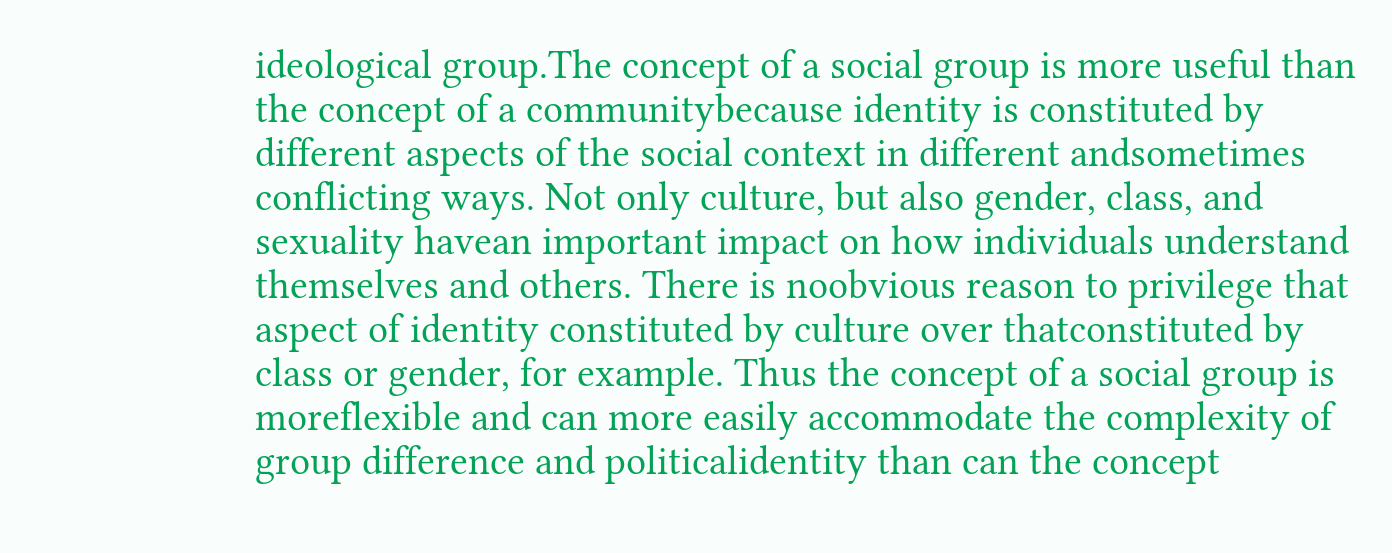ideological group.The concept of a social group is more useful than the concept of a communitybecause identity is constituted by different aspects of the social context in different andsometimes conflicting ways. Not only culture, but also gender, class, and sexuality havean important impact on how individuals understand themselves and others. There is noobvious reason to privilege that aspect of identity constituted by culture over thatconstituted by class or gender, for example. Thus the concept of a social group is moreflexible and can more easily accommodate the complexity of group difference and politicalidentity than can the concept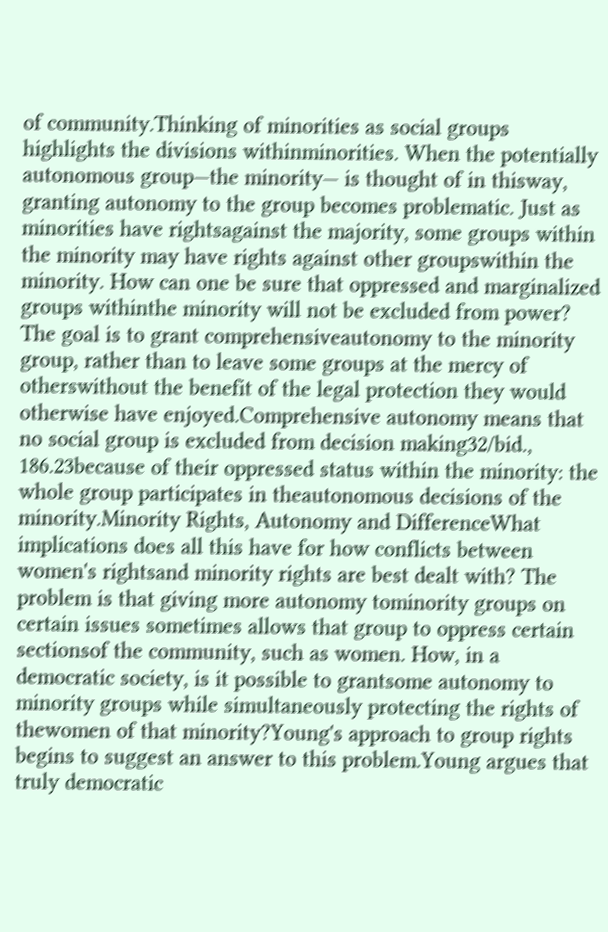of community.Thinking of minorities as social groups highlights the divisions withinminorities. When the potentially autonomous group—the minority— is thought of in thisway, granting autonomy to the group becomes problematic. Just as minorities have rightsagainst the majority, some groups within the minority may have rights against other groupswithin the minority. How can one be sure that oppressed and marginalized groups withinthe minority will not be excluded from power? The goal is to grant comprehensiveautonomy to the minority group, rather than to leave some groups at the mercy of otherswithout the benefit of the legal protection they would otherwise have enjoyed.Comprehensive autonomy means that no social group is excluded from decision making32/bid., 186.23because of their oppressed status within the minority: the whole group participates in theautonomous decisions of the minority.Minority Rights, Autonomy and DifferenceWhat implications does all this have for how conflicts between women's rightsand minority rights are best dealt with? The problem is that giving more autonomy tominority groups on certain issues sometimes allows that group to oppress certain sectionsof the community, such as women. How, in a democratic society, is it possible to grantsome autonomy to minority groups while simultaneously protecting the rights of thewomen of that minority?Young's approach to group rights begins to suggest an answer to this problem.Young argues that truly democratic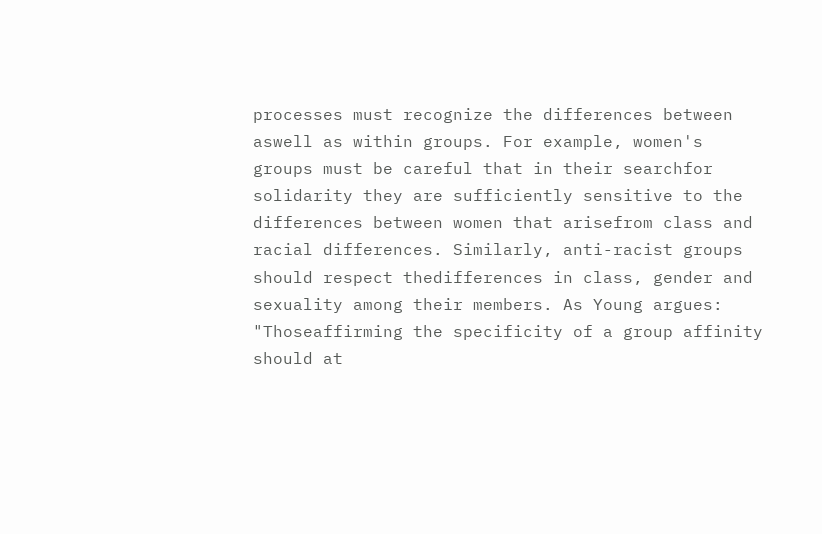processes must recognize the differences between aswell as within groups. For example, women's groups must be careful that in their searchfor solidarity they are sufficiently sensitive to the differences between women that arisefrom class and racial differences. Similarly, anti-racist groups should respect thedifferences in class, gender and sexuality among their members. As Young argues: "Thoseaffirming the specificity of a group affinity should at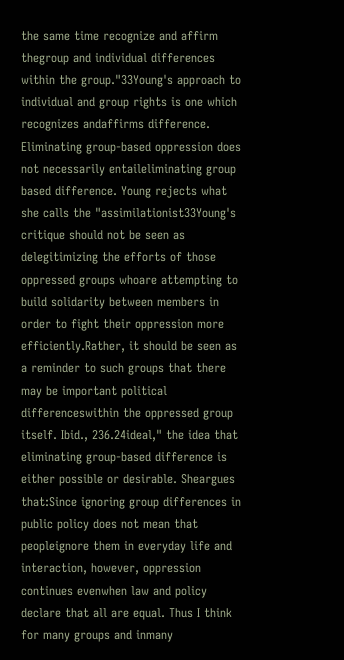the same time recognize and affirm thegroup and individual differences within the group."33Young's approach to individual and group rights is one which recognizes andaffirms difference. Eliminating group-based oppression does not necessarily entaileliminating group based difference. Young rejects what she calls the "assimilationist33Young's critique should not be seen as delegitimizing the efforts of those oppressed groups whoare attempting to build solidarity between members in order to fight their oppression more efficiently.Rather, it should be seen as a reminder to such groups that there may be important political differenceswithin the oppressed group itself. Ibid., 236.24ideal," the idea that eliminating group-based difference is either possible or desirable. Sheargues that:Since ignoring group differences in public policy does not mean that peopleignore them in everyday life and interaction, however, oppression continues evenwhen law and policy declare that all are equal. Thus I think for many groups and inmany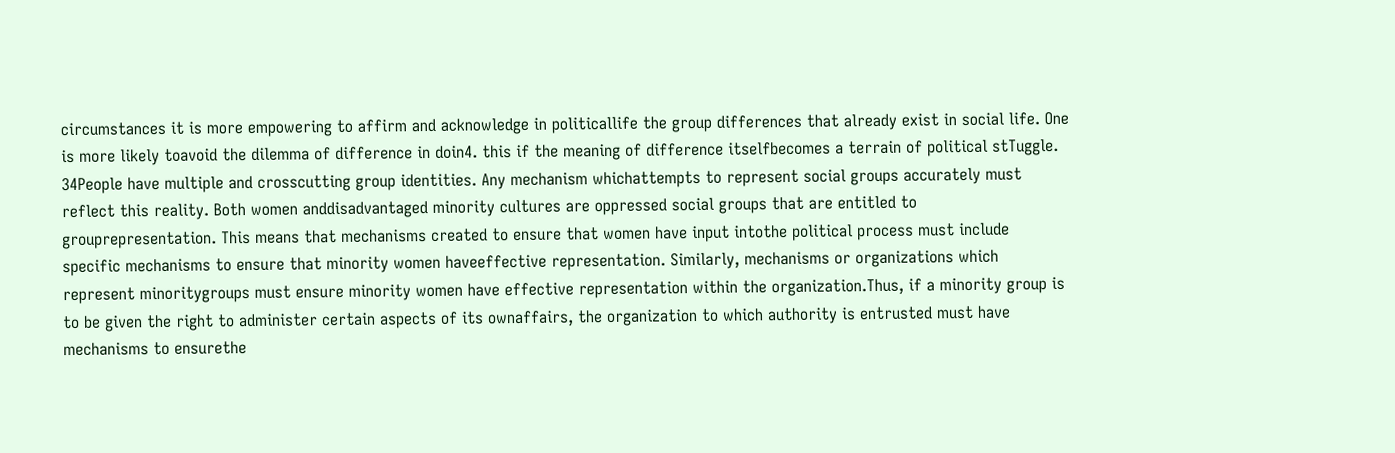circumstances it is more empowering to affirm and acknowledge in politicallife the group differences that already exist in social life. One is more likely toavoid the dilemma of difference in doin4. this if the meaning of difference itselfbecomes a terrain of political stTuggle. 34People have multiple and crosscutting group identities. Any mechanism whichattempts to represent social groups accurately must reflect this reality. Both women anddisadvantaged minority cultures are oppressed social groups that are entitled to grouprepresentation. This means that mechanisms created to ensure that women have input intothe political process must include specific mechanisms to ensure that minority women haveeffective representation. Similarly, mechanisms or organizations which represent minoritygroups must ensure minority women have effective representation within the organization.Thus, if a minority group is to be given the right to administer certain aspects of its ownaffairs, the organization to which authority is entrusted must have mechanisms to ensurethe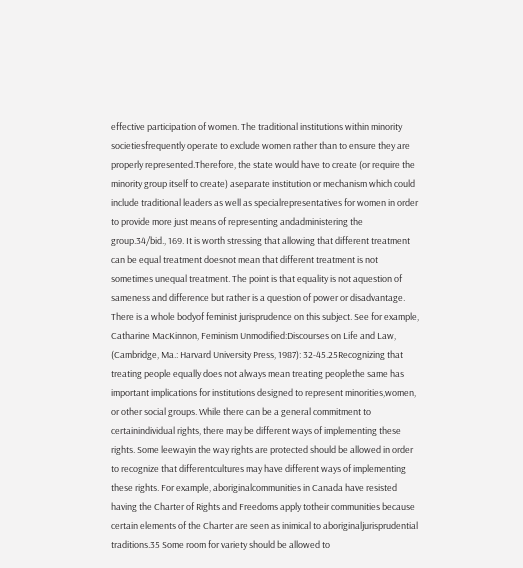effective participation of women. The traditional institutions within minority societiesfrequently operate to exclude women rather than to ensure they are properly represented.Therefore, the state would have to create (or require the minority group itself to create) aseparate institution or mechanism which could include traditional leaders as well as specialrepresentatives for women in order to provide more just means of representing andadministering the group.34/bid., 169. It is worth stressing that allowing that different treatment can be equal treatment doesnot mean that different treatment is not sometimes unequal treatment. The point is that equality is not aquestion of sameness and difference but rather is a question of power or disadvantage. There is a whole bodyof feminist jurisprudence on this subject. See for example, Catharine MacKinnon, Feminism Unmodified:Discourses on Life and Law, (Cambridge, Ma.: Harvard University Press, 1987): 32-45.25Recognizing that treating people equally does not always mean treating peoplethe same has important implications for institutions designed to represent minorities,women, or other social groups. While there can be a general commitment to certainindividual rights, there may be different ways of implementing these rights. Some leewayin the way rights are protected should be allowed in order to recognize that differentcultures may have different ways of implementing these rights. For example, aboriginalcommunities in Canada have resisted having the Charter of Rights and Freedoms apply totheir communities because certain elements of the Charter are seen as inimical to aboriginaljurisprudential traditions.35 Some room for variety should be allowed to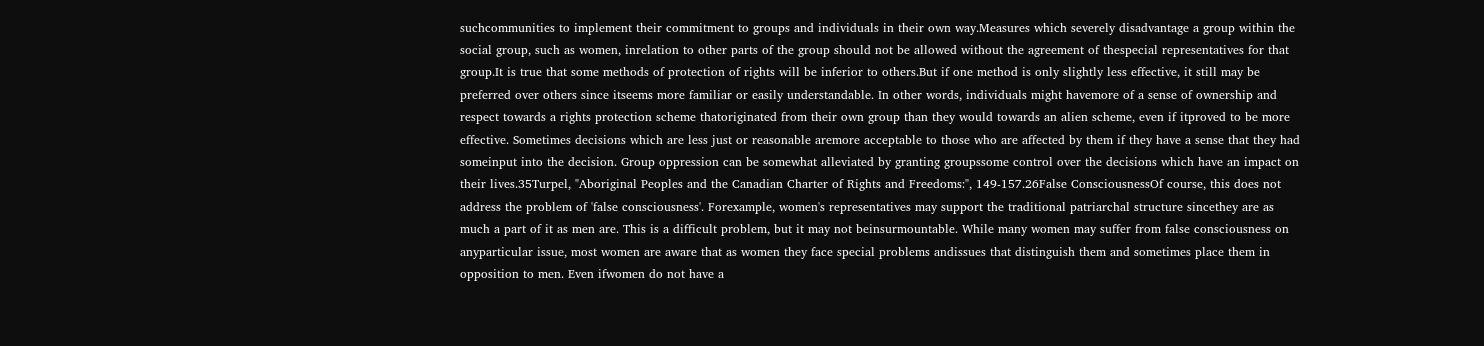suchcommunities to implement their commitment to groups and individuals in their own way.Measures which severely disadvantage a group within the social group, such as women, inrelation to other parts of the group should not be allowed without the agreement of thespecial representatives for that group.It is true that some methods of protection of rights will be inferior to others.But if one method is only slightly less effective, it still may be preferred over others since itseems more familiar or easily understandable. In other words, individuals might havemore of a sense of ownership and respect towards a rights protection scheme thatoriginated from their own group than they would towards an alien scheme, even if itproved to be more effective. Sometimes decisions which are less just or reasonable aremore acceptable to those who are affected by them if they have a sense that they had someinput into the decision. Group oppression can be somewhat alleviated by granting groupssome control over the decisions which have an impact on their lives.35Turpel, "Aboriginal Peoples and the Canadian Charter of Rights and Freedoms:", 149-157.26False ConsciousnessOf course, this does not address the problem of 'false consciousness'. Forexample, women's representatives may support the traditional patriarchal structure sincethey are as much a part of it as men are. This is a difficult problem, but it may not beinsurmountable. While many women may suffer from false consciousness on anyparticular issue, most women are aware that as women they face special problems andissues that distinguish them and sometimes place them in opposition to men. Even ifwomen do not have a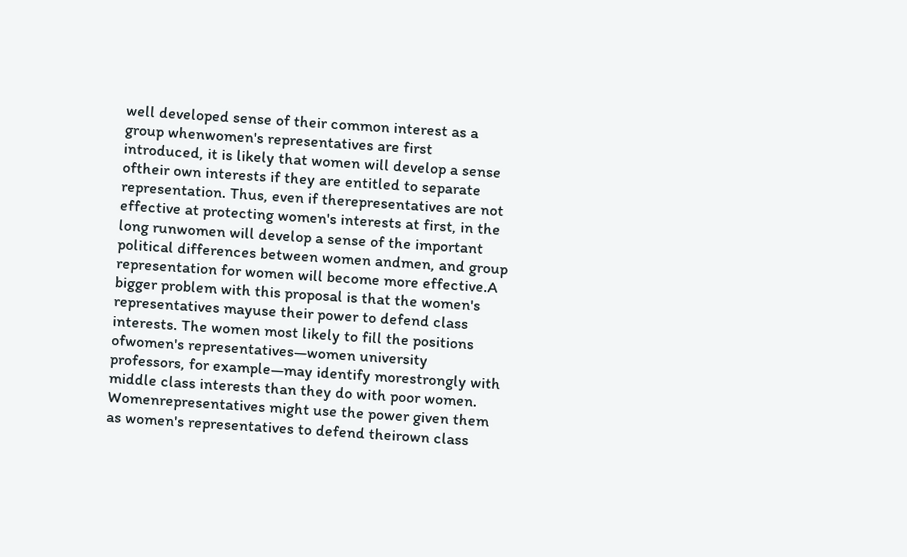well developed sense of their common interest as a group whenwomen's representatives are first introduced, it is likely that women will develop a sense oftheir own interests if they are entitled to separate representation. Thus, even if therepresentatives are not effective at protecting women's interests at first, in the long runwomen will develop a sense of the important political differences between women andmen, and group representation for women will become more effective.A bigger problem with this proposal is that the women's representatives mayuse their power to defend class interests. The women most likely to fill the positions ofwomen's representatives—women university professors, for example—may identify morestrongly with middle class interests than they do with poor women. Womenrepresentatives might use the power given them as women's representatives to defend theirown class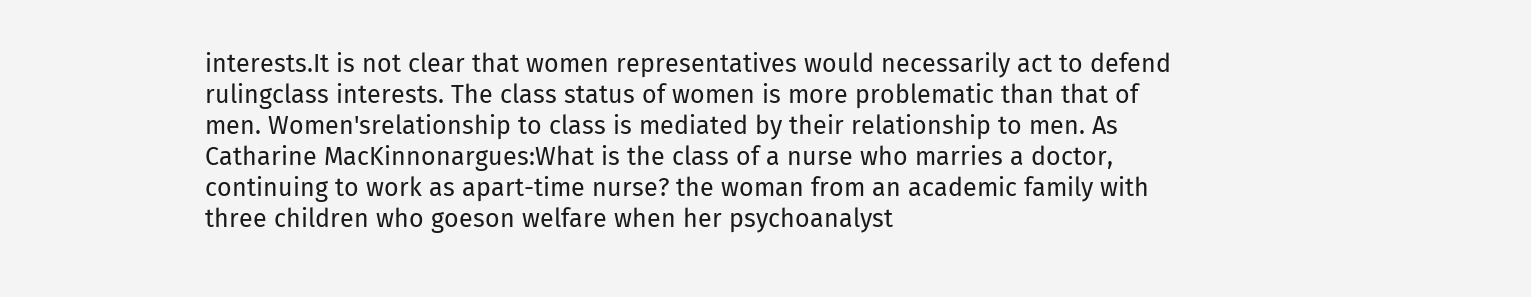interests.It is not clear that women representatives would necessarily act to defend rulingclass interests. The class status of women is more problematic than that of men. Women'srelationship to class is mediated by their relationship to men. As Catharine MacKinnonargues:What is the class of a nurse who marries a doctor, continuing to work as apart-time nurse? the woman from an academic family with three children who goeson welfare when her psychoanalyst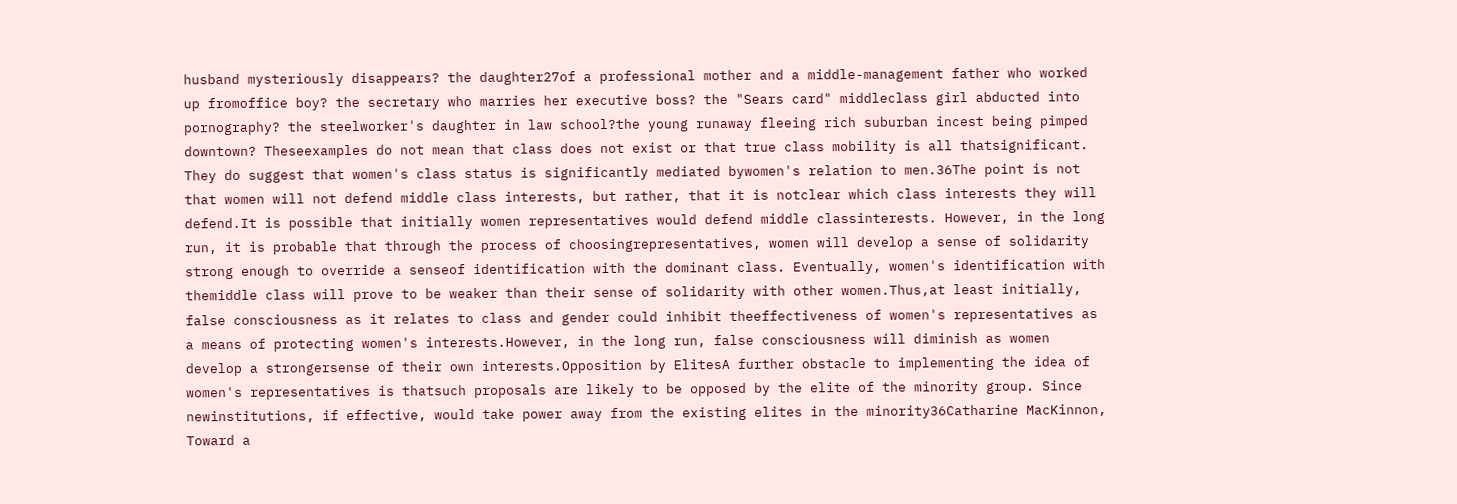husband mysteriously disappears? the daughter27of a professional mother and a middle-management father who worked up fromoffice boy? the secretary who marries her executive boss? the "Sears card" middleclass girl abducted into pornography? the steelworker's daughter in law school?the young runaway fleeing rich suburban incest being pimped downtown? Theseexamples do not mean that class does not exist or that true class mobility is all thatsignificant. They do suggest that women's class status is significantly mediated bywomen's relation to men.36The point is not that women will not defend middle class interests, but rather, that it is notclear which class interests they will defend.It is possible that initially women representatives would defend middle classinterests. However, in the long run, it is probable that through the process of choosingrepresentatives, women will develop a sense of solidarity strong enough to override a senseof identification with the dominant class. Eventually, women's identification with themiddle class will prove to be weaker than their sense of solidarity with other women.Thus,at least initially, false consciousness as it relates to class and gender could inhibit theeffectiveness of women's representatives as a means of protecting women's interests.However, in the long run, false consciousness will diminish as women develop a strongersense of their own interests.Opposition by ElitesA further obstacle to implementing the idea of women's representatives is thatsuch proposals are likely to be opposed by the elite of the minority group. Since newinstitutions, if effective, would take power away from the existing elites in the minority36Catharine MacKinnon, Toward a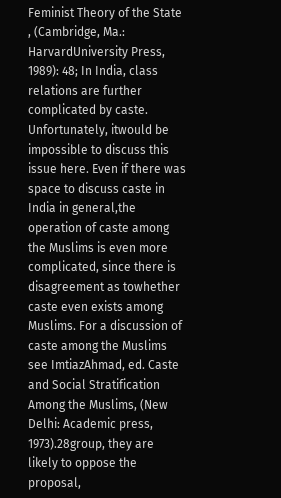Feminist Theory of the State , (Cambridge, Ma.: HarvardUniversity Press, 1989): 48; In India, class relations are further complicated by caste. Unfortunately, itwould be impossible to discuss this issue here. Even if there was space to discuss caste in India in general,the operation of caste among the Muslims is even more complicated, since there is disagreement as towhether caste even exists among Muslims. For a discussion of caste among the Muslims see ImtiazAhmad, ed. Caste and Social Stratification Among the Muslims, (New Delhi: Academic press, 1973).28group, they are likely to oppose the proposal,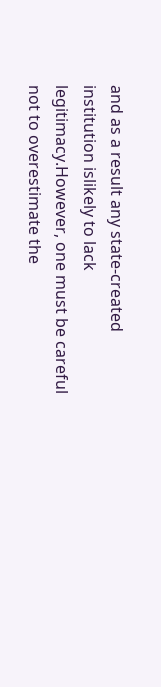and as a result any state-created institution islikely to lack legitimacy.However, one must be careful not to overestimate the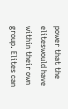power that the eliteswould have within their own group. Elites can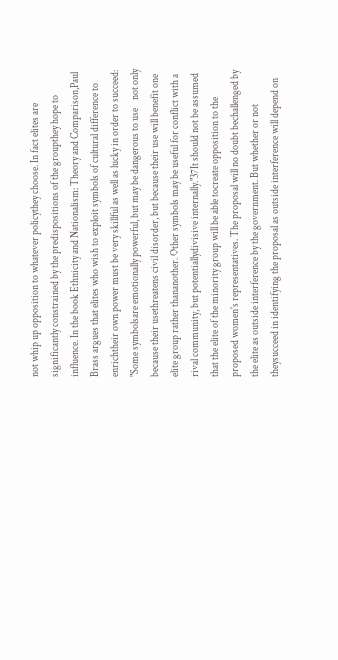not whip up opposition to whatever policythey choose. In fact elites are significantly constrained by the predispositions of the groupthey hope to influence. In the book Ethnicity and Nationalism: Theory and Comparison,Paul Brass argues that elites who wish to exploit symbols of cultural difference to enrichtheir own power must be very skillful as well as lucky in order to succeed: "Some symbolsare emotionally powerful, but may be dangerous to use    not only because their usethreatens civil disorder, but because their use will benefit one elite group rather thananother. Other symbols may be useful for conflict with a rival community, but potentiallydivisive internally."37It should not be assumed that the elite of the minority group will be able tocreate opposition to the proposed women's representatives. The proposal will no doubt bechallenged by the elite as outside interference by the government. But whether or not theysucceed in identifying the proposal as outside interference will depend on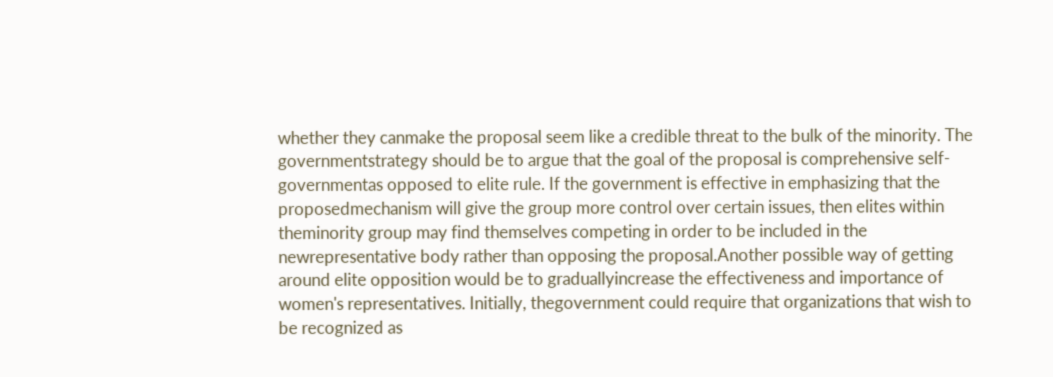whether they canmake the proposal seem like a credible threat to the bulk of the minority. The governmentstrategy should be to argue that the goal of the proposal is comprehensive self-governmentas opposed to elite rule. If the government is effective in emphasizing that the proposedmechanism will give the group more control over certain issues, then elites within theminority group may find themselves competing in order to be included in the newrepresentative body rather than opposing the proposal.Another possible way of getting around elite opposition would be to graduallyincrease the effectiveness and importance of women's representatives. Initially, thegovernment could require that organizations that wish to be recognized as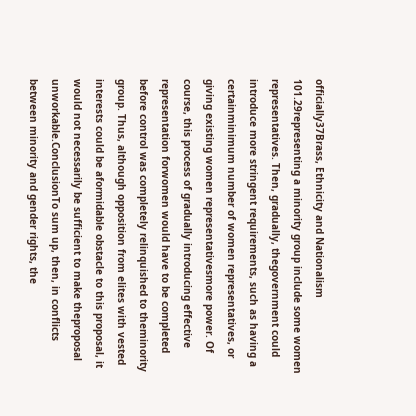officially37Brass, Ethnicity and Nationalism 101.29representing a minority group include some women representatives. Then, gradually, thegovernment could introduce more stringent requirements, such as having a certainminimum number of women representatives, or giving existing women representativesmore power. Of course, this process of gradually introducing effective representation forwomen would have to be completed before control was completely relinquished to theminority group. Thus, although opposition from elites with vested interests could be aformidable obstacle to this proposal, it would not necessarily be sufficient to make theproposal unworkable.ConclusionTo sum up, then, in conflicts between minority and gender rights, the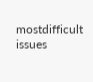mostdifficult issues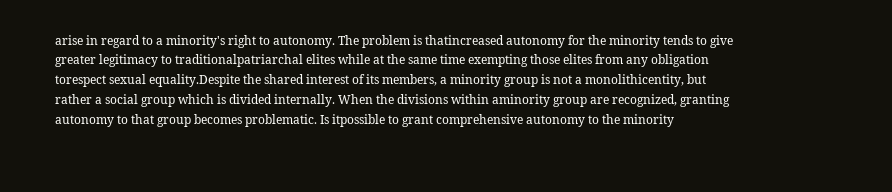arise in regard to a minority's right to autonomy. The problem is thatincreased autonomy for the minority tends to give greater legitimacy to traditionalpatriarchal elites while at the same time exempting those elites from any obligation torespect sexual equality.Despite the shared interest of its members, a minority group is not a monolithicentity, but rather a social group which is divided internally. When the divisions within aminority group are recognized, granting autonomy to that group becomes problematic. Is itpossible to grant comprehensive autonomy to the minority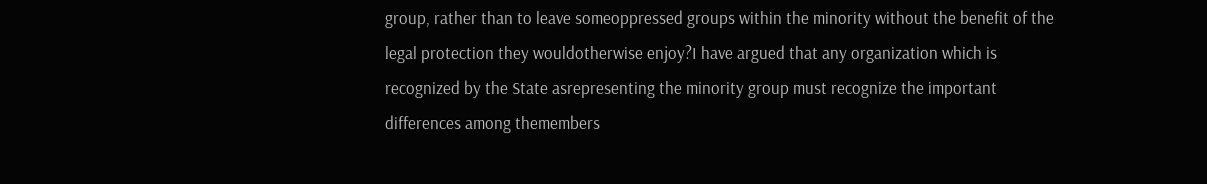group, rather than to leave someoppressed groups within the minority without the benefit of the legal protection they wouldotherwise enjoy?I have argued that any organization which is recognized by the State asrepresenting the minority group must recognize the important differences among themembers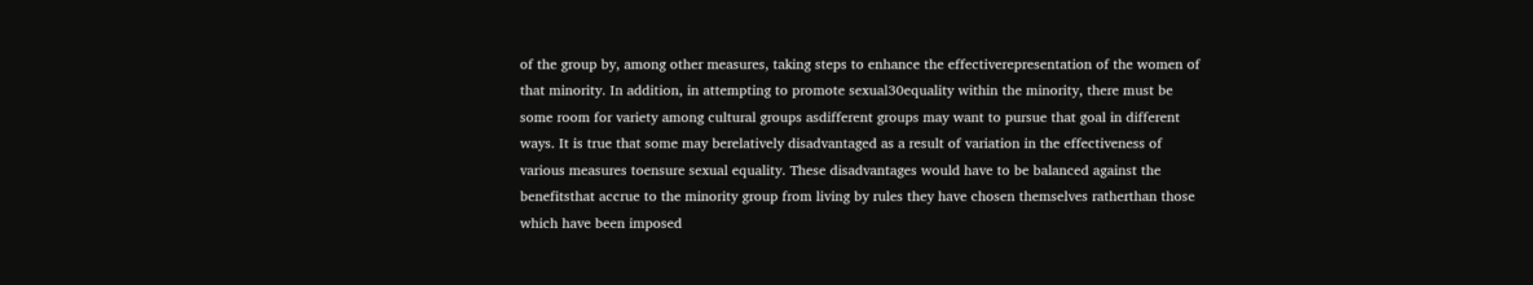of the group by, among other measures, taking steps to enhance the effectiverepresentation of the women of that minority. In addition, in attempting to promote sexual30equality within the minority, there must be some room for variety among cultural groups asdifferent groups may want to pursue that goal in different ways. It is true that some may berelatively disadvantaged as a result of variation in the effectiveness of various measures toensure sexual equality. These disadvantages would have to be balanced against the benefitsthat accrue to the minority group from living by rules they have chosen themselves ratherthan those which have been imposed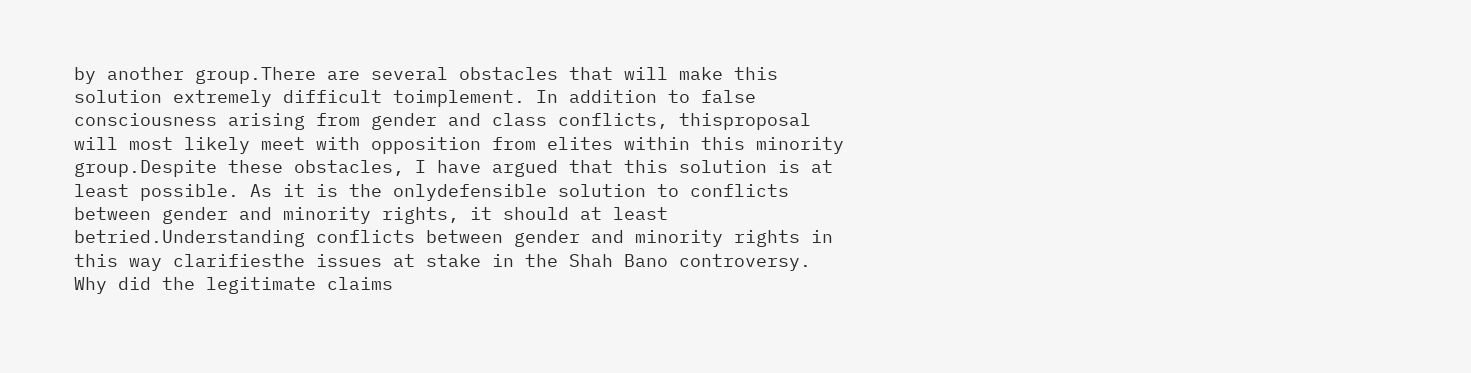by another group.There are several obstacles that will make this solution extremely difficult toimplement. In addition to false consciousness arising from gender and class conflicts, thisproposal will most likely meet with opposition from elites within this minority group.Despite these obstacles, I have argued that this solution is at least possible. As it is the onlydefensible solution to conflicts between gender and minority rights, it should at least betried.Understanding conflicts between gender and minority rights in this way clarifiesthe issues at stake in the Shah Bano controversy. Why did the legitimate claims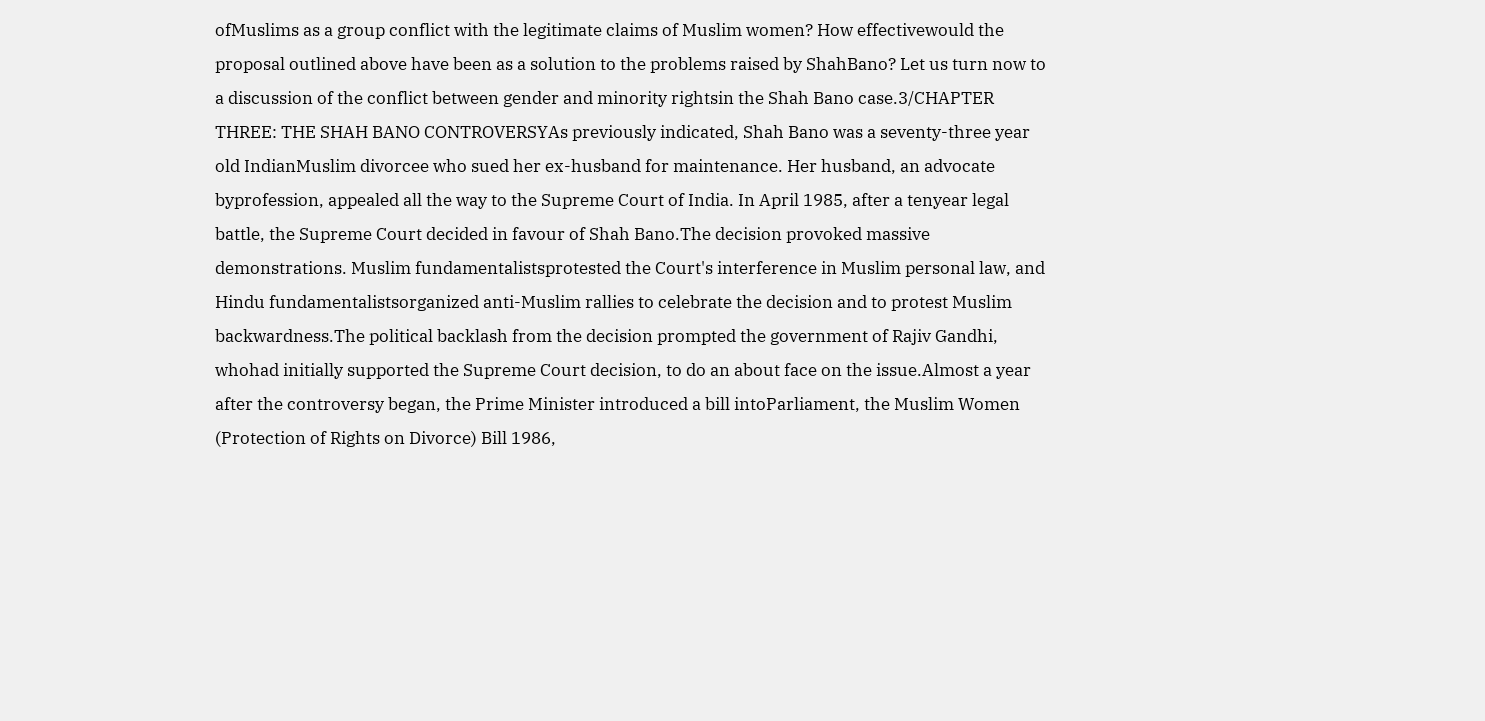ofMuslims as a group conflict with the legitimate claims of Muslim women? How effectivewould the proposal outlined above have been as a solution to the problems raised by ShahBano? Let us turn now to a discussion of the conflict between gender and minority rightsin the Shah Bano case.3/CHAPTER THREE: THE SHAH BANO CONTROVERSYAs previously indicated, Shah Bano was a seventy-three year old IndianMuslim divorcee who sued her ex-husband for maintenance. Her husband, an advocate byprofession, appealed all the way to the Supreme Court of India. In April 1985, after a tenyear legal battle, the Supreme Court decided in favour of Shah Bano.The decision provoked massive demonstrations. Muslim fundamentalistsprotested the Court's interference in Muslim personal law, and Hindu fundamentalistsorganized anti-Muslim rallies to celebrate the decision and to protest Muslim backwardness.The political backlash from the decision prompted the government of Rajiv Gandhi, whohad initially supported the Supreme Court decision, to do an about face on the issue.Almost a year after the controversy began, the Prime Minister introduced a bill intoParliament, the Muslim Women (Protection of Rights on Divorce) Bill 1986,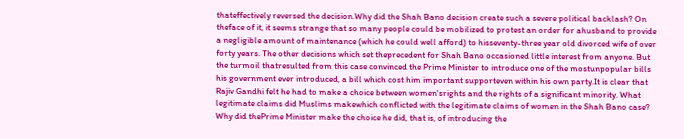thateffectively reversed the decision.Why did the Shah Bano decision create such a severe political backlash? On theface of it, it seems strange that so many people could be mobilized to protest an order for ahusband to provide a negligible amount of maintenance (which he could well afford) to hisseventy-three year old divorced wife of over forty years. The other decisions which set theprecedent for Shah Bano occasioned little interest from anyone. But the turmoil thatresulted from this case convinced the Prime Minister to introduce one of the mostunpopular bills his government ever introduced, a bill which cost him important supporteven within his own party.It is clear that Rajiv Gandhi felt he had to make a choice between women'srights and the rights of a significant minority. What legitimate claims did Muslims makewhich conflicted with the legitimate claims of women in the Shah Bano case? Why did thePrime Minister make the choice he did, that is, of introducing the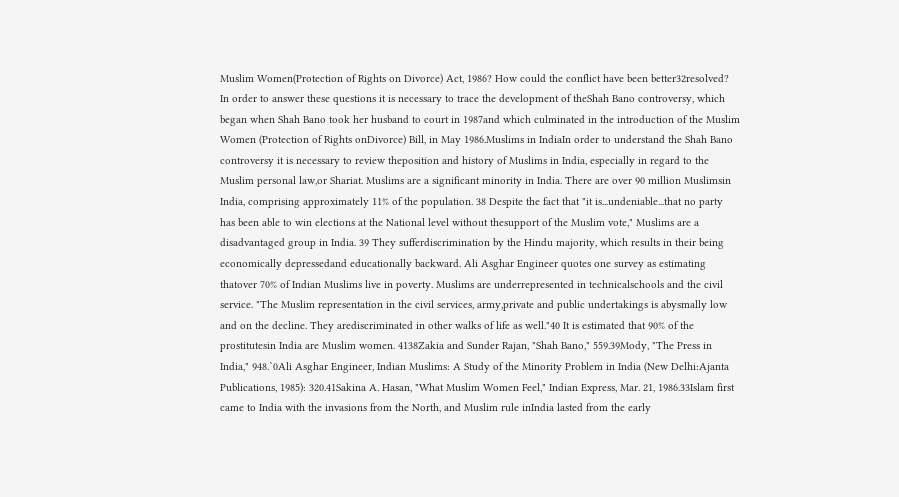Muslim Women(Protection of Rights on Divorce) Act, 1986? How could the conflict have been better32resolved? In order to answer these questions it is necessary to trace the development of theShah Bano controversy, which began when Shah Bano took her husband to court in 1987and which culminated in the introduction of the Muslim Women (Protection of Rights onDivorce) Bill, in May 1986.Muslims in IndiaIn order to understand the Shah Bano controversy it is necessary to review theposition and history of Muslims in India, especially in regard to the Muslim personal law,or Shariat. Muslims are a significant minority in India. There are over 90 million Muslimsin India, comprising approximately 11% of the population. 38 Despite the fact that "it is...undeniable...that no party has been able to win elections at the National level without thesupport of the Muslim vote," Muslims are a disadvantaged group in India. 39 They sufferdiscrimination by the Hindu majority, which results in their being economically depressedand educationally backward. Ali Asghar Engineer quotes one survey as estimating thatover 70% of Indian Muslims live in poverty. Muslims are underrepresented in technicalschools and the civil service. "The Muslim representation in the civil services, army,private and public undertakings is abysmally low and on the decline. They arediscriminated in other walks of life as well."40 It is estimated that 90% of the prostitutesin India are Muslim women. 4138Zakia and Sunder Rajan, "Shah Bano," 559.39Mody, "The Press in India," 948.`0Ali Asghar Engineer, Indian Muslims: A Study of the Minority Problem in India (New Delhi:Ajanta Publications, 1985): 320.41Sakina A. Hasan, "What Muslim Women Feel," Indian Express, Mar. 21, 1986.33Islam first came to India with the invasions from the North, and Muslim rule inIndia lasted from the early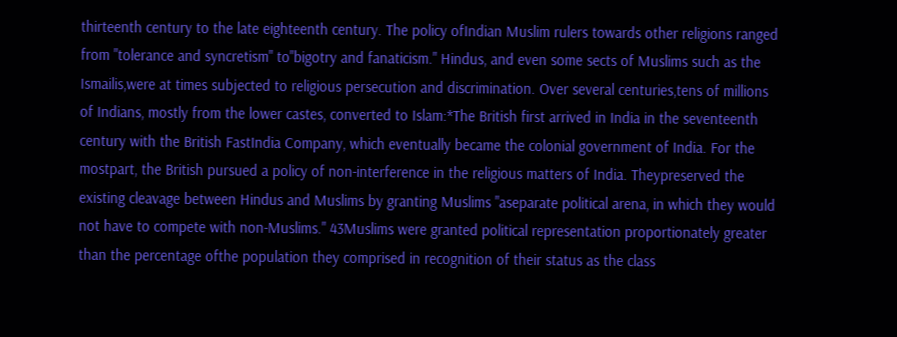thirteenth century to the late eighteenth century. The policy ofIndian Muslim rulers towards other religions ranged from "tolerance and syncretism" to"bigotry and fanaticism." Hindus, and even some sects of Muslims such as the Ismailis,were at times subjected to religious persecution and discrimination. Over several centuries,tens of millions of Indians, mostly from the lower castes, converted to Islam:*The British first arrived in India in the seventeenth century with the British FastIndia Company, which eventually became the colonial government of India. For the mostpart, the British pursued a policy of non-interference in the religious matters of India. Theypreserved the existing cleavage between Hindus and Muslims by granting Muslims "aseparate political arena, in which they would not have to compete with non-Muslims." 43Muslims were granted political representation proportionately greater than the percentage ofthe population they comprised in recognition of their status as the class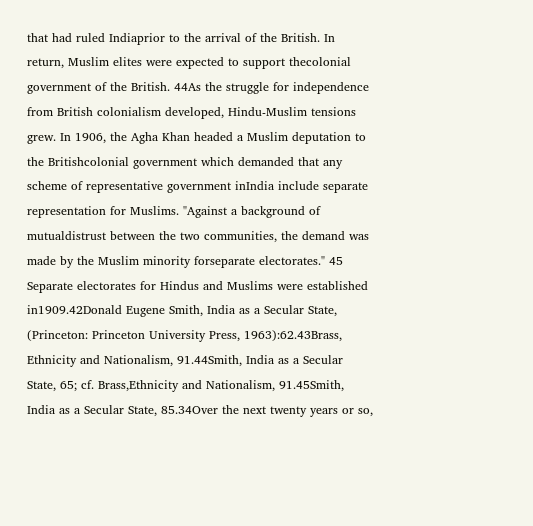that had ruled Indiaprior to the arrival of the British. In return, Muslim elites were expected to support thecolonial government of the British. 44As the struggle for independence from British colonialism developed, Hindu-Muslim tensions grew. In 1906, the Agha Khan headed a Muslim deputation to the Britishcolonial government which demanded that any scheme of representative government inIndia include separate representation for Muslims. "Against a background of mutualdistrust between the two communities, the demand was made by the Muslim minority forseparate electorates." 45 Separate electorates for Hindus and Muslims were established in1909.42Donald Eugene Smith, India as a Secular State, (Princeton: Princeton University Press, 1963):62.43Brass, Ethnicity and Nationalism, 91.44Smith, India as a Secular State, 65; cf. Brass,Ethnicity and Nationalism, 91.45Smith, India as a Secular State, 85.34Over the next twenty years or so,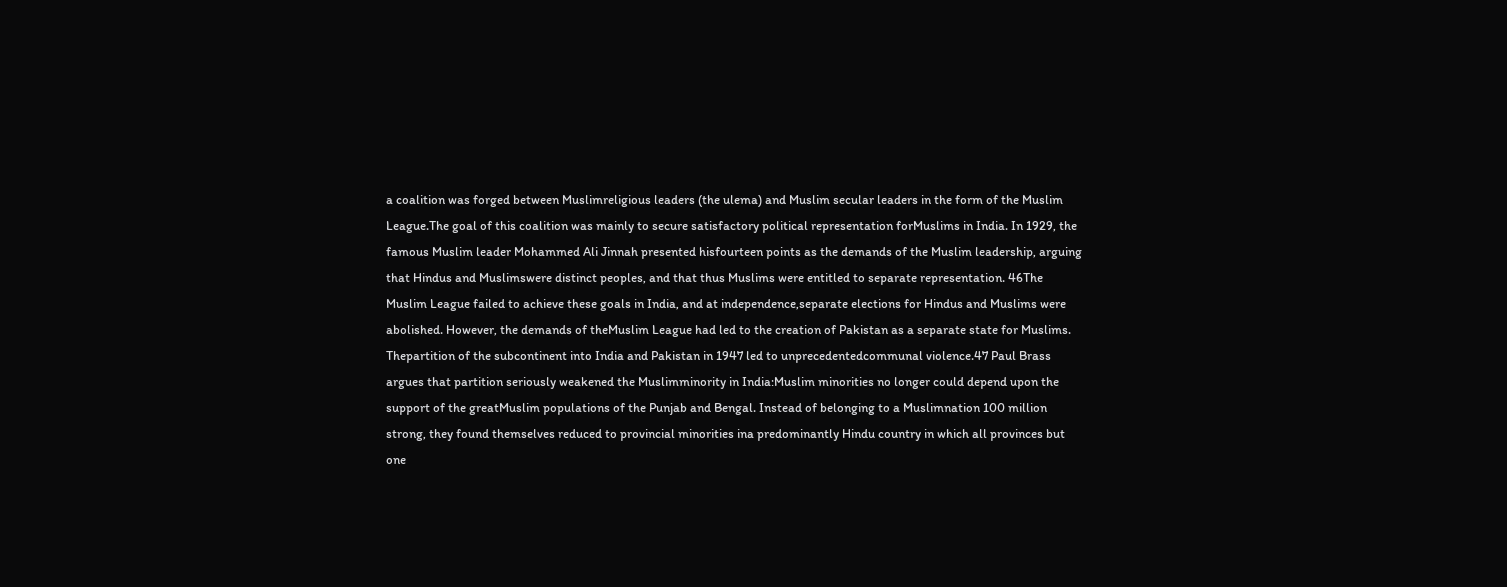a coalition was forged between Muslimreligious leaders (the ulema) and Muslim secular leaders in the form of the Muslim League.The goal of this coalition was mainly to secure satisfactory political representation forMuslims in India. In 1929, the famous Muslim leader Mohammed Ali Jinnah presented hisfourteen points as the demands of the Muslim leadership, arguing that Hindus and Muslimswere distinct peoples, and that thus Muslims were entitled to separate representation. 46The Muslim League failed to achieve these goals in India, and at independence,separate elections for Hindus and Muslims were abolished. However, the demands of theMuslim League had led to the creation of Pakistan as a separate state for Muslims. Thepartition of the subcontinent into India and Pakistan in 1947 led to unprecedentedcommunal violence.47 Paul Brass argues that partition seriously weakened the Muslimminority in India:Muslim minorities no longer could depend upon the support of the greatMuslim populations of the Punjab and Bengal. Instead of belonging to a Muslimnation 100 million strong, they found themselves reduced to provincial minorities ina predominantly Hindu country in which all provinces but one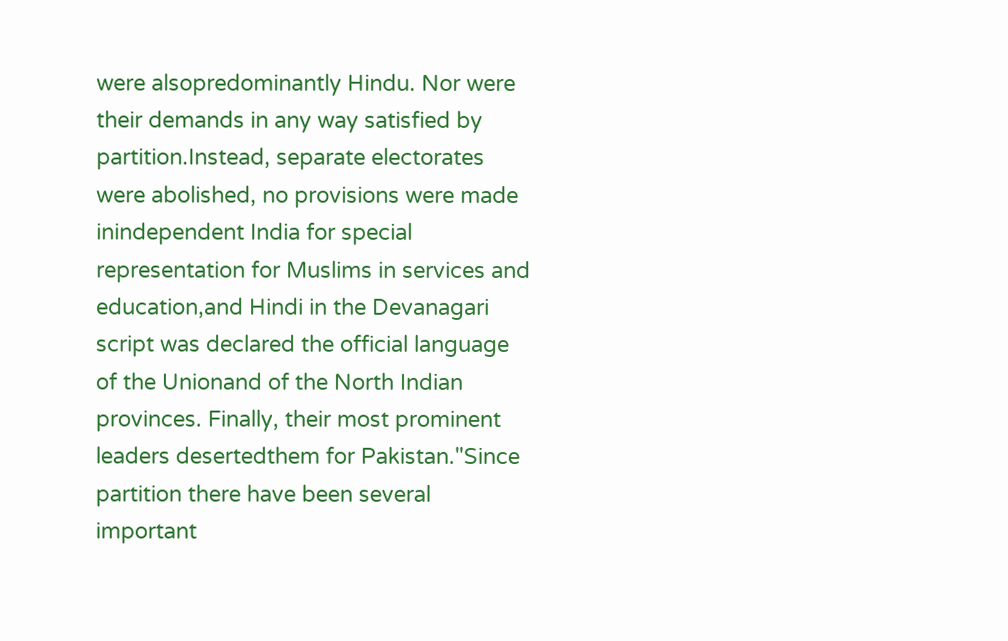were alsopredominantly Hindu. Nor were their demands in any way satisfied by partition.Instead, separate electorates were abolished, no provisions were made inindependent India for special representation for Muslims in services and education,and Hindi in the Devanagari script was declared the official language of the Unionand of the North Indian provinces. Finally, their most prominent leaders desertedthem for Pakistan."Since partition there have been several important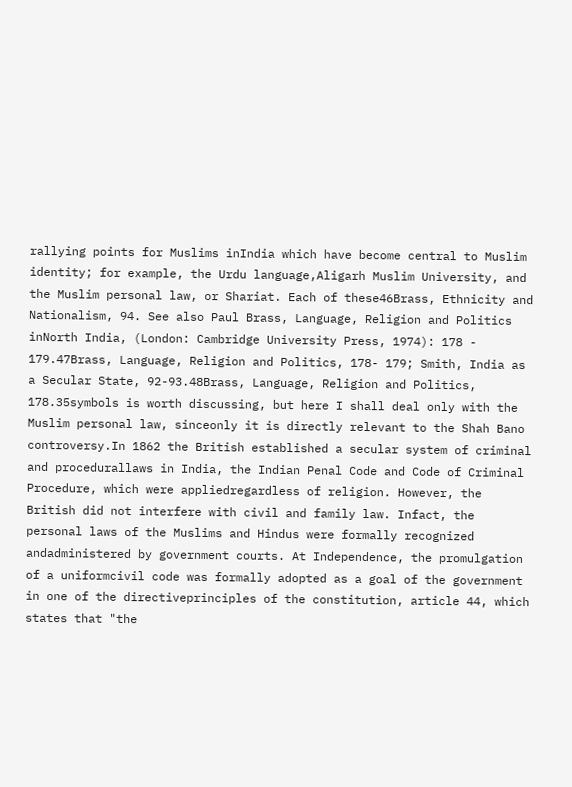rallying points for Muslims inIndia which have become central to Muslim identity; for example, the Urdu language,Aligarh Muslim University, and the Muslim personal law, or Shariat. Each of these46Brass, Ethnicity and Nationalism, 94. See also Paul Brass, Language, Religion and Politics inNorth India, (London: Cambridge University Press, 1974): 178 - 179.47Brass, Language, Religion and Politics, 178- 179; Smith, India as a Secular State, 92-93.48Brass, Language, Religion and Politics, 178.35symbols is worth discussing, but here I shall deal only with the Muslim personal law, sinceonly it is directly relevant to the Shah Bano controversy.In 1862 the British established a secular system of criminal and procedurallaws in India, the Indian Penal Code and Code of Criminal Procedure, which were appliedregardless of religion. However, the British did not interfere with civil and family law. Infact, the personal laws of the Muslims and Hindus were formally recognized andadministered by government courts. At Independence, the promulgation of a uniformcivil code was formally adopted as a goal of the government in one of the directiveprinciples of the constitution, article 44, which states that "the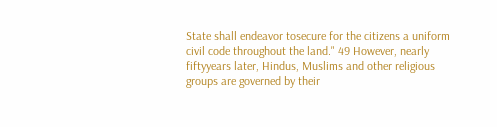State shall endeavor tosecure for the citizens a uniform civil code throughout the land." 49 However, nearly fiftyyears later, Hindus, Muslims and other religious groups are governed by their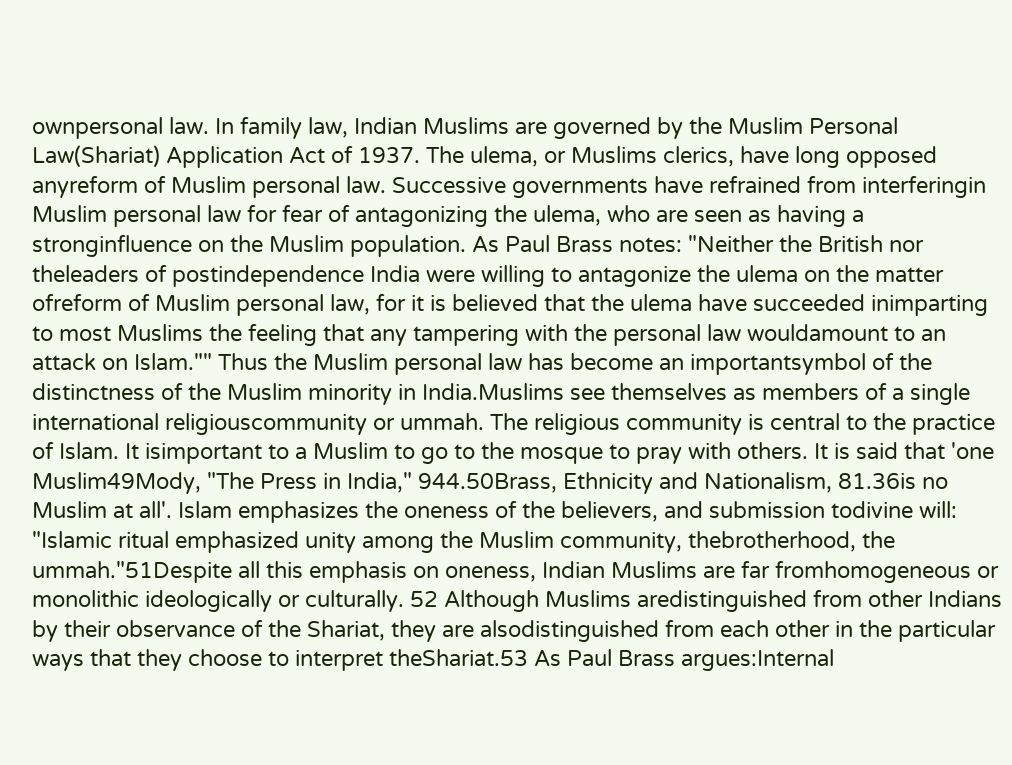ownpersonal law. In family law, Indian Muslims are governed by the Muslim Personal Law(Shariat) Application Act of 1937. The ulema, or Muslims clerics, have long opposed anyreform of Muslim personal law. Successive governments have refrained from interferingin Muslim personal law for fear of antagonizing the ulema, who are seen as having a stronginfluence on the Muslim population. As Paul Brass notes: "Neither the British nor theleaders of postindependence India were willing to antagonize the ulema on the matter ofreform of Muslim personal law, for it is believed that the ulema have succeeded inimparting to most Muslims the feeling that any tampering with the personal law wouldamount to an attack on Islam."" Thus the Muslim personal law has become an importantsymbol of the distinctness of the Muslim minority in India.Muslims see themselves as members of a single international religiouscommunity or ummah. The religious community is central to the practice of Islam. It isimportant to a Muslim to go to the mosque to pray with others. It is said that 'one Muslim49Mody, "The Press in India," 944.50Brass, Ethnicity and Nationalism, 81.36is no Muslim at all'. Islam emphasizes the oneness of the believers, and submission todivine will: "Islamic ritual emphasized unity among the Muslim community, thebrotherhood, the ummah."51Despite all this emphasis on oneness, Indian Muslims are far fromhomogeneous or monolithic ideologically or culturally. 52 Although Muslims aredistinguished from other Indians by their observance of the Shariat, they are alsodistinguished from each other in the particular ways that they choose to interpret theShariat.53 As Paul Brass argues:Internal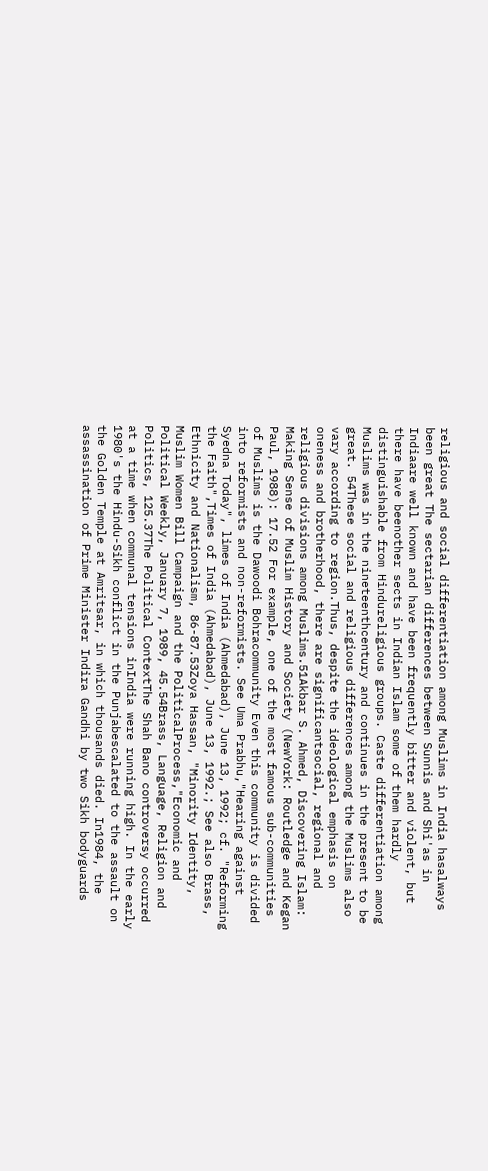religious and social differentiation among Muslims in India hasalways been great The sectarian differences between Sunnis and Shi'as in Indiaare well known and have been frequently bitter and violent, but there have beenother sects in Indian Islam some of them hardly distinguishable from Hindureligious groups. Caste differentiation among Muslims was in the nineteenthcentury and continues in the present to be great. 54These social and religious differences among the Muslims also vary according to region.Thus, despite the ideological emphasis on oneness and brotherhood, there are significantsocial, regional and religious divisions among Muslims.51Akbar S. Ahmed, Discovering Islam: Making Sense of Muslim History and Society (NewYork: Routledge and Kegan Paul, 1988): 17.52 For example, one of the most famous sub-communities of Muslims is the Dawoodi Bohracommunity Even this community is divided into reformists and non-reformists. See Uma Prabhu,"Hearing against Syedna Today", limes of India (Ahmedabad), June 13, 1992; cf. "Reforming the Faith",Times of India (Ahmedabad), June 13, 1992.; See also Brass, Ethnicity and Nationalism, 86-87.53Zoya Hassan, "Minority Identity, Muslim Women Bill Campaign and the PoliticalProcess,"Economic and Political Weekly, January 7, 1989, 45.54Brass, Language, Religion and Politics, 125.37The Political ContextThe Shah Bano controversy occurred at a time when communal tensions inIndia were running high. In the early 1980's the Hindu-Sikh conflict in the Punjabescalated to the assault on the Golden Temple at Amritsar, in which thousands died. In1984, the assassination of Prime Minister Indira Gandhi by two Sikh bodyguards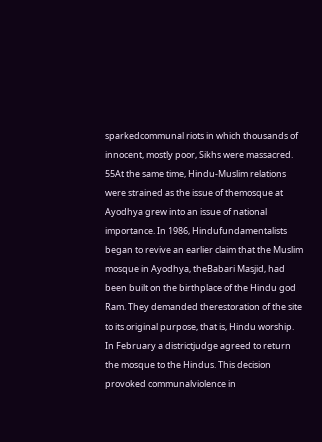sparkedcommunal riots in which thousands of innocent, mostly poor, Sikhs were massacred. 55At the same time, Hindu-Muslim relations were strained as the issue of themosque at Ayodhya grew into an issue of national importance. In 1986, Hindufundamentalists began to revive an earlier claim that the Muslim mosque in Ayodhya, theBabari Masjid, had been built on the birthplace of the Hindu god Ram. They demanded therestoration of the site to its original purpose, that is, Hindu worship. In February a districtjudge agreed to return the mosque to the Hindus. This decision provoked communalviolence in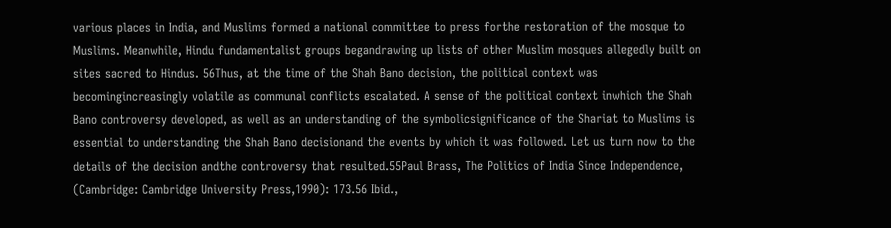various places in India, and Muslims formed a national committee to press forthe restoration of the mosque to Muslims. Meanwhile, Hindu fundamentalist groups begandrawing up lists of other Muslim mosques allegedly built on sites sacred to Hindus. 56Thus, at the time of the Shah Bano decision, the political context was becomingincreasingly volatile as communal conflicts escalated. A sense of the political context inwhich the Shah Bano controversy developed, as well as an understanding of the symbolicsignificance of the Shariat to Muslims is essential to understanding the Shah Bano decisionand the events by which it was followed. Let us turn now to the details of the decision andthe controversy that resulted.55Paul Brass, The Politics of India Since Independence, (Cambridge: Cambridge University Press,1990): 173.56 Ibid.,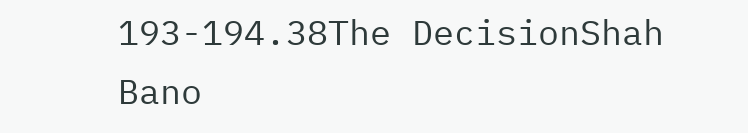193-194.38The DecisionShah Bano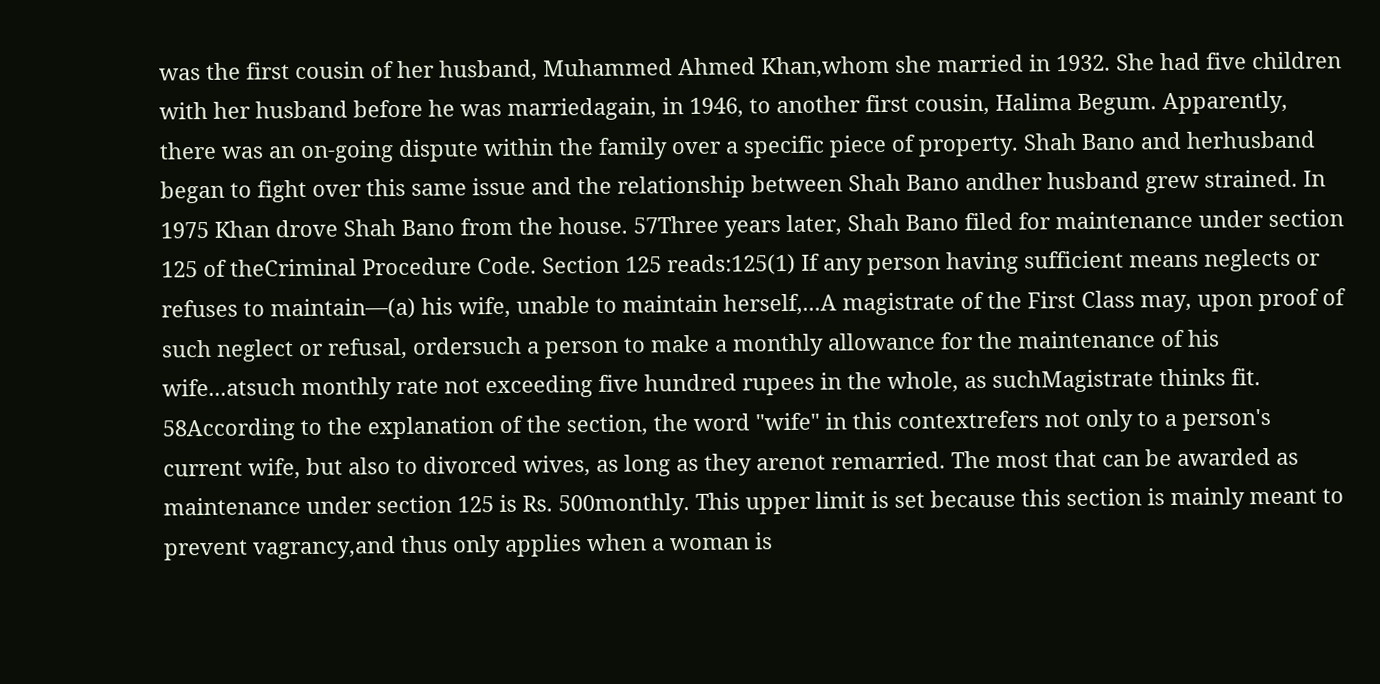was the first cousin of her husband, Muhammed Ahmed Khan,whom she married in 1932. She had five children with her husband before he was marriedagain, in 1946, to another first cousin, Halima Begum. Apparently, there was an on-going dispute within the family over a specific piece of property. Shah Bano and herhusband began to fight over this same issue and the relationship between Shah Bano andher husband grew strained. In 1975 Khan drove Shah Bano from the house. 57Three years later, Shah Bano filed for maintenance under section 125 of theCriminal Procedure Code. Section 125 reads:125(1) If any person having sufficient means neglects or refuses to maintain—(a) his wife, unable to maintain herself,...A magistrate of the First Class may, upon proof of such neglect or refusal, ordersuch a person to make a monthly allowance for the maintenance of his wife...atsuch monthly rate not exceeding five hundred rupees in the whole, as suchMagistrate thinks fit. 58According to the explanation of the section, the word "wife" in this contextrefers not only to a person's current wife, but also to divorced wives, as long as they arenot remarried. The most that can be awarded as maintenance under section 125 is Rs. 500monthly. This upper limit is set because this section is mainly meant to prevent vagrancy,and thus only applies when a woman is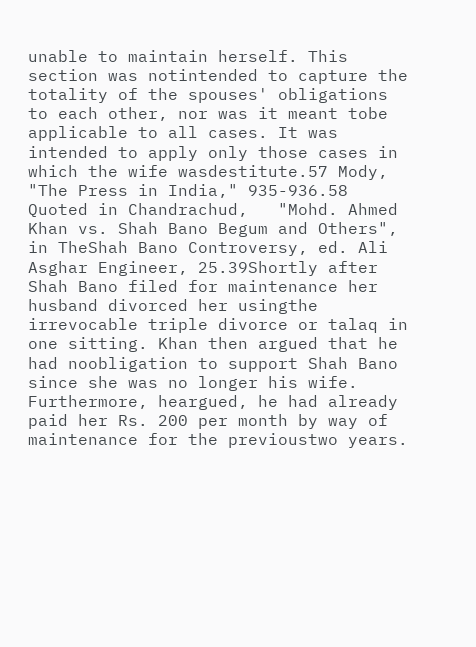unable to maintain herself. This section was notintended to capture the totality of the spouses' obligations to each other, nor was it meant tobe applicable to all cases. It was intended to apply only those cases in which the wife wasdestitute.57 Mody, "The Press in India," 935-936.58 Quoted in Chandrachud,   "Mohd. Ahmed Khan vs. Shah Bano Begum and Others", in TheShah Bano Controversy, ed. Ali Asghar Engineer, 25.39Shortly after Shah Bano filed for maintenance her husband divorced her usingthe irrevocable triple divorce or talaq in one sitting. Khan then argued that he had noobligation to support Shah Bano since she was no longer his wife. Furthermore, heargued, he had already paid her Rs. 200 per month by way of maintenance for the previoustwo years.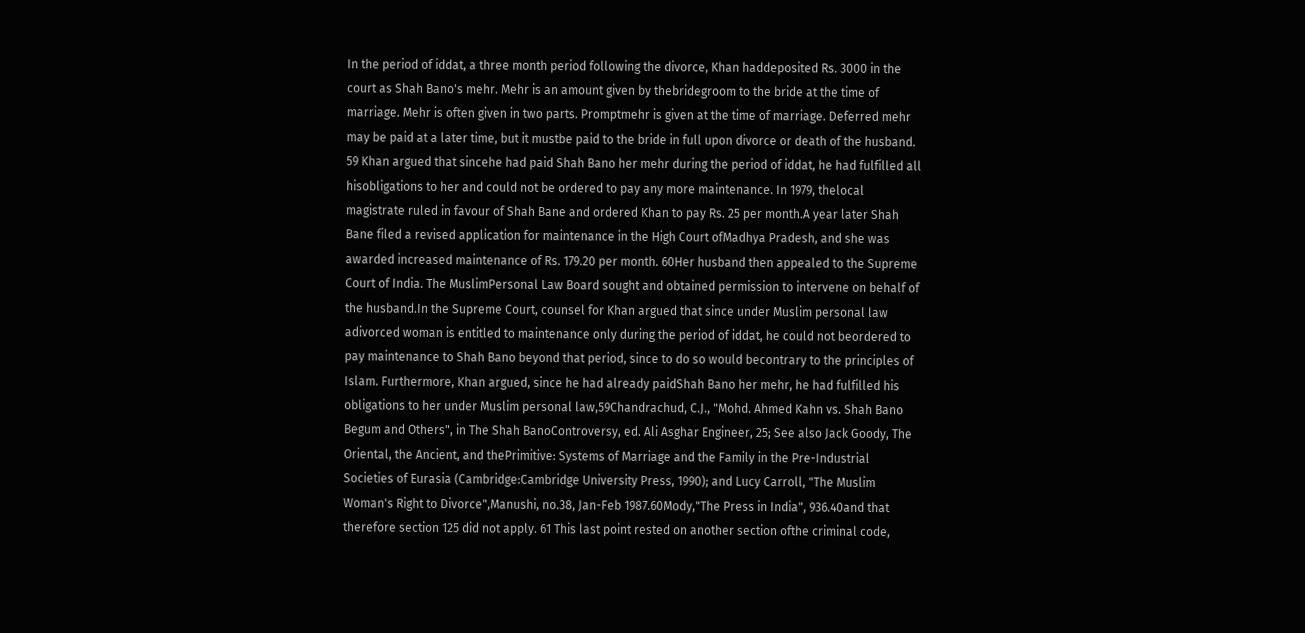In the period of iddat, a three month period following the divorce, Khan haddeposited Rs. 3000 in the court as Shah Bano's mehr. Mehr is an amount given by thebridegroom to the bride at the time of marriage. Mehr is often given in two parts. Promptmehr is given at the time of marriage. Deferred mehr may be paid at a later time, but it mustbe paid to the bride in full upon divorce or death of the husband. 59 Khan argued that sincehe had paid Shah Bano her mehr during the period of iddat, he had fulfilled all hisobligations to her and could not be ordered to pay any more maintenance. In 1979, thelocal magistrate ruled in favour of Shah Bane and ordered Khan to pay Rs. 25 per month.A year later Shah Bane filed a revised application for maintenance in the High Court ofMadhya Pradesh, and she was awarded increased maintenance of Rs. 179.20 per month. 60Her husband then appealed to the Supreme Court of India. The MuslimPersonal Law Board sought and obtained permission to intervene on behalf of the husband.In the Supreme Court, counsel for Khan argued that since under Muslim personal law adivorced woman is entitled to maintenance only during the period of iddat, he could not beordered to pay maintenance to Shah Bano beyond that period, since to do so would becontrary to the principles of Islam. Furthermore, Khan argued, since he had already paidShah Bano her mehr, he had fulfilled his obligations to her under Muslim personal law,59Chandrachud, C.J., "Mohd. Ahmed Kahn vs. Shah Bano Begum and Others", in The Shah BanoControversy, ed. Ali Asghar Engineer, 25; See also Jack Goody, The Oriental, the Ancient, and thePrimitive: Systems of Marriage and the Family in the Pre-Industrial Societies of Eurasia (Cambridge:Cambridge University Press, 1990); and Lucy Carroll, "The Muslim Woman's Right to Divorce",Manushi, no.38, Jan-Feb 1987.60Mody,"The Press in India", 936.40and that therefore section 125 did not apply. 61 This last point rested on another section ofthe criminal code,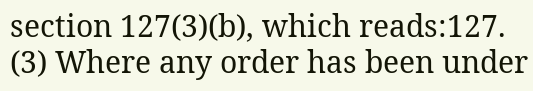section 127(3)(b), which reads:127. (3) Where any order has been under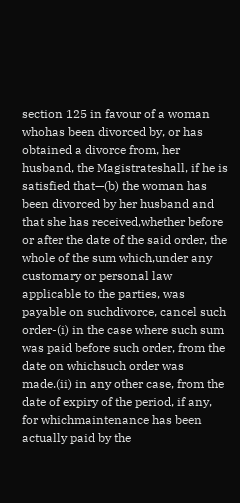section 125 in favour of a woman whohas been divorced by, or has obtained a divorce from, her husband, the Magistrateshall, if he is satisfied that—(b) the woman has been divorced by her husband and that she has received,whether before or after the date of the said order, the whole of the sum which,under any customary or personal law applicable to the parties, was payable on suchdivorce, cancel such order-(i) in the case where such sum was paid before such order, from the date on whichsuch order was made.(ii) in any other case, from the date of expiry of the period, if any, for whichmaintenance has been actually paid by the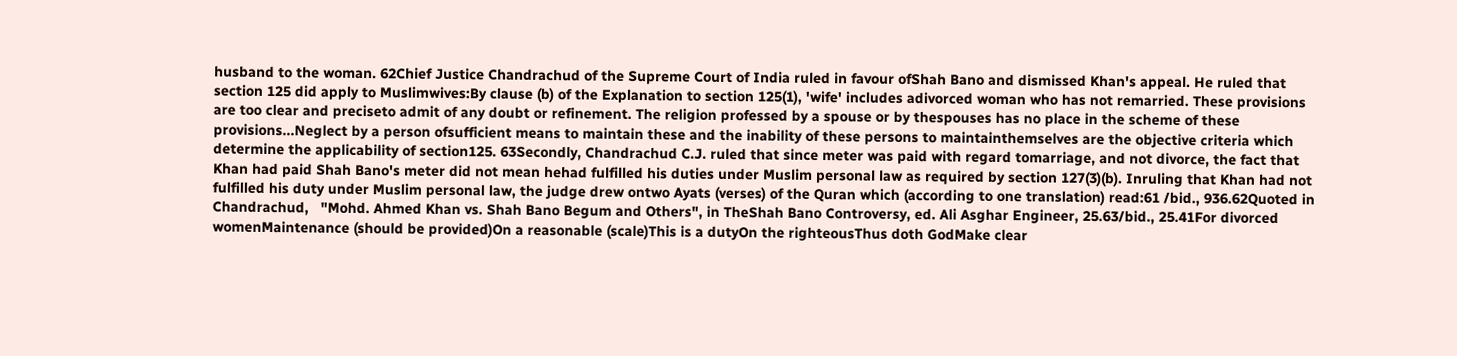husband to the woman. 62Chief Justice Chandrachud of the Supreme Court of India ruled in favour ofShah Bano and dismissed Khan's appeal. He ruled that section 125 did apply to Muslimwives:By clause (b) of the Explanation to section 125(1), 'wife' includes adivorced woman who has not remarried. These provisions are too clear and preciseto admit of any doubt or refinement. The religion professed by a spouse or by thespouses has no place in the scheme of these provisions...Neglect by a person ofsufficient means to maintain these and the inability of these persons to maintainthemselves are the objective criteria which determine the applicability of section125. 63Secondly, Chandrachud C.J. ruled that since meter was paid with regard tomarriage, and not divorce, the fact that Khan had paid Shah Bano's meter did not mean hehad fulfilled his duties under Muslim personal law as required by section 127(3)(b). Inruling that Khan had not fulfilled his duty under Muslim personal law, the judge drew ontwo Ayats (verses) of the Quran which (according to one translation) read:61 /bid., 936.62Quoted in Chandrachud,   "Mohd. Ahmed Khan vs. Shah Bano Begum and Others", in TheShah Bano Controversy, ed. Ali Asghar Engineer, 25.63/bid., 25.41For divorced womenMaintenance (should be provided)On a reasonable (scale)This is a dutyOn the righteousThus doth GodMake clear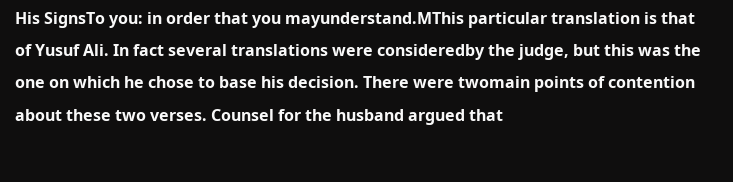His SignsTo you: in order that you mayunderstand.MThis particular translation is that of Yusuf Ali. In fact several translations were consideredby the judge, but this was the one on which he chose to base his decision. There were twomain points of contention about these two verses. Counsel for the husband argued that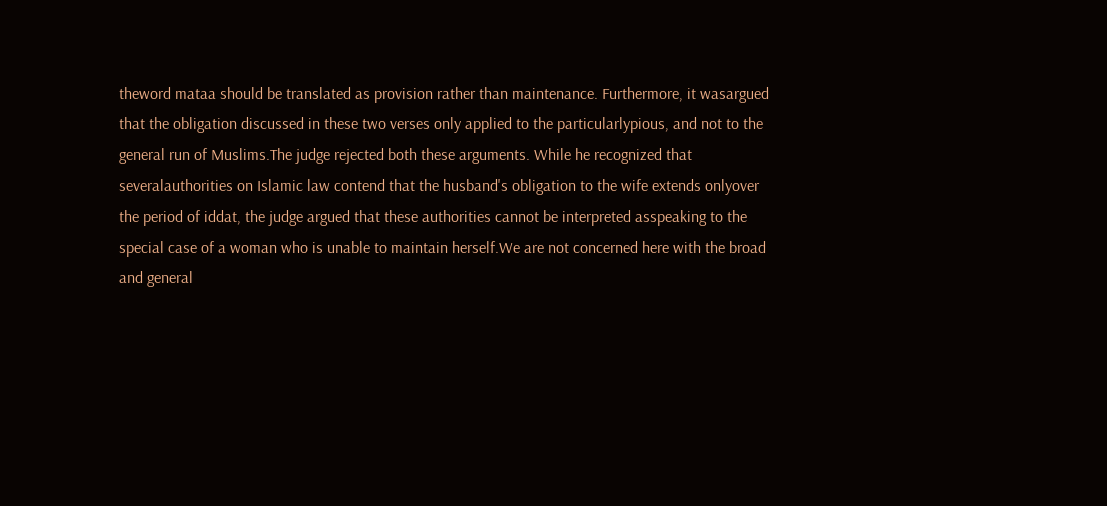theword mataa should be translated as provision rather than maintenance. Furthermore, it wasargued that the obligation discussed in these two verses only applied to the particularlypious, and not to the general run of Muslims.The judge rejected both these arguments. While he recognized that severalauthorities on Islamic law contend that the husband's obligation to the wife extends onlyover the period of iddat, the judge argued that these authorities cannot be interpreted asspeaking to the special case of a woman who is unable to maintain herself.We are not concerned here with the broad and general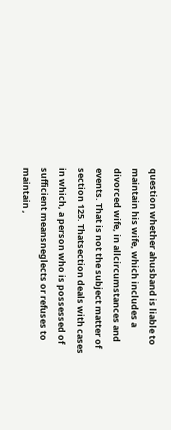question whether ahusband is liable to maintain his wife, which includes a divorced wife, in allcircumstances and events. That is not the subject matter of section 125. Thatsection deals with cases in which, a person who is possessed of sufficient meansneglects or refuses to maintain ,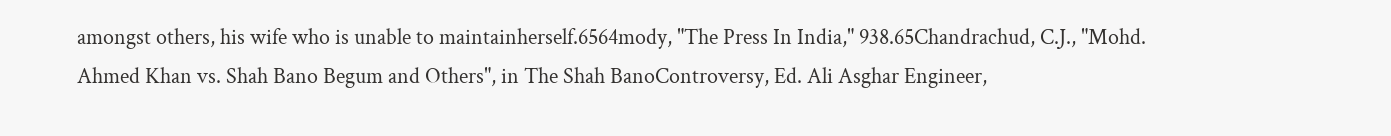amongst others, his wife who is unable to maintainherself.6564mody, "The Press In India," 938.65Chandrachud, C.J., "Mohd. Ahmed Khan vs. Shah Bano Begum and Others", in The Shah BanoControversy, Ed. Ali Asghar Engineer,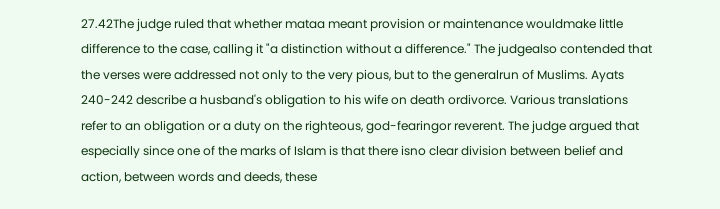27.42The judge ruled that whether mataa meant provision or maintenance wouldmake little difference to the case, calling it "a distinction without a difference." The judgealso contended that the verses were addressed not only to the very pious, but to the generalrun of Muslims. Ayats 240-242 describe a husband's obligation to his wife on death ordivorce. Various translations refer to an obligation or a duty on the righteous, god-fearingor reverent. The judge argued that especially since one of the marks of Islam is that there isno clear division between belief and action, between words and deeds, these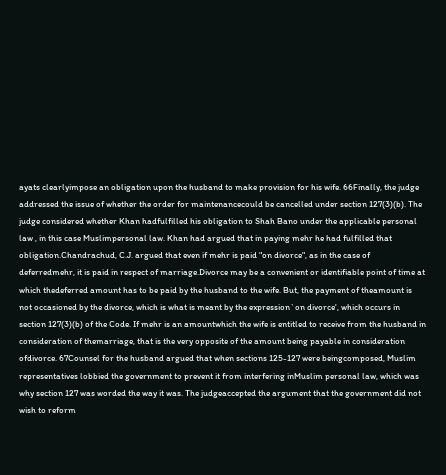ayats clearlyimpose an obligation upon the husband to make provision for his wife. 66Finally, the judge addressed the issue of whether the order for maintenancecould be cancelled under section 127(3)(b). The judge considered whether Khan hadfulfilled his obligation to Shah Bano under the applicable personal law , in this case Muslimpersonal law. Khan had argued that in paying mehr he had fulfilled that obligation.Chandrachud, C.J. argued that even if mehr is paid "on divorce", as in the case of deferredmehr, it is paid in respect of marriage.Divorce may be a convenient or identifiable point of time at which thedeferred amount has to be paid by the husband to the wife. But, the payment of theamount is not occasioned by the divorce, which is what is meant by the expression`on divorce', which occurs in section 127(3)(b) of the Code. If mehr is an amountwhich the wife is entitled to receive from the husband in consideration of themarriage, that is the very opposite of the amount being payable in consideration ofdivorce. 67Counsel for the husband argued that when sections 125-127 were beingcomposed, Muslim representatives lobbied the government to prevent it from interfering inMuslim personal law, which was why section 127 was worded the way it was. The judgeaccepted the argument that the government did not wish to reform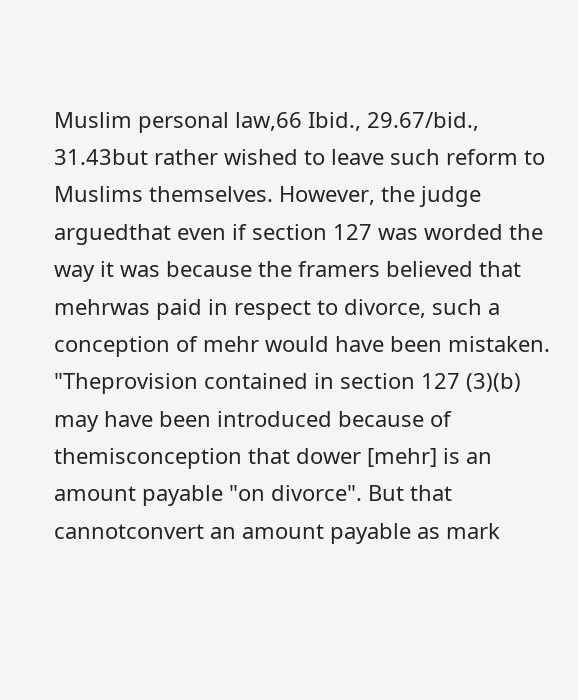Muslim personal law,66 Ibid., 29.67/bid., 31.43but rather wished to leave such reform to Muslims themselves. However, the judge arguedthat even if section 127 was worded the way it was because the framers believed that mehrwas paid in respect to divorce, such a conception of mehr would have been mistaken. "Theprovision contained in section 127 (3)(b) may have been introduced because of themisconception that dower [mehr] is an amount payable "on divorce". But that cannotconvert an amount payable as mark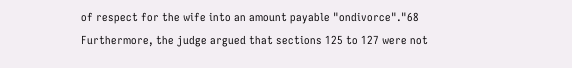of respect for the wife into an amount payable "ondivorce"."68 Furthermore, the judge argued that sections 125 to 127 were not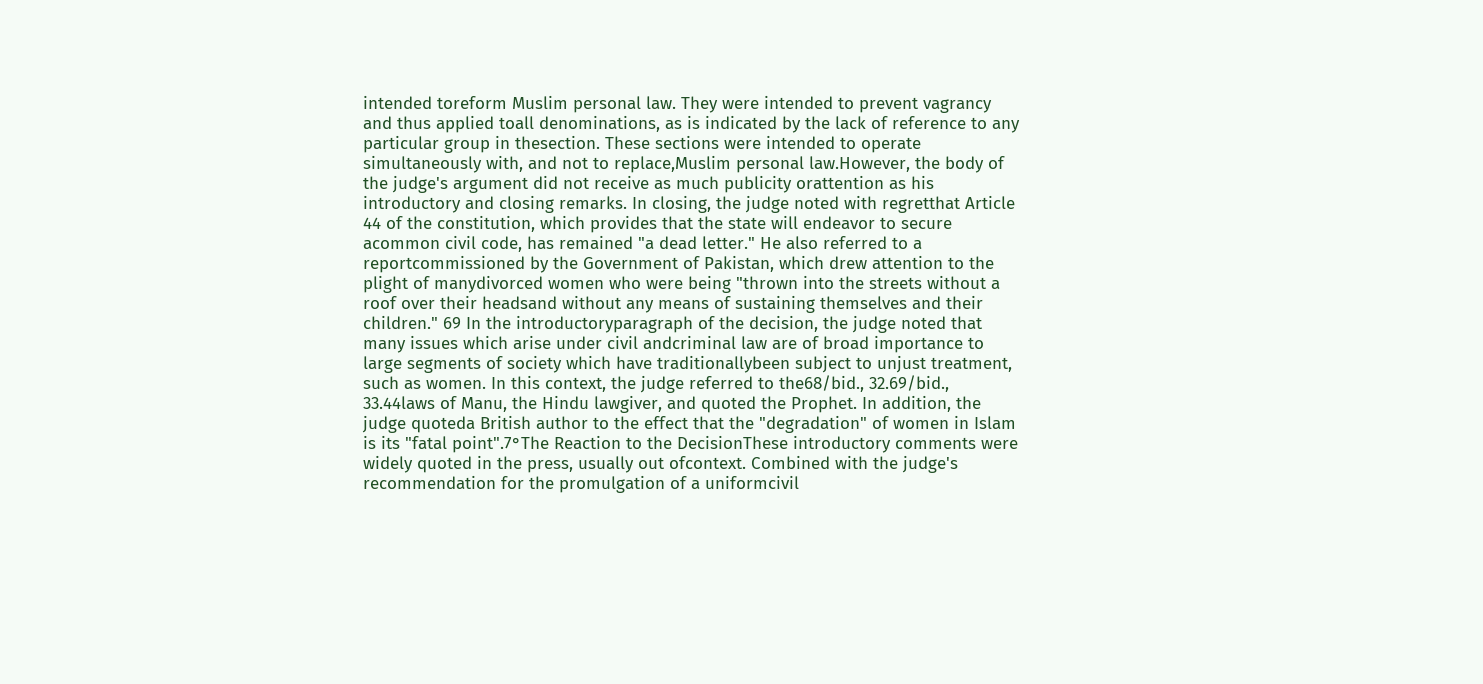intended toreform Muslim personal law. They were intended to prevent vagrancy and thus applied toall denominations, as is indicated by the lack of reference to any particular group in thesection. These sections were intended to operate simultaneously with, and not to replace,Muslim personal law.However, the body of the judge's argument did not receive as much publicity orattention as his introductory and closing remarks. In closing, the judge noted with regretthat Article 44 of the constitution, which provides that the state will endeavor to secure acommon civil code, has remained "a dead letter." He also referred to a reportcommissioned by the Government of Pakistan, which drew attention to the plight of manydivorced women who were being "thrown into the streets without a roof over their headsand without any means of sustaining themselves and their children." 69 In the introductoryparagraph of the decision, the judge noted that many issues which arise under civil andcriminal law are of broad importance to large segments of society which have traditionallybeen subject to unjust treatment, such as women. In this context, the judge referred to the68/bid., 32.69/bid., 33.44laws of Manu, the Hindu lawgiver, and quoted the Prophet. In addition, the judge quoteda British author to the effect that the "degradation" of women in Islam is its "fatal point".7°The Reaction to the DecisionThese introductory comments were widely quoted in the press, usually out ofcontext. Combined with the judge's recommendation for the promulgation of a uniformcivil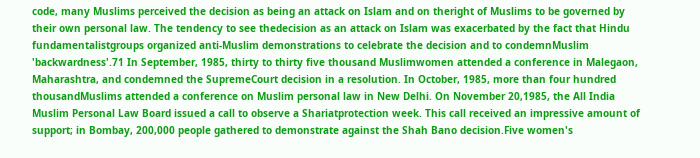code, many Muslims perceived the decision as being an attack on Islam and on theright of Muslims to be governed by their own personal law. The tendency to see thedecision as an attack on Islam was exacerbated by the fact that Hindu fundamentalistgroups organized anti-Muslim demonstrations to celebrate the decision and to condemnMuslim 'backwardness'.71 In September, 1985, thirty to thirty five thousand Muslimwomen attended a conference in Malegaon, Maharashtra, and condemned the SupremeCourt decision in a resolution. In October, 1985, more than four hundred thousandMuslims attended a conference on Muslim personal law in New Delhi. On November 20,1985, the All India Muslim Personal Law Board issued a call to observe a Shariatprotection week. This call received an impressive amount of support; in Bombay, 200,000 people gathered to demonstrate against the Shah Bano decision.Five women's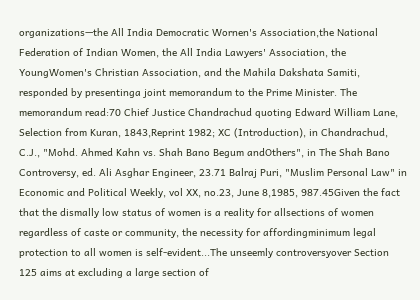organizations—the All India Democratic Wornen's Association,the National Federation of Indian Women, the All India Lawyers' Association, the YoungWomen's Christian Association, and the Mahila Dakshata Samiti, responded by presentinga joint memorandum to the Prime Minister. The memorandum read:70 Chief Justice Chandrachud quoting Edward William Lane, Selection from Kuran, 1843,Reprint 1982; XC (Introduction), in Chandrachud, C.J., "Mohd. Ahmed Kahn vs. Shah Bano Begum andOthers", in The Shah Bano Controversy, ed. Ali Asghar Engineer, 23.71 Balraj Puri, "Muslim Personal Law" in Economic and Political Weekly, vol XX, no.23, June 8,1985, 987.45Given the fact that the dismally low status of women is a reality for allsections of women regardless of caste or community, the necessity for affordingminimum legal protection to all women is self-evident...The unseemly controversyover Section 125 aims at excluding a large section of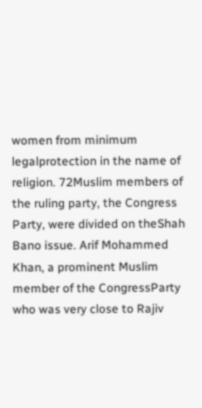women from minimum legalprotection in the name of religion. 72Muslim members of the ruling party, the Congress Party, were divided on theShah Bano issue. Arif Mohammed Khan, a prominent Muslim member of the CongressParty who was very close to Rajiv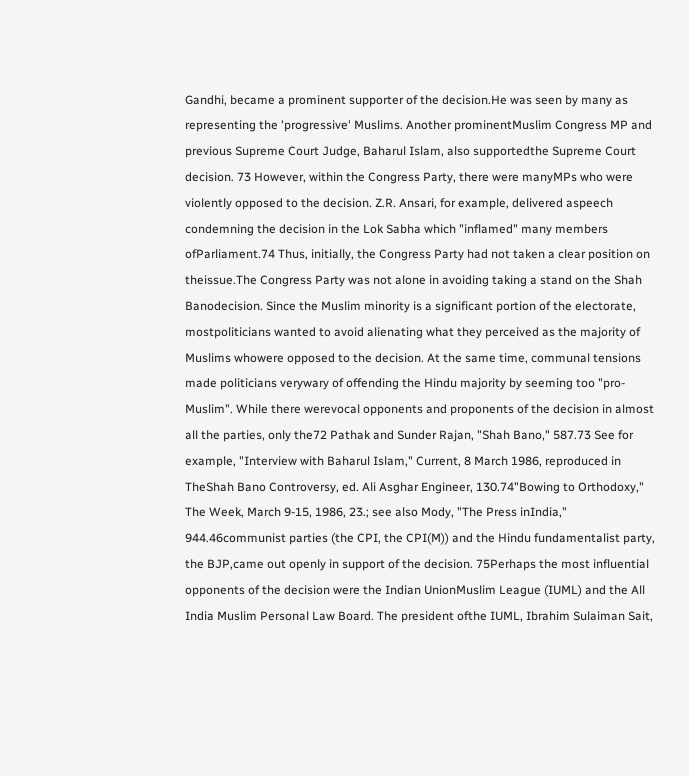Gandhi, became a prominent supporter of the decision.He was seen by many as representing the 'progressive' Muslims. Another prominentMuslim Congress MP and previous Supreme Court Judge, Baharul Islam, also supportedthe Supreme Court decision. 73 However, within the Congress Party, there were manyMPs who were violently opposed to the decision. Z.R. Ansari, for example, delivered aspeech condemning the decision in the Lok Sabha which "inflamed" many members ofParliament.74 Thus, initially, the Congress Party had not taken a clear position on theissue.The Congress Party was not alone in avoiding taking a stand on the Shah Banodecision. Since the Muslim minority is a significant portion of the electorate, mostpoliticians wanted to avoid alienating what they perceived as the majority of Muslims whowere opposed to the decision. At the same time, communal tensions made politicians verywary of offending the Hindu majority by seeming too "pro-Muslim". While there werevocal opponents and proponents of the decision in almost all the parties, only the72 Pathak and Sunder Rajan, "Shah Bano," 587.73 See for example, "Interview with Baharul Islam," Current, 8 March 1986, reproduced in TheShah Bano Controversy, ed. Ali Asghar Engineer, 130.74"Bowing to Orthodoxy," The Week, March 9-15, 1986, 23.; see also Mody, "The Press inIndia," 944.46communist parties (the CPI, the CPI(M)) and the Hindu fundamentalist party, the BJP,came out openly in support of the decision. 75Perhaps the most influential opponents of the decision were the Indian UnionMuslim League (IUML) and the All India Muslim Personal Law Board. The president ofthe IUML, Ibrahim Sulaiman Sait,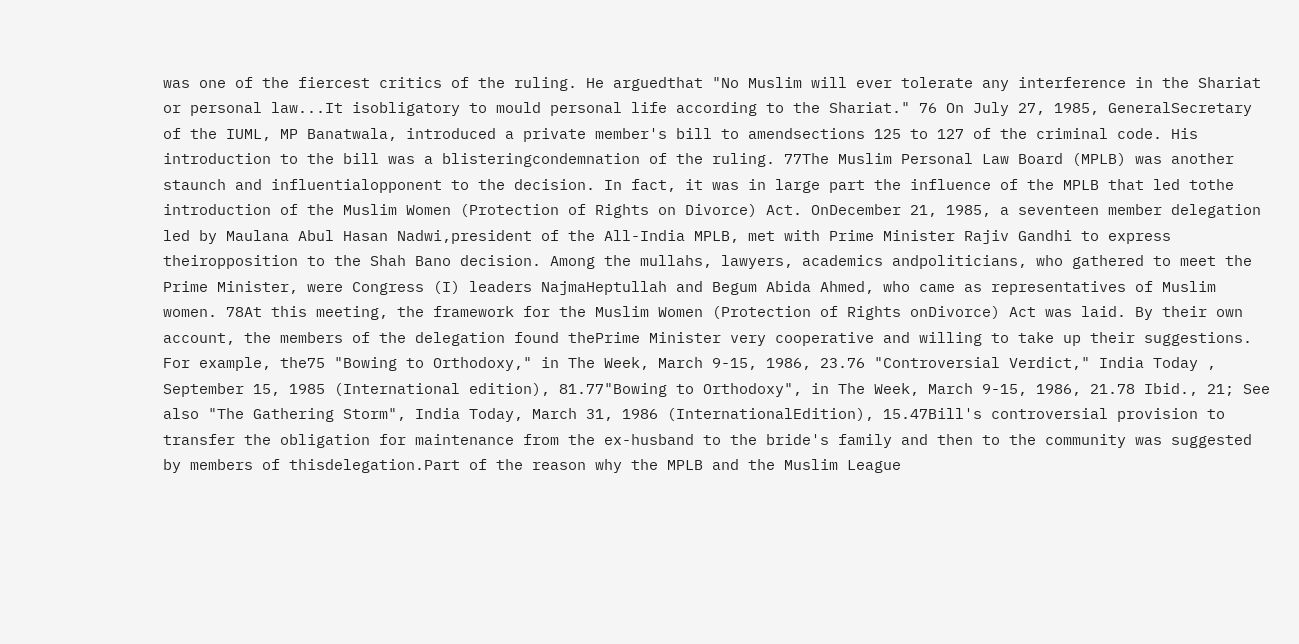was one of the fiercest critics of the ruling. He arguedthat "No Muslim will ever tolerate any interference in the Shariat or personal law...It isobligatory to mould personal life according to the Shariat." 76 On July 27, 1985, GeneralSecretary of the IUML, MP Banatwala, introduced a private member's bill to amendsections 125 to 127 of the criminal code. His introduction to the bill was a blisteringcondemnation of the ruling. 77The Muslim Personal Law Board (MPLB) was another staunch and influentialopponent to the decision. In fact, it was in large part the influence of the MPLB that led tothe introduction of the Muslim Women (Protection of Rights on Divorce) Act. OnDecember 21, 1985, a seventeen member delegation led by Maulana Abul Hasan Nadwi,president of the All-India MPLB, met with Prime Minister Rajiv Gandhi to express theiropposition to the Shah Bano decision. Among the mullahs, lawyers, academics andpoliticians, who gathered to meet the Prime Minister, were Congress (I) leaders NajmaHeptullah and Begum Abida Ahmed, who came as representatives of Muslim women. 78At this meeting, the framework for the Muslim Women (Protection of Rights onDivorce) Act was laid. By their own account, the members of the delegation found thePrime Minister very cooperative and willing to take up their suggestions. For example, the75 "Bowing to Orthodoxy," in The Week, March 9-15, 1986, 23.76 "Controversial Verdict," India Today , September 15, 1985 (International edition), 81.77"Bowing to Orthodoxy", in The Week, March 9-15, 1986, 21.78 Ibid., 21; See also "The Gathering Storm", India Today, March 31, 1986 (InternationalEdition), 15.47Bill's controversial provision to transfer the obligation for maintenance from the ex-husband to the bride's family and then to the community was suggested by members of thisdelegation.Part of the reason why the MPLB and the Muslim League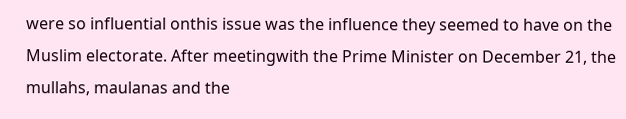were so influential onthis issue was the influence they seemed to have on the Muslim electorate. After meetingwith the Prime Minister on December 21, the mullahs, maulanas and the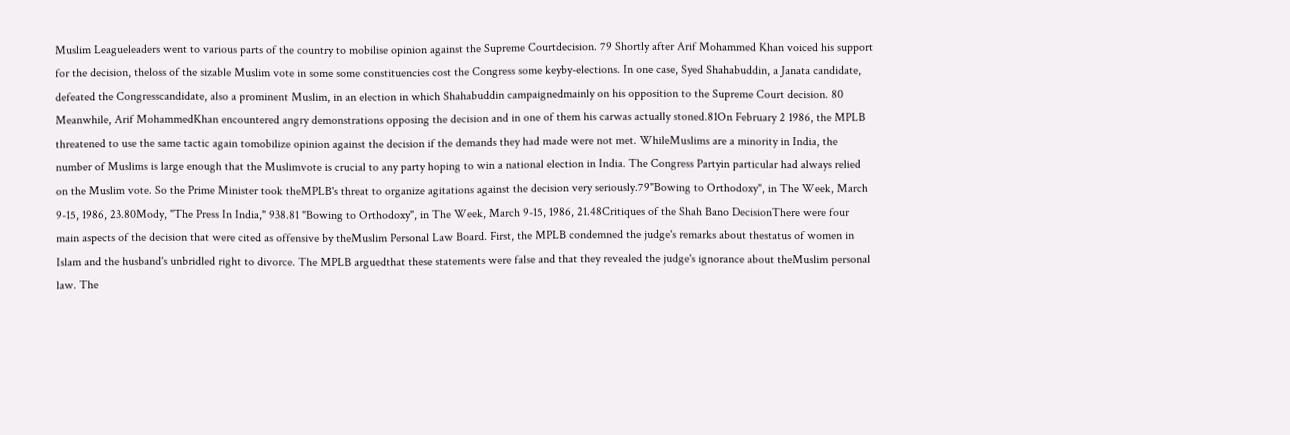Muslim Leagueleaders went to various parts of the country to mobilise opinion against the Supreme Courtdecision. 79 Shortly after Arif Mohammed Khan voiced his support for the decision, theloss of the sizable Muslim vote in some some constituencies cost the Congress some keyby-elections. In one case, Syed Shahabuddin, a Janata candidate, defeated the Congresscandidate, also a prominent Muslim, in an election in which Shahabuddin campaignedmainly on his opposition to the Supreme Court decision. 80 Meanwhile, Arif MohammedKhan encountered angry demonstrations opposing the decision and in one of them his carwas actually stoned.81On February 2 1986, the MPLB threatened to use the same tactic again tomobilize opinion against the decision if the demands they had made were not met. WhileMuslims are a minority in India, the number of Muslims is large enough that the Muslimvote is crucial to any party hoping to win a national election in India. The Congress Partyin particular had always relied on the Muslim vote. So the Prime Minister took theMPLB's threat to organize agitations against the decision very seriously.79"Bowing to Orthodoxy", in The Week, March 9-15, 1986, 23.80Mody, "The Press In India," 938.81 "Bowing to Orthodoxy", in The Week, March 9-15, 1986, 21.48Critiques of the Shah Bano DecisionThere were four main aspects of the decision that were cited as offensive by theMuslim Personal Law Board. First, the MPLB condemned the judge's remarks about thestatus of women in Islam and the husband's unbridled right to divorce. The MPLB arguedthat these statements were false and that they revealed the judge's ignorance about theMuslim personal law. The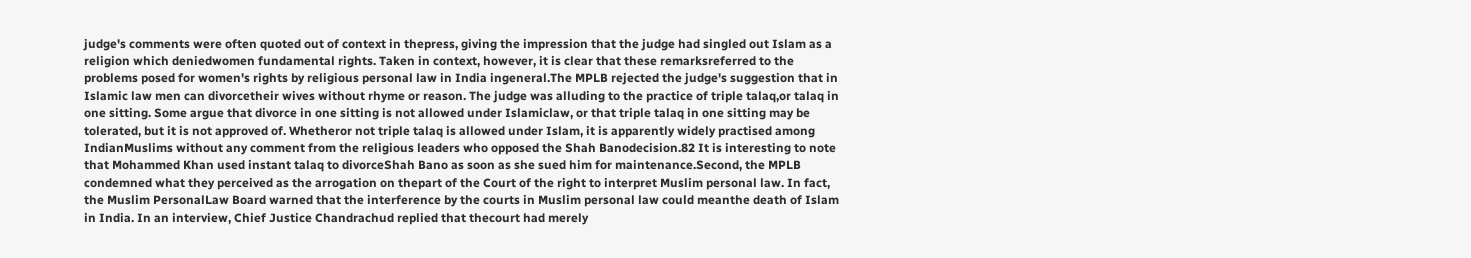judge's comments were often quoted out of context in thepress, giving the impression that the judge had singled out Islam as a religion which deniedwomen fundamental rights. Taken in context, however, it is clear that these remarksreferred to the problems posed for women's rights by religious personal law in India ingeneral.The MPLB rejected the judge's suggestion that in Islamic law men can divorcetheir wives without rhyme or reason. The judge was alluding to the practice of triple talaq,or talaq in one sitting. Some argue that divorce in one sitting is not allowed under Islamiclaw, or that triple talaq in one sitting may be tolerated, but it is not approved of. Whetheror not triple talaq is allowed under Islam, it is apparently widely practised among IndianMuslims without any comment from the religious leaders who opposed the Shah Banodecision.82 It is interesting to note that Mohammed Khan used instant talaq to divorceShah Bano as soon as she sued him for maintenance.Second, the MPLB condemned what they perceived as the arrogation on thepart of the Court of the right to interpret Muslim personal law. In fact, the Muslim PersonalLaw Board warned that the interference by the courts in Muslim personal law could meanthe death of Islam in India. In an interview, Chief Justice Chandrachud replied that thecourt had merely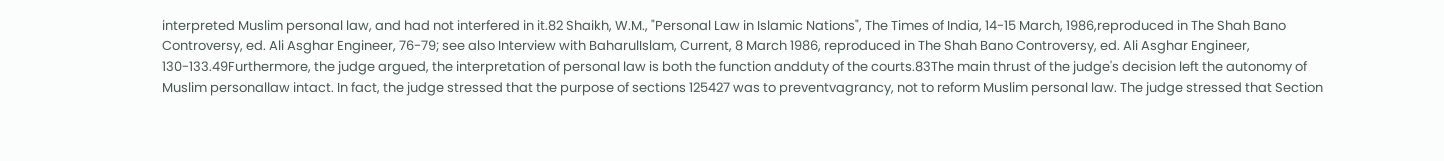interpreted Muslim personal law, and had not interfered in it.82 Shaikh, W.M., "Personal Law in Islamic Nations", The Times of India, 14-15 March, 1986,reproduced in The Shah Bano Controversy, ed. Ali Asghar Engineer, 76-79; see also Interview with BaharulIslam, Current, 8 March 1986, reproduced in The Shah Bano Controversy, ed. Ali Asghar Engineer, 130-133.49Furthermore, the judge argued, the interpretation of personal law is both the function andduty of the courts.83The main thrust of the judge's decision left the autonomy of Muslim personallaw intact. In fact, the judge stressed that the purpose of sections 125427 was to preventvagrancy, not to reform Muslim personal law. The judge stressed that Section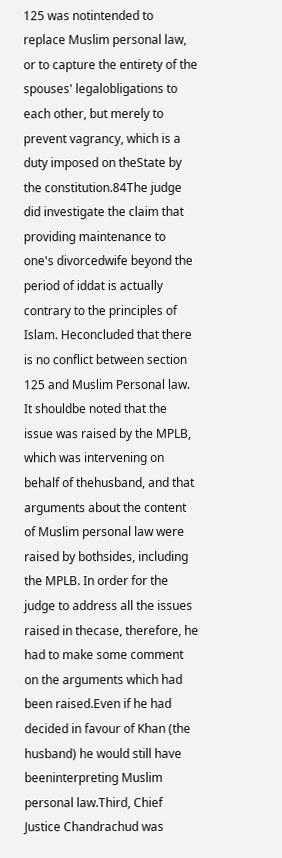125 was notintended to replace Muslim personal law, or to capture the entirety of the spouses' legalobligations to each other, but merely to prevent vagrancy, which is a duty imposed on theState by the constitution.84The judge did investigate the claim that providing maintenance to one's divorcedwife beyond the period of iddat is actually contrary to the principles of Islam. Heconcluded that there is no conflict between section 125 and Muslim Personal law. It shouldbe noted that the issue was raised by the MPLB, which was intervening on behalf of thehusband, and that arguments about the content of Muslim personal law were raised by bothsides, including the MPLB. In order for the judge to address all the issues raised in thecase, therefore, he had to make some comment on the arguments which had been raised.Even if he had decided in favour of Khan (the husband) he would still have beeninterpreting Muslim personal law.Third, Chief Justice Chandrachud was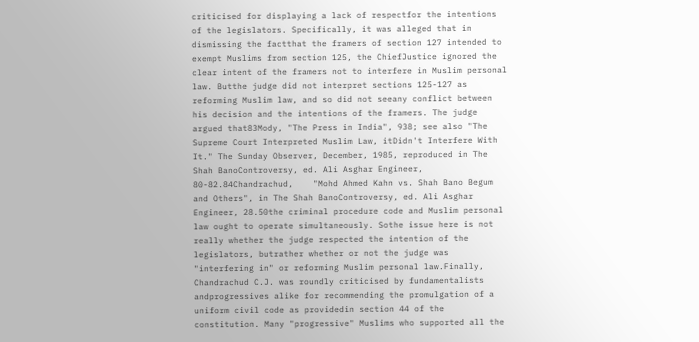criticised for displaying a lack of respectfor the intentions of the legislators. Specifically, it was alleged that in dismissing the factthat the framers of section 127 intended to exempt Muslims from section 125, the ChiefJustice ignored the clear intent of the framers not to interfere in Muslim personal law. Butthe judge did not interpret sections 125-127 as reforming Muslim law, and so did not seeany conflict between his decision and the intentions of the framers. The judge argued that83Mody, "The Press in India", 938; see also "The Supreme Court Interpreted Muslim Law, itDidn't Interfere With It." The Sunday Observer, December, 1985, reproduced in The Shah BanoControversy, ed. Ali Asghar Engineer, 80-82.84Chandrachud,    "Mohd Ahmed Kahn vs. Shah Bano Begum and Others", in The Shah BanoControversy, ed. Ali Asghar Engineer, 28.50the criminal procedure code and Muslim personal law ought to operate simultaneously. Sothe issue here is not really whether the judge respected the intention of the legislators, butrather whether or not the judge was "interfering in" or reforming Muslim personal law.Finally, Chandrachud C.J. was roundly criticised by fundamentalists andprogressives alike for recommending the promulgation of a uniform civil code as providedin section 44 of the constitution. Many "progressive" Muslims who supported all the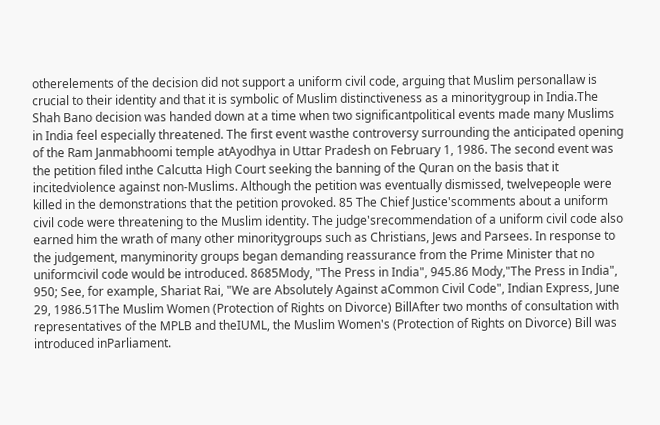otherelements of the decision did not support a uniform civil code, arguing that Muslim personallaw is crucial to their identity and that it is symbolic of Muslim distinctiveness as a minoritygroup in India.The Shah Bano decision was handed down at a time when two significantpolitical events made many Muslims in India feel especially threatened. The first event wasthe controversy surrounding the anticipated opening of the Ram Janmabhoomi temple atAyodhya in Uttar Pradesh on February 1, 1986. The second event was the petition filed inthe Calcutta High Court seeking the banning of the Quran on the basis that it incitedviolence against non-Muslims. Although the petition was eventually dismissed, twelvepeople were killed in the demonstrations that the petition provoked. 85 The Chief Justice'scomments about a uniform civil code were threatening to the Muslim identity. The judge'srecommendation of a uniform civil code also earned him the wrath of many other minoritygroups such as Christians, Jews and Parsees. In response to the judgement, manyminority groups began demanding reassurance from the Prime Minister that no uniformcivil code would be introduced. 8685Mody, "The Press in India", 945.86 Mody,"The Press in India", 950; See, for example, Shariat Rai, "We are Absolutely Against aCommon Civil Code", Indian Express, June 29, 1986.51The Muslim Women (Protection of Rights on Divorce) BillAfter two months of consultation with representatives of the MPLB and theIUML, the Muslim Women's (Protection of Rights on Divorce) Bill was introduced inParliament.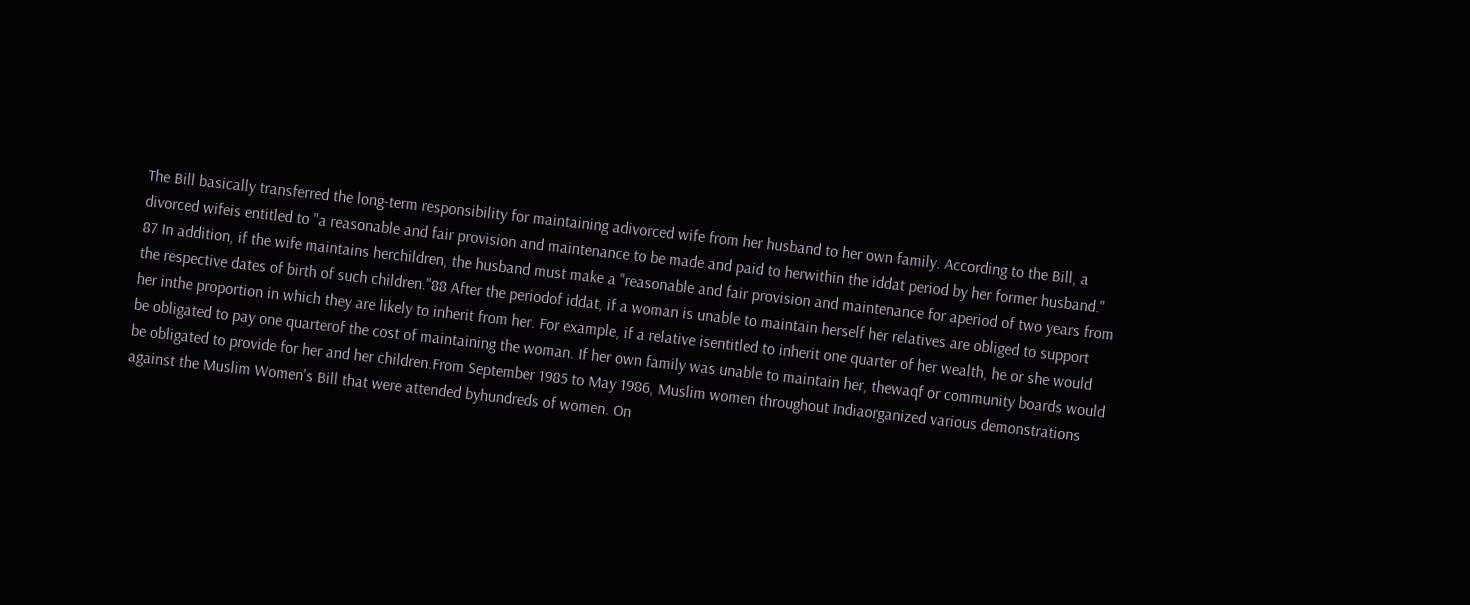The Bill basically transferred the long-term responsibility for maintaining adivorced wife from her husband to her own family. According to the Bill, a divorced wifeis entitled to "a reasonable and fair provision and maintenance to be made and paid to herwithin the iddat period by her former husband." 87 In addition, if the wife maintains herchildren, the husband must make a "reasonable and fair provision and maintenance for aperiod of two years from the respective dates of birth of such children."88 After the periodof iddat, if a woman is unable to maintain herself her relatives are obliged to support her inthe proportion in which they are likely to inherit from her. For example, if a relative isentitled to inherit one quarter of her wealth, he or she would be obligated to pay one quarterof the cost of maintaining the woman. If her own family was unable to maintain her, thewaqf or community boards would be obligated to provide for her and her children.From September 1985 to May 1986, Muslim women throughout Indiaorganized various demonstrations against the Muslim Women's Bill that were attended byhundreds of women. On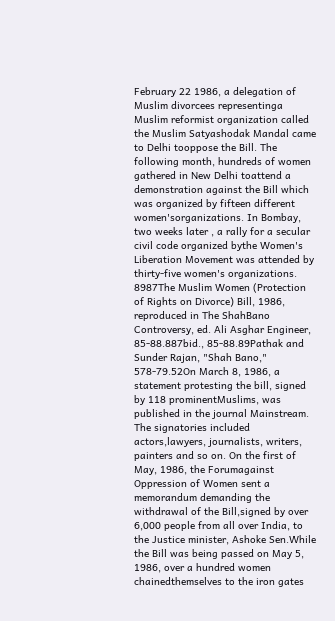February 22 1986, a delegation of Muslim divorcees representinga Muslim reformist organization called the Muslim Satyashodak Mandal came to Delhi tooppose the Bill. The following month, hundreds of women gathered in New Delhi toattend a demonstration against the Bill which was organized by fifteen different women'sorganizations. In Bombay, two weeks later , a rally for a secular civil code organized bythe Women's Liberation Movement was attended by thirty-five women's organizations. 8987The Muslim Women (Protection of Rights on Divorce) Bill, 1986, reproduced in The ShahBano Controversy, ed. Ali Asghar Engineer, 85-88.887bid., 85-88.89Pathak and Sunder Rajan, "Shah Bano," 578-79.52On March 8, 1986, a statement protesting the bill, signed by 118 prominentMuslims, was published in the journal Mainstream. The signatories included actors,lawyers, journalists, writers, painters and so on. On the first of May, 1986, the Forumagainst Oppression of Women sent a memorandum demanding the withdrawal of the Bill,signed by over 6,000 people from all over India, to the Justice minister, Ashoke Sen.While the Bill was being passed on May 5, 1986, over a hundred women chainedthemselves to the iron gates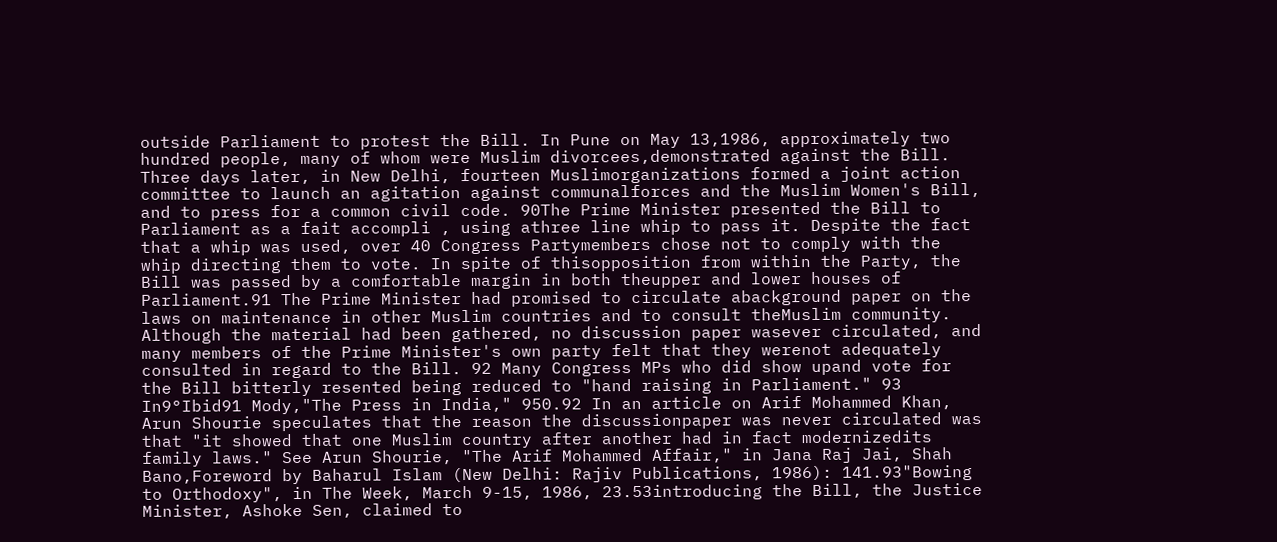outside Parliament to protest the Bill. In Pune on May 13,1986, approximately two hundred people, many of whom were Muslim divorcees,demonstrated against the Bill. Three days later, in New Delhi, fourteen Muslimorganizations formed a joint action committee to launch an agitation against communalforces and the Muslim Women's Bill, and to press for a common civil code. 90The Prime Minister presented the Bill to Parliament as a fait accompli , using athree line whip to pass it. Despite the fact that a whip was used, over 40 Congress Partymembers chose not to comply with the whip directing them to vote. In spite of thisopposition from within the Party, the Bill was passed by a comfortable margin in both theupper and lower houses of Parliament.91 The Prime Minister had promised to circulate abackground paper on the laws on maintenance in other Muslim countries and to consult theMuslim community. Although the material had been gathered, no discussion paper wasever circulated, and many members of the Prime Minister's own party felt that they werenot adequately consulted in regard to the Bill. 92 Many Congress MPs who did show upand vote for the Bill bitterly resented being reduced to "hand raising in Parliament." 93 In9°Ibid91 Mody,"The Press in India," 950.92 In an article on Arif Mohammed Khan, Arun Shourie speculates that the reason the discussionpaper was never circulated was that "it showed that one Muslim country after another had in fact modernizedits family laws." See Arun Shourie, "The Arif Mohammed Affair," in Jana Raj Jai, Shah Bano,Foreword by Baharul Islam (New Delhi: Rajiv Publications, 1986): 141.93"Bowing to Orthodoxy", in The Week, March 9-15, 1986, 23.53introducing the Bill, the Justice Minister, Ashoke Sen, claimed to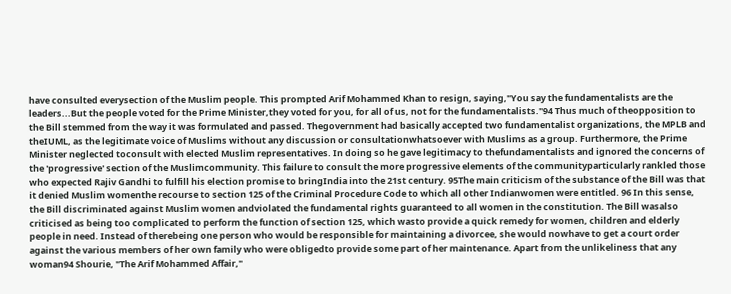have consulted everysection of the Muslim people. This prompted Arif Mohammed Khan to resign, saying,"You say the fundamentalists are the leaders...But the people voted for the Prime Minister,they voted for you, for all of us, not for the fundamentalists."94 Thus much of theopposition to the Bill stemmed from the way it was formulated and passed. Thegovernment had basically accepted two fundamentalist organizations, the MPLB and theIUML, as the legitimate voice of Muslims without any discussion or consultationwhatsoever with Muslims as a group. Furthermore, the Prime Minister neglected toconsult with elected Muslim representatives. In doing so he gave legitimacy to thefundamentalists and ignored the concerns of the 'progressive' section of the Muslimcommunity. This failure to consult the more progressive elements of the communityparticularly rankled those who expected Rajiv Gandhi to fulfill his election promise to bringIndia into the 21st century. 95The main criticism of the substance of the Bill was that it denied Muslim womenthe recourse to section 125 of the Criminal Procedure Code to which all other Indianwomen were entitled. 96 In this sense, the Bill discriminated against Muslim women andviolated the fundamental rights guaranteed to all women in the constitution. The Bill wasalso criticised as being too complicated to perform the function of section 125, which wasto provide a quick remedy for women, children and elderly people in need. Instead of therebeing one person who would be responsible for maintaining a divorcee, she would nowhave to get a court order against the various members of her own family who were obligedto provide some part of her maintenance. Apart from the unlikeliness that any woman94 Shourie, "The Arif Mohammed Affair,"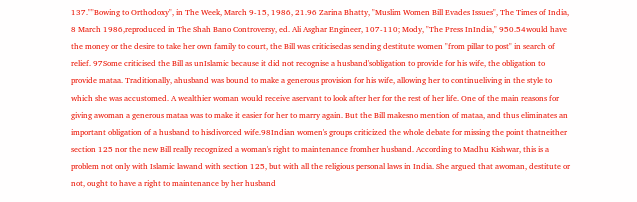137.""Bowing to Orthodoxy", in The Week, March 9-15, 1986, 21.96 Zarina Bhatty, "Muslim Women Bill Evades Issues", The Times of India, 8 March 1986,reproduced in The Shah Bano Controversy, ed. Ali Asghar Engineer, 107-110; Mody, "The Press InIndia," 950.54would have the money or the desire to take her own family to court, the Bill was criticisedas sending destitute women "from pillar to post" in search of relief. 97Some criticised the Bill as unIslamic because it did not recognise a husband'sobligation to provide for his wife, the obligation to provide mataa. Traditionally, ahusband was bound to make a generous provision for his wife, allowing her to continueliving in the style to which she was accustomed. A wealthier woman would receive aservant to look after her for the rest of her life. One of the main reasons for giving awoman a generous mataa was to make it easier for her to marry again. But the Bill makesno mention of mataa, and thus eliminates an important obligation of a husband to hisdivorced wife.98Indian women's groups criticized the whole debate for missing the point thatneither section 125 nor the new Bill really recognized a woman's right to maintenance fromher husband. According to Madhu Kishwar, this is a problem not only with Islamic lawand with section 125, but with all the religious personal laws in India. She argued that awoman, destitute or not, ought to have a right to maintenance by her husband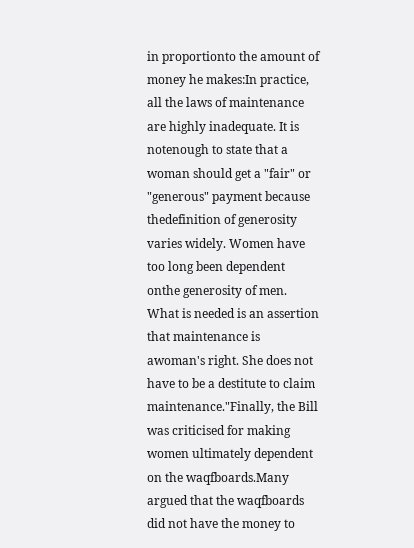in proportionto the amount of money he makes:In practice, all the laws of maintenance are highly inadequate. It is notenough to state that a woman should get a "fair" or "generous" payment because thedefinition of generosity varies widely. Women have too long been dependent onthe generosity of men. What is needed is an assertion that maintenance is awoman's right. She does not have to be a destitute to claim maintenance."Finally, the Bill was criticised for making women ultimately dependent on the waqfboards.Many argued that the waqfboards did not have the money to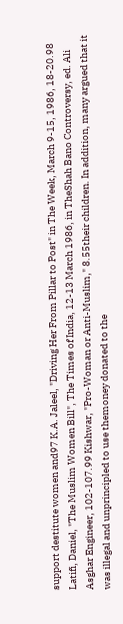support destitute women and97 K.A. Jaleel, "Driving Her From Pillar to Post" in The Week, March 9-15, 1986, 18-20.98 Latifi, Daniel, "The Muslim Women Bill", The Times of India, 12-13 March 1986, in TheShah Bano Controversy, ed. Ali Asghar Engineer, 102-107.99 Kishwar, "Pro-Woman or Anti-Muslim," 8.55their children. In addition, many argued that it was illegal and unprincipled to use themoney donated to the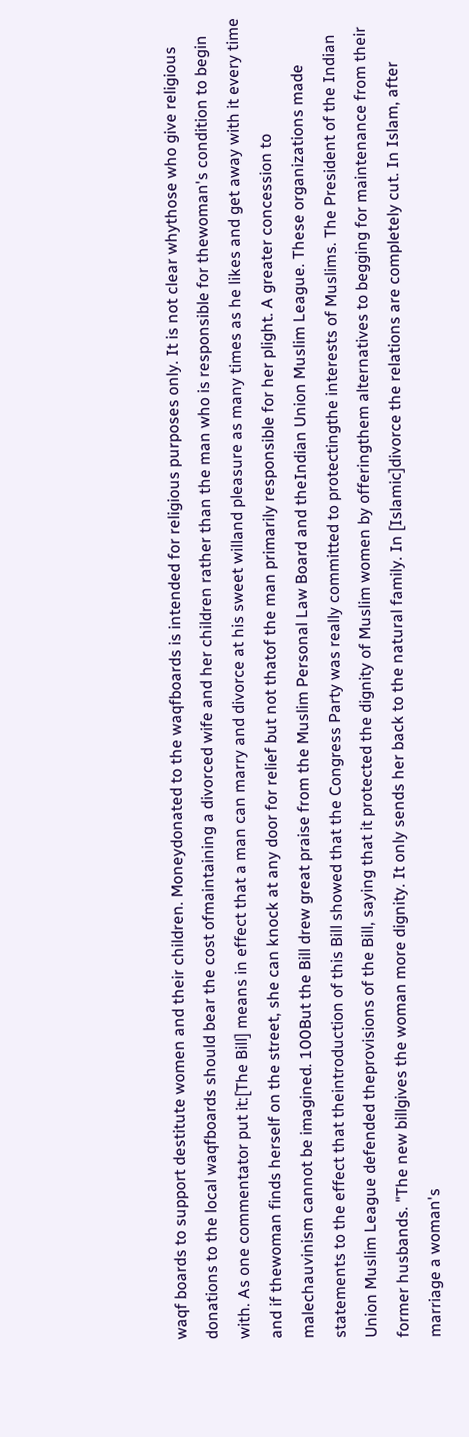waqf boards to support destitute women and their children. Moneydonated to the waqfboards is intended for religious purposes only. It is not clear whythose who give religious donations to the local waqfboards should bear the cost ofmaintaining a divorced wife and her children rather than the man who is responsible for thewoman's condition to begin with. As one commentator put it:[The Bill] means in effect that a man can marry and divorce at his sweet willand pleasure as many times as he likes and get away with it every time and if thewoman finds herself on the street, she can knock at any door for relief but not thatof the man primarily responsible for her plight. A greater concession to malechauvinism cannot be imagined. 100But the Bill drew great praise from the Muslim Personal Law Board and theIndian Union Muslim League. These organizations made statements to the effect that theintroduction of this Bill showed that the Congress Party was really committed to protectingthe interests of Muslims. The President of the Indian Union Muslim League defended theprovisions of the Bill, saying that it protected the dignity of Muslim women by offeringthem alternatives to begging for maintenance from their former husbands. "The new billgives the woman more dignity. It only sends her back to the natural family. In [Islamic]divorce the relations are completely cut. In Islam, after marriage a woman's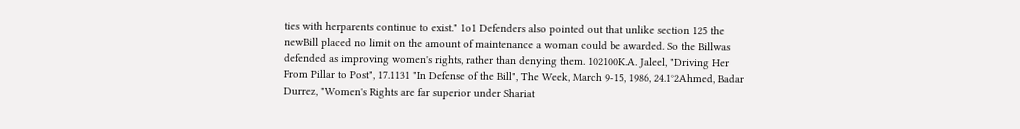ties with herparents continue to exist." 1o1 Defenders also pointed out that unlike section 125 the newBill placed no limit on the amount of maintenance a woman could be awarded. So the Billwas defended as improving women's rights, rather than denying them. 102100K.A. Jaleel, "Driving Her From Pillar to Post", 17.1131 "In Defense of the Bill", The Week, March 9-15, 1986, 24.1°2Ahmed, Badar Durrez, "Women's Rights are far superior under Shariat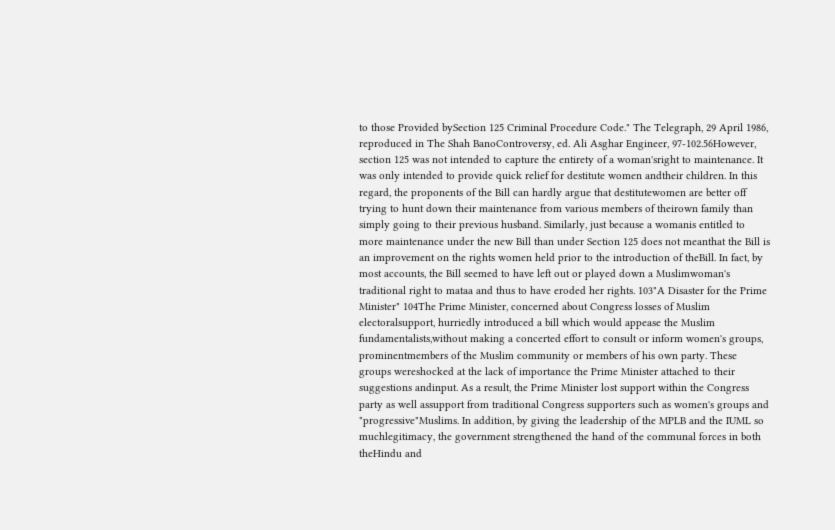to those Provided bySection 125 Criminal Procedure Code." The Telegraph, 29 April 1986, reproduced in The Shah BanoControversy, ed. Ali Asghar Engineer, 97-102.56However, section 125 was not intended to capture the entirety of a woman'sright to maintenance. It was only intended to provide quick relief for destitute women andtheir children. In this regard, the proponents of the Bill can hardly argue that destitutewomen are better off trying to hunt down their maintenance from various members of theirown family than simply going to their previous husband. Similarly, just because a womanis entitled to more maintenance under the new Bill than under Section 125 does not meanthat the Bill is an improvement on the rights women held prior to the introduction of theBill. In fact, by most accounts, the Bill seemed to have left out or played down a Muslimwoman's traditional right to mataa and thus to have eroded her rights. 103"A Disaster for the Prime Minister" 104The Prime Minister, concerned about Congress losses of Muslim electoralsupport, hurriedly introduced a bill which would appease the Muslim fundamentalists,without making a concerted effort to consult or inform women's groups, prominentmembers of the Muslim community or members of his own party. These groups wereshocked at the lack of importance the Prime Minister attached to their suggestions andinput. As a result, the Prime Minister lost support within the Congress party as well assupport from traditional Congress supporters such as women's groups and "progressive"Muslims. In addition, by giving the leadership of the MPLB and the IUML so muchlegitimacy, the government strengthened the hand of the communal forces in both theHindu and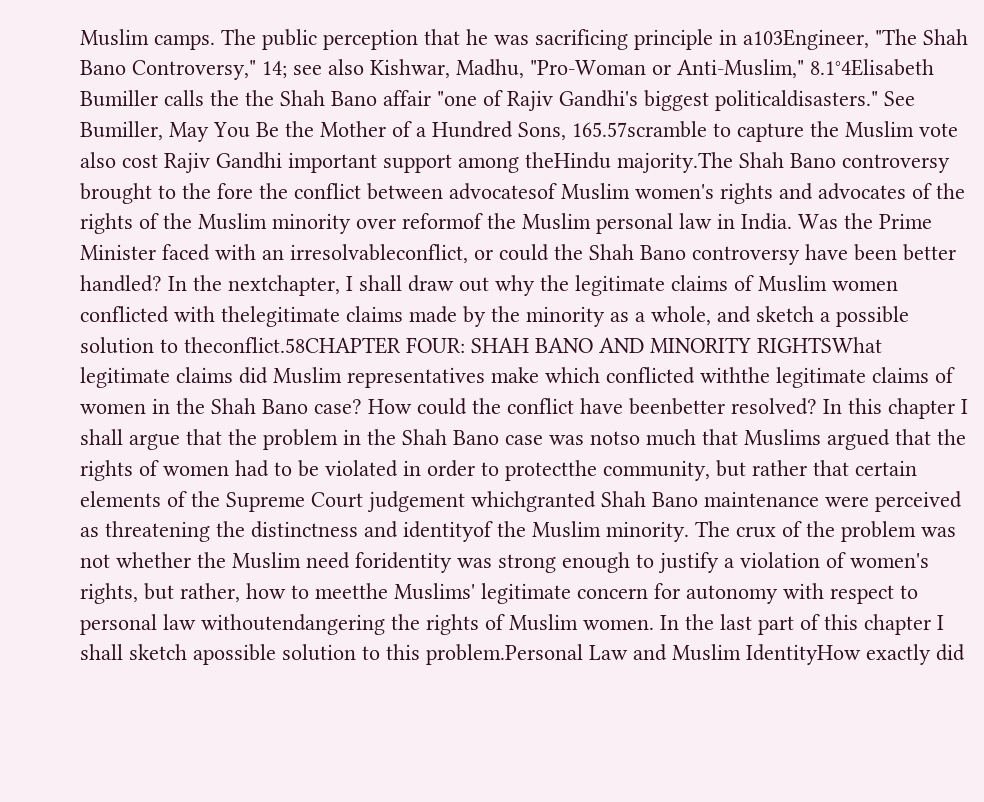Muslim camps. The public perception that he was sacrificing principle in a103Engineer, "The Shah Bano Controversy," 14; see also Kishwar, Madhu, "Pro-Woman or Anti-Muslim," 8.1°4Elisabeth Bumiller calls the the Shah Bano affair "one of Rajiv Gandhi's biggest politicaldisasters." See Bumiller, May You Be the Mother of a Hundred Sons, 165.57scramble to capture the Muslim vote also cost Rajiv Gandhi important support among theHindu majority.The Shah Bano controversy brought to the fore the conflict between advocatesof Muslim women's rights and advocates of the rights of the Muslim minority over reformof the Muslim personal law in India. Was the Prime Minister faced with an irresolvableconflict, or could the Shah Bano controversy have been better handled? In the nextchapter, I shall draw out why the legitimate claims of Muslim women conflicted with thelegitimate claims made by the minority as a whole, and sketch a possible solution to theconflict.58CHAPTER FOUR: SHAH BANO AND MINORITY RIGHTSWhat legitimate claims did Muslim representatives make which conflicted withthe legitimate claims of women in the Shah Bano case? How could the conflict have beenbetter resolved? In this chapter I shall argue that the problem in the Shah Bano case was notso much that Muslims argued that the rights of women had to be violated in order to protectthe community, but rather that certain elements of the Supreme Court judgement whichgranted Shah Bano maintenance were perceived as threatening the distinctness and identityof the Muslim minority. The crux of the problem was not whether the Muslim need foridentity was strong enough to justify a violation of women's rights, but rather, how to meetthe Muslims' legitimate concern for autonomy with respect to personal law withoutendangering the rights of Muslim women. In the last part of this chapter I shall sketch apossible solution to this problem.Personal Law and Muslim IdentityHow exactly did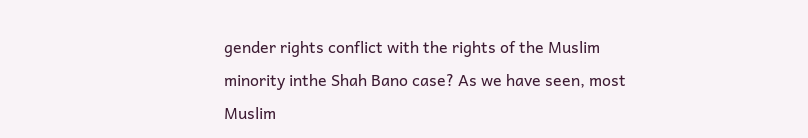gender rights conflict with the rights of the Muslim minority inthe Shah Bano case? As we have seen, most Muslim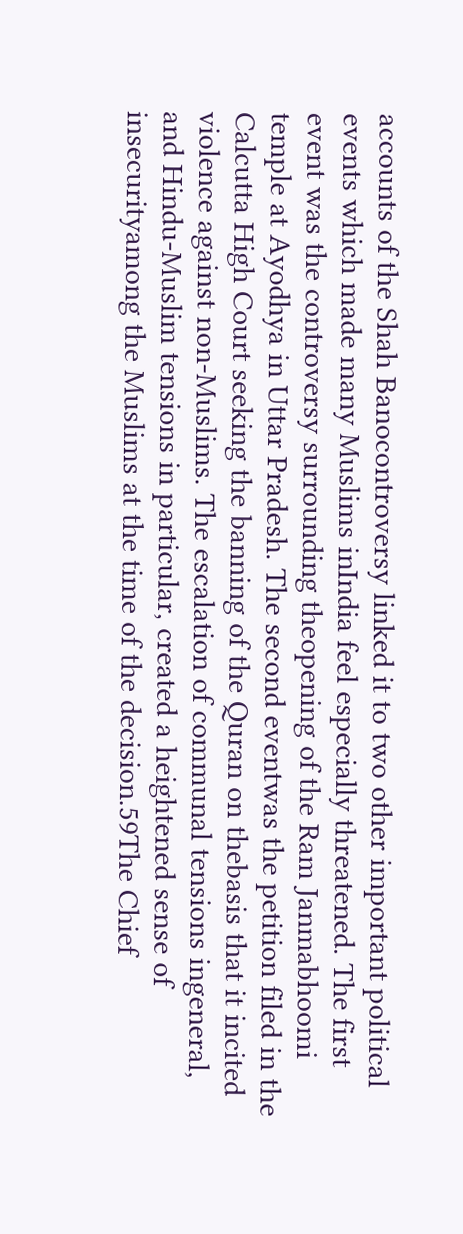accounts of the Shah Banocontroversy linked it to two other important political events which made many Muslims inIndia feel especially threatened. The first event was the controversy surrounding theopening of the Ram Janmabhoomi temple at Ayodhya in Uttar Pradesh. The second eventwas the petition filed in the Calcutta High Court seeking the banning of the Quran on thebasis that it incited violence against non-Muslims. The escalation of communal tensions ingeneral, and Hindu-Muslim tensions in particular, created a heightened sense of insecurityamong the Muslims at the time of the decision.59The Chief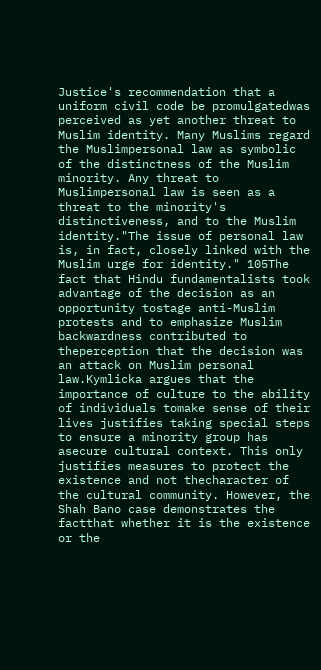Justice's recommendation that a uniform civil code be promulgatedwas perceived as yet another threat to Muslim identity. Many Muslims regard the Muslimpersonal law as symbolic of the distinctness of the Muslim minority. Any threat to Muslimpersonal law is seen as a threat to the minority's distinctiveness, and to the Muslim identity."The issue of personal law is, in fact, closely linked with the Muslim urge for identity." 105The fact that Hindu fundamentalists took advantage of the decision as an opportunity tostage anti-Muslim protests and to emphasize Muslim backwardness contributed to theperception that the decision was an attack on Muslim personal law.Kymlicka argues that the importance of culture to the ability of individuals tomake sense of their lives justifies taking special steps to ensure a minority group has asecure cultural context. This only justifies measures to protect the existence and not thecharacter of the cultural community. However, the Shah Bano case demonstrates the factthat whether it is the existence or the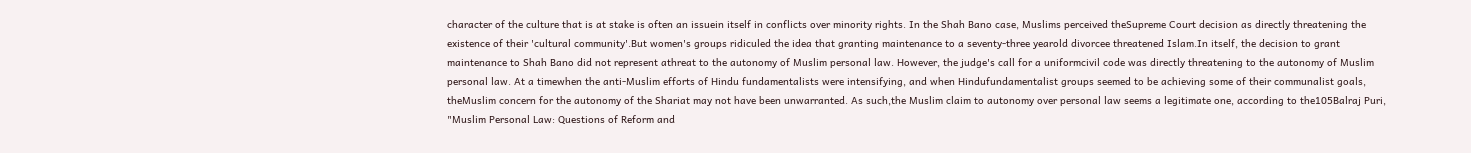character of the culture that is at stake is often an issuein itself in conflicts over minority rights. In the Shah Bano case, Muslims perceived theSupreme Court decision as directly threatening the existence of their 'cultural community'.But women's groups ridiculed the idea that granting maintenance to a seventy-three yearold divorcee threatened Islam.In itself, the decision to grant maintenance to Shah Bano did not represent athreat to the autonomy of Muslim personal law. However, the judge's call for a uniformcivil code was directly threatening to the autonomy of Muslim personal law. At a timewhen the anti-Muslim efforts of Hindu fundamentalists were intensifying, and when Hindufundamentalist groups seemed to be achieving some of their communalist goals, theMuslim concern for the autonomy of the Shariat may not have been unwarranted. As such,the Muslim claim to autonomy over personal law seems a legitimate one, according to the105Balraj Puri, "Muslim Personal Law: Questions of Reform and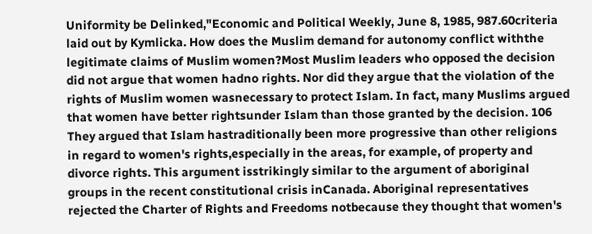Uniformity be Delinked,"Economic and Political Weekly, June 8, 1985, 987.60criteria laid out by Kymlicka. How does the Muslim demand for autonomy conflict withthe legitimate claims of Muslim women?Most Muslim leaders who opposed the decision did not argue that women hadno rights. Nor did they argue that the violation of the rights of Muslim women wasnecessary to protect Islam. In fact, many Muslims argued that women have better rightsunder Islam than those granted by the decision. 106 They argued that Islam hastraditionally been more progressive than other religions in regard to women's rights,especially in the areas, for example, of property and divorce rights. This argument isstrikingly similar to the argument of aboriginal groups in the recent constitutional crisis inCanada. Aboriginal representatives rejected the Charter of Rights and Freedoms notbecause they thought that women's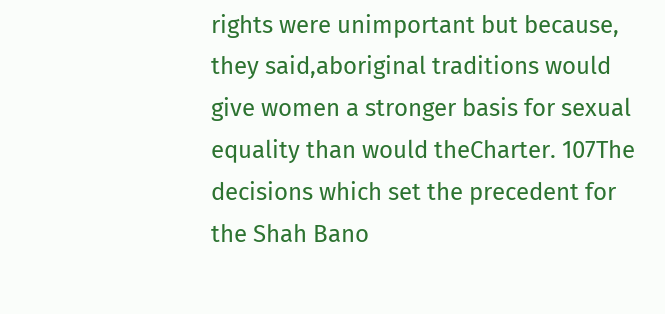rights were unimportant but because, they said,aboriginal traditions would give women a stronger basis for sexual equality than would theCharter. 107The decisions which set the precedent for the Shah Bano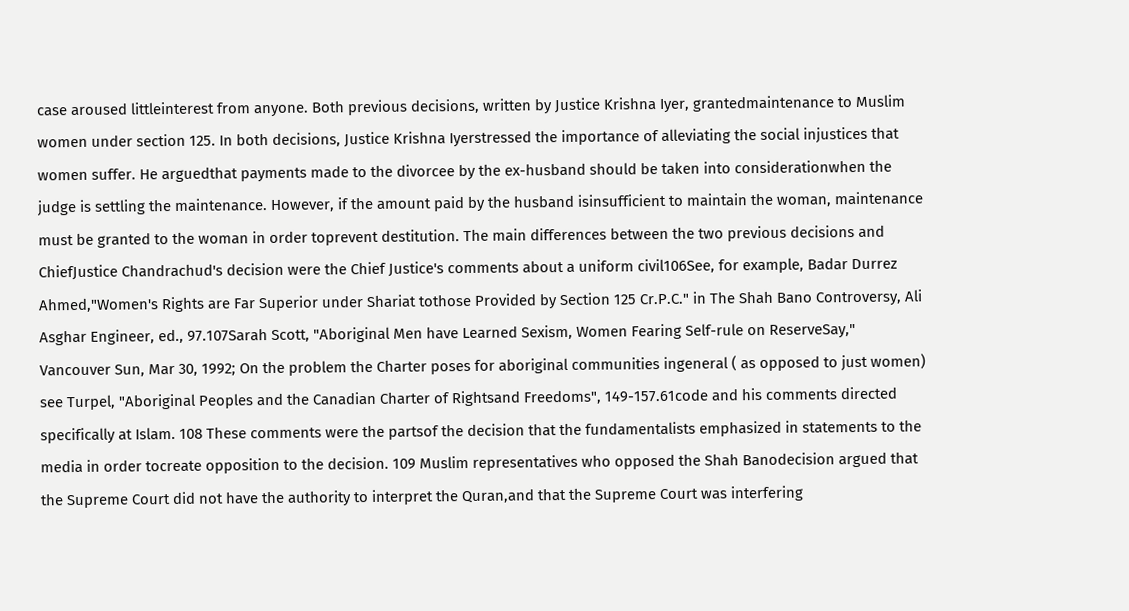case aroused littleinterest from anyone. Both previous decisions, written by Justice Krishna Iyer, grantedmaintenance to Muslim women under section 125. In both decisions, Justice Krishna Iyerstressed the importance of alleviating the social injustices that women suffer. He arguedthat payments made to the divorcee by the ex-husband should be taken into considerationwhen the judge is settling the maintenance. However, if the amount paid by the husband isinsufficient to maintain the woman, maintenance must be granted to the woman in order toprevent destitution. The main differences between the two previous decisions and ChiefJustice Chandrachud's decision were the Chief Justice's comments about a uniform civil106See, for example, Badar Durrez Ahmed,"Women's Rights are Far Superior under Shariat tothose Provided by Section 125 Cr.P.C." in The Shah Bano Controversy, Ali Asghar Engineer, ed., 97.107Sarah Scott, "Aboriginal Men have Learned Sexism, Women Fearing Self-rule on ReserveSay," Vancouver Sun, Mar 30, 1992; On the problem the Charter poses for aboriginal communities ingeneral ( as opposed to just women) see Turpel, "Aboriginal Peoples and the Canadian Charter of Rightsand Freedoms", 149-157.61code and his comments directed specifically at Islam. 108 These comments were the partsof the decision that the fundamentalists emphasized in statements to the media in order tocreate opposition to the decision. 109 Muslim representatives who opposed the Shah Banodecision argued that the Supreme Court did not have the authority to interpret the Quran,and that the Supreme Court was interfering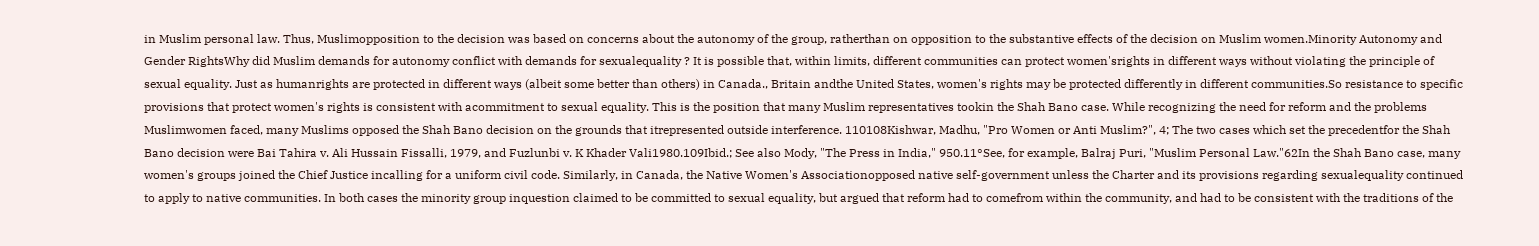in Muslim personal law. Thus, Muslimopposition to the decision was based on concerns about the autonomy of the group, ratherthan on opposition to the substantive effects of the decision on Muslim women.Minority Autonomy and Gender RightsWhy did Muslim demands for autonomy conflict with demands for sexualequality ? It is possible that, within limits, different communities can protect women'srights in different ways without violating the principle of sexual equality. Just as humanrights are protected in different ways (albeit some better than others) in Canada., Britain andthe United States, women's rights may be protected differently in different communities.So resistance to specific provisions that protect women's rights is consistent with acommitment to sexual equality. This is the position that many Muslim representatives tookin the Shah Bano case. While recognizing the need for reform and the problems Muslimwomen faced, many Muslims opposed the Shah Bano decision on the grounds that itrepresented outside interference. 110108Kishwar, Madhu, "Pro Women or Anti Muslim?", 4; The two cases which set the precedentfor the Shah Bano decision were Bai Tahira v. Ali Hussain Fissalli, 1979, and Fuzlunbi v. K Khader Vali1980.109Ibid.; See also Mody, "The Press in India," 950.11°See, for example, Balraj Puri, "Muslim Personal Law."62In the Shah Bano case, many women's groups joined the Chief Justice incalling for a uniform civil code. Similarly, in Canada, the Native Women's Associationopposed native self-government unless the Charter and its provisions regarding sexualequality continued to apply to native communities. In both cases the minority group inquestion claimed to be committed to sexual equality, but argued that reform had to comefrom within the community, and had to be consistent with the traditions of the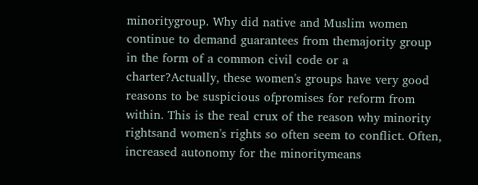minoritygroup. Why did native and Muslim women continue to demand guarantees from themajority group in the form of a common civil code or a charter?Actually, these women's groups have very good reasons to be suspicious ofpromises for reform from within. This is the real crux of the reason why minority rightsand women's rights so often seem to conflict. Often, increased autonomy for the minoritymeans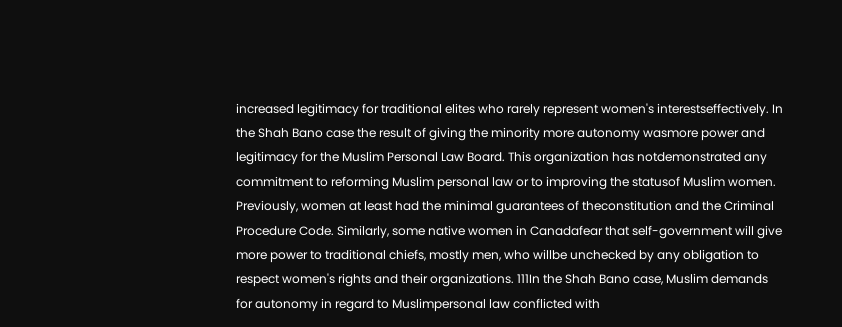increased legitimacy for traditional elites who rarely represent women's interestseffectively. In the Shah Bano case the result of giving the minority more autonomy wasmore power and legitimacy for the Muslim Personal Law Board. This organization has notdemonstrated any commitment to reforming Muslim personal law or to improving the statusof Muslim women. Previously, women at least had the minimal guarantees of theconstitution and the Criminal Procedure Code. Similarly, some native women in Canadafear that self-government will give more power to traditional chiefs, mostly men, who willbe unchecked by any obligation to respect women's rights and their organizations. 111In the Shah Bano case, Muslim demands for autonomy in regard to Muslimpersonal law conflicted with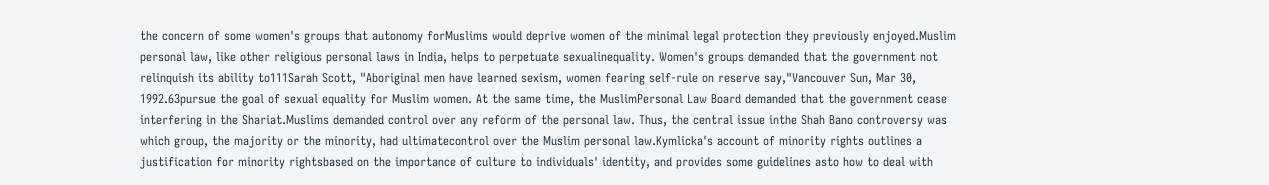the concern of some women's groups that autonomy forMuslims would deprive women of the minimal legal protection they previously enjoyed.Muslim personal law, like other religious personal laws in India, helps to perpetuate sexualinequality. Women's groups demanded that the government not relinquish its ability to111Sarah Scott, "Aboriginal men have learned sexism, women fearing self-rule on reserve say,"Vancouver Sun, Mar 30, 1992.63pursue the goal of sexual equality for Muslim women. At the same time, the MuslimPersonal Law Board demanded that the government cease interfering in the Shariat.Muslims demanded control over any reform of the personal law. Thus, the central issue inthe Shah Bano controversy was which group, the majority or the minority, had ultimatecontrol over the Muslim personal law.Kymlicka's account of minority rights outlines a justification for minority rightsbased on the importance of culture to individuals' identity, and provides some guidelines asto how to deal with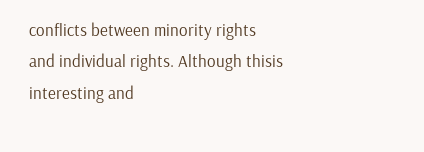conflicts between minority rights and individual rights. Although thisis interesting and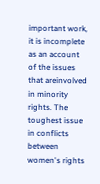important work, it is incomplete as an account of the issues that areinvolved in minority rights. The toughest issue in conflicts between women's rights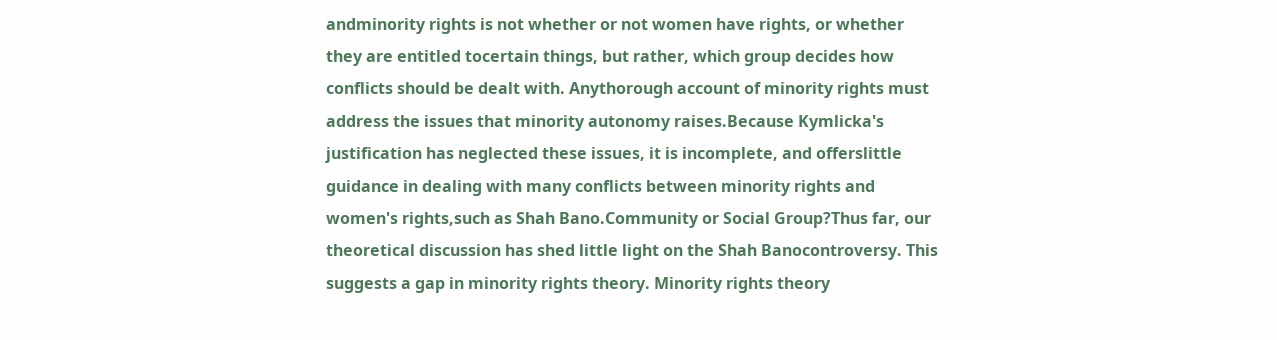andminority rights is not whether or not women have rights, or whether they are entitled tocertain things, but rather, which group decides how conflicts should be dealt with. Anythorough account of minority rights must address the issues that minority autonomy raises.Because Kymlicka's justification has neglected these issues, it is incomplete, and offerslittle guidance in dealing with many conflicts between minority rights and women's rights,such as Shah Bano.Community or Social Group?Thus far, our theoretical discussion has shed little light on the Shah Banocontroversy. This suggests a gap in minority rights theory. Minority rights theory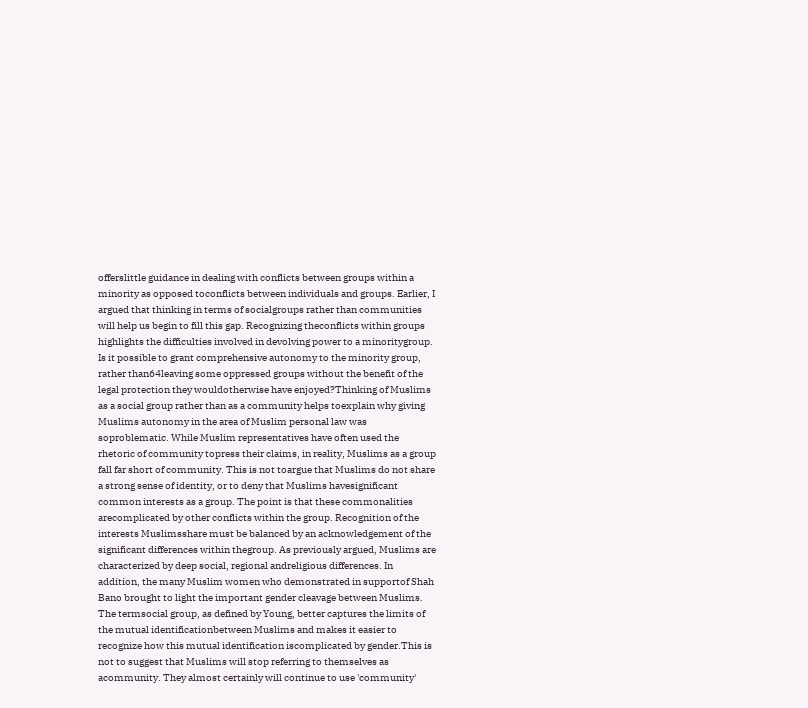offerslittle guidance in dealing with conflicts between groups within a minority as opposed toconflicts between individuals and groups. Earlier, I argued that thinking in terms of socialgroups rather than communities will help us begin to fill this gap. Recognizing theconflicts within groups highlights the difficulties involved in devolving power to a minoritygroup. Is it possible to grant comprehensive autonomy to the minority group, rather than64leaving some oppressed groups without the benefit of the legal protection they wouldotherwise have enjoyed?Thinking of Muslims as a social group rather than as a community helps toexplain why giving Muslims autonomy in the area of Muslim personal law was soproblematic. While Muslim representatives have often used the rhetoric of community topress their claims, in reality, Muslims as a group fall far short of community. This is not toargue that Muslims do not share a strong sense of identity, or to deny that Muslims havesignificant common interests as a group. The point is that these commonalities arecomplicated by other conflicts within the group. Recognition of the interests Muslimsshare must be balanced by an acknowledgement of the significant differences within thegroup. As previously argued, Muslims are characterized by deep social, regional andreligious differences. In addition, the many Muslim women who demonstrated in supportof Shah Bano brought to light the important gender cleavage between Muslims. The termsocial group, as defined by Young, better captures the limits of the mutual identificationbetween Muslims and makes it easier to recognize how this mutual identification iscomplicated by gender.This is not to suggest that Muslims will stop referring to themselves as acommunity. They almost certainly will continue to use 'community'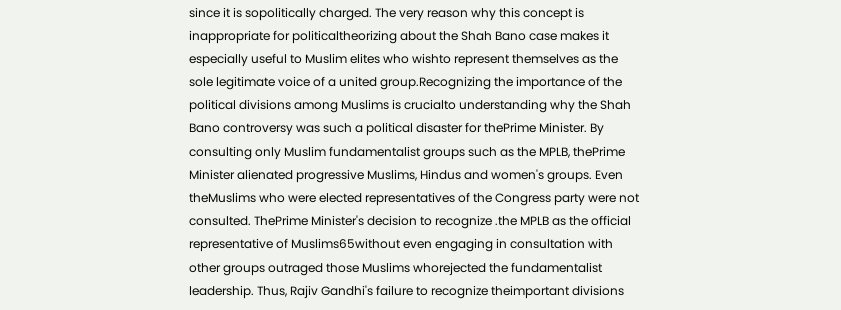since it is sopolitically charged. The very reason why this concept is inappropriate for politicaltheorizing about the Shah Bano case makes it especially useful to Muslim elites who wishto represent themselves as the sole legitimate voice of a united group.Recognizing the importance of the political divisions among Muslims is crucialto understanding why the Shah Bano controversy was such a political disaster for thePrime Minister. By consulting only Muslim fundamentalist groups such as the MPLB, thePrime Minister alienated progressive Muslims, Hindus and women's groups. Even theMuslims who were elected representatives of the Congress party were not consulted. ThePrime Minister's decision to recognize .the MPLB as the official representative of Muslims65without even engaging in consultation with other groups outraged those Muslims whorejected the fundamentalist leadership. Thus, Rajiv Gandhi's failure to recognize theimportant divisions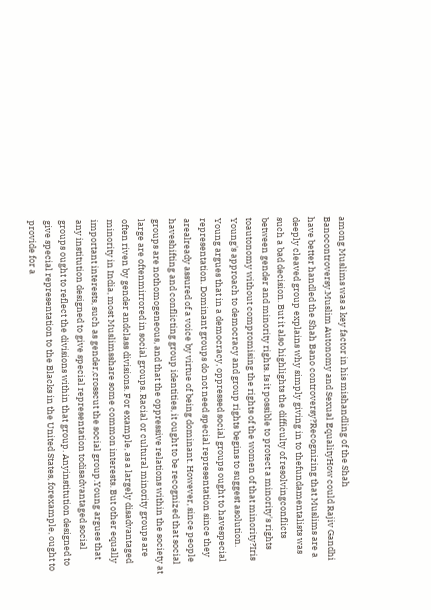among Muslims was a key factor in his mishandling of the Shah Banocontroversy.Muslim Autonomy and Sexual EqualityHow could Rajiv Gandhi have better handled the Shah Bano controversy?Recognizing that Muslims are a deeply cleaved group explains why simply giving in to thefundamentalists was such a bad decision. But it also highlights the difficulty of resolvingconflicts between gender and minority rights. Is it possible to protect a minority's rights toautonomy without compromising the rights of the women of that minority?Iris Young's approach to democracy and group rights begins to suggest asolution. Young argues that in a democracy, oppressed social groups ought to havespecial representation. Dominant groups do not need special representation since they arealready assured of a voice by virtue of being dominant. However, since people haveshifting and conflicting group identities, it ought to be recognized that social groups are nothomogeneous, and that the oppressive relations within the society at large are oftenmirrored in social groups. Racial or cultural minority groups are often riven by gender andclass divisions. For example, as a largely disadvantaged minority in India, most Muslimsshare some common interests. But other equally important interests, such as gender,crosscut the social group.Young argues that any institution designed to give special representation todisadvantaged social groups ought to reflect the divisions within that group. Anyinstitution designed to give special representation to the Blacks in the United States, forexample, ought to provide for a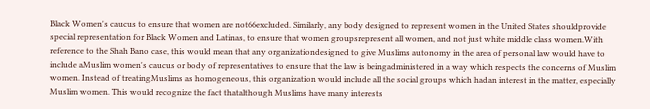Black Women's caucus to ensure that women are not66excluded. Similarly, any body designed to represent women in the United States shouldprovide special representation for Black Women and Latinas, to ensure that women groupsrepresent all women, and not just white middle class women.With reference to the Shah Bano case, this would mean that any organizationdesigned to give Muslims autonomy in the area of personal law would have to include aMuslim women's caucus or body of representatives to ensure that the law is beingadministered in a way which respects the concerns of Muslim women. Instead of treatingMuslims as homogeneous, this organization would include all the social groups which hadan interest in the matter, especially Muslim women. This would recognize the fact thatalthough Muslims have many interests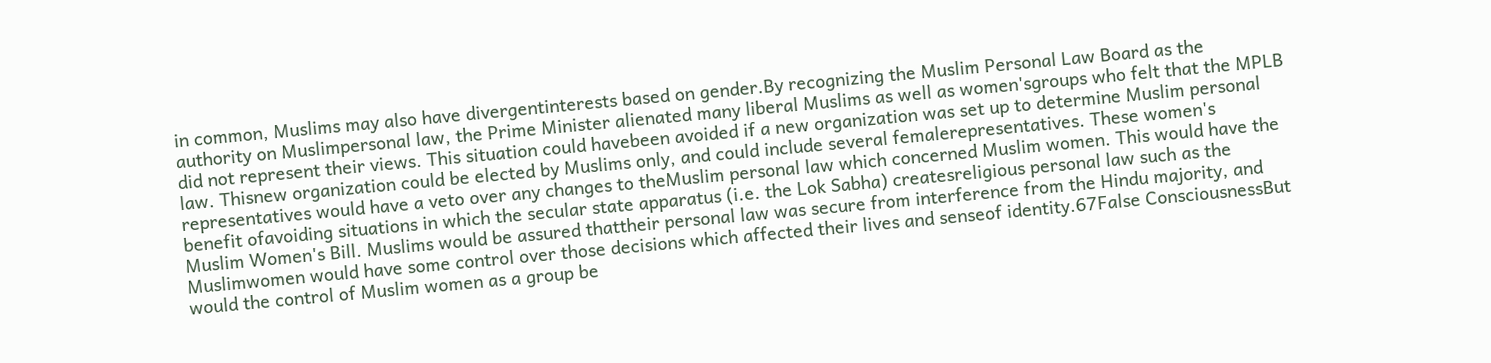in common, Muslims may also have divergentinterests based on gender.By recognizing the Muslim Personal Law Board as the authority on Muslimpersonal law, the Prime Minister alienated many liberal Muslims as well as women'sgroups who felt that the MPLB did not represent their views. This situation could havebeen avoided if a new organization was set up to determine Muslim personal law. Thisnew organization could be elected by Muslims only, and could include several femalerepresentatives. These women's representatives would have a veto over any changes to theMuslim personal law which concerned Muslim women. This would have the benefit ofavoiding situations in which the secular state apparatus (i.e. the Lok Sabha) createsreligious personal law such as the Muslim Women's Bill. Muslims would be assured thattheir personal law was secure from interference from the Hindu majority, and Muslimwomen would have some control over those decisions which affected their lives and senseof identity.67False ConsciousnessBut would the control of Muslim women as a group be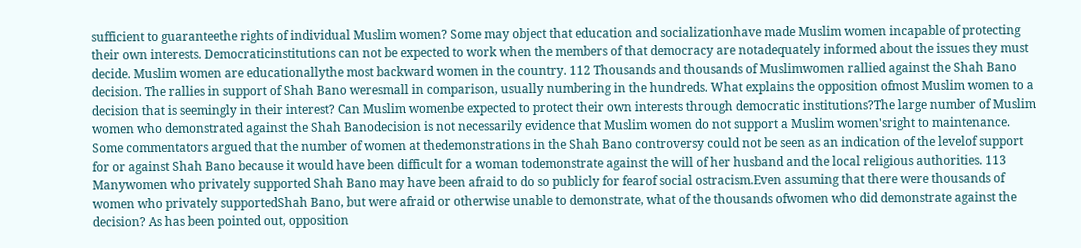sufficient to guaranteethe rights of individual Muslim women? Some may object that education and socializationhave made Muslim women incapable of protecting their own interests. Democraticinstitutions can not be expected to work when the members of that democracy are notadequately informed about the issues they must decide. Muslim women are educationallythe most backward women in the country. 112 Thousands and thousands of Muslimwomen rallied against the Shah Bano decision. The rallies in support of Shah Bano weresmall in comparison, usually numbering in the hundreds. What explains the opposition ofmost Muslim women to a decision that is seemingly in their interest? Can Muslim womenbe expected to protect their own interests through democratic institutions?The large number of Muslim women who demonstrated against the Shah Banodecision is not necessarily evidence that Muslim women do not support a Muslim women'sright to maintenance. Some commentators argued that the number of women at thedemonstrations in the Shah Bano controversy could not be seen as an indication of the levelof support for or against Shah Bano because it would have been difficult for a woman todemonstrate against the will of her husband and the local religious authorities. 113 Manywomen who privately supported Shah Bano may have been afraid to do so publicly for fearof social ostracism.Even assuming that there were thousands of women who privately supportedShah Bano, but were afraid or otherwise unable to demonstrate, what of the thousands ofwomen who did demonstrate against the decision? As has been pointed out, opposition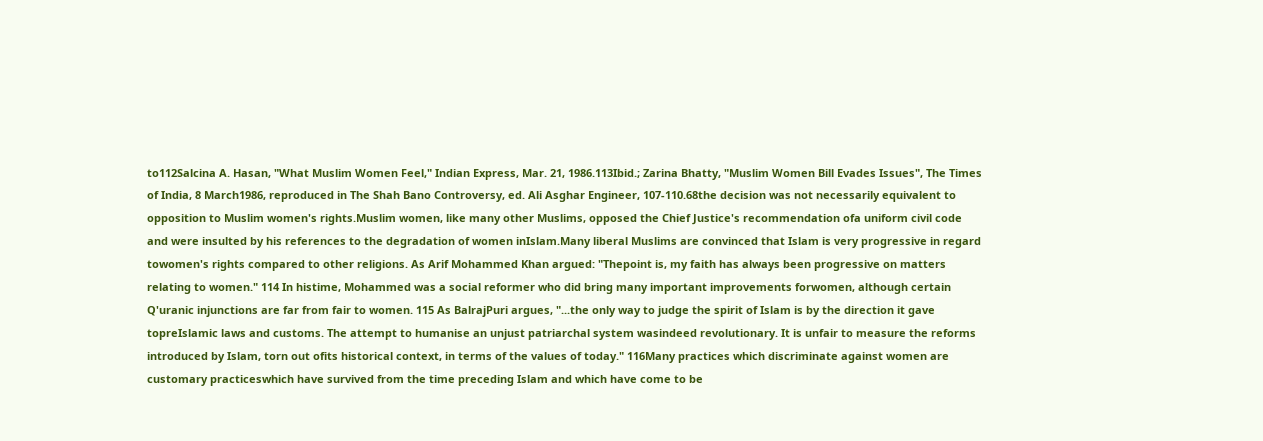to112Salcina A. Hasan, "What Muslim Women Feel," Indian Express, Mar. 21, 1986.113Ibid.; Zarina Bhatty, "Muslim Women Bill Evades Issues", The Times of India, 8 March1986, reproduced in The Shah Bano Controversy, ed. Ali Asghar Engineer, 107-110.68the decision was not necessarily equivalent to opposition to Muslim women's rights.Muslim women, like many other Muslims, opposed the Chief Justice's recommendation ofa uniform civil code and were insulted by his references to the degradation of women inIslam.Many liberal Muslims are convinced that Islam is very progressive in regard towomen's rights compared to other religions. As Arif Mohammed Khan argued: "Thepoint is, my faith has always been progressive on matters relating to women." 114 In histime, Mohammed was a social reformer who did bring many important improvements forwomen, although certain Q'uranic injunctions are far from fair to women. 115 As BalrajPuri argues, "...the only way to judge the spirit of Islam is by the direction it gave topreIslamic laws and customs. The attempt to humanise an unjust patriarchal system wasindeed revolutionary. It is unfair to measure the reforms introduced by Islam, torn out ofits historical context, in terms of the values of today." 116Many practices which discriminate against women are customary practiceswhich have survived from the time preceding Islam and which have come to be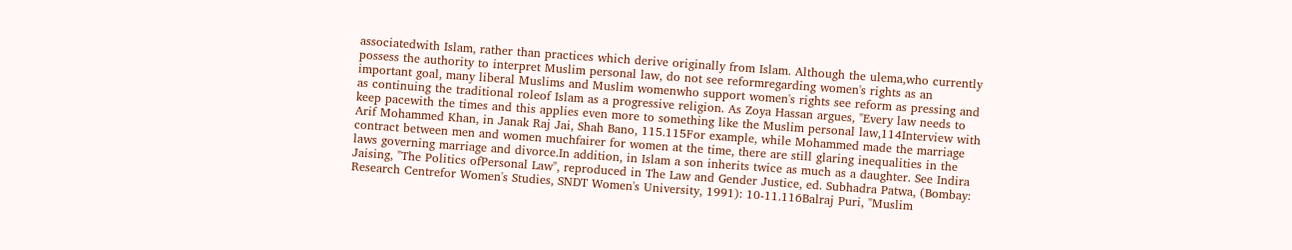associatedwith Islam, rather than practices which derive originally from Islam. Although the ulema,who currently possess the authority to interpret Muslim personal law, do not see reformregarding women's rights as an important goal, many liberal Muslims and Muslim womenwho support women's rights see reform as pressing and as continuing the traditional roleof Islam as a progressive religion. As Zoya Hassan argues, "Every law needs to keep pacewith the times and this applies even more to something like the Muslim personal law,114Interview with Arif Mohammed Khan, in Janak Raj Jai, Shah Bano, 115.115For example, while Mohammed made the marriage contract between men and women muchfairer for women at the time, there are still glaring inequalities in the laws governing marriage and divorce.In addition, in Islam a son inherits twice as much as a daughter. See Indira Jaising, "The Politics ofPersonal Law", reproduced in The Law and Gender Justice, ed. Subhadra Patwa, (Bombay: Research Centrefor Women's Studies, SNDT Women's University, 1991): 10-11.116Balraj Puri, "Muslim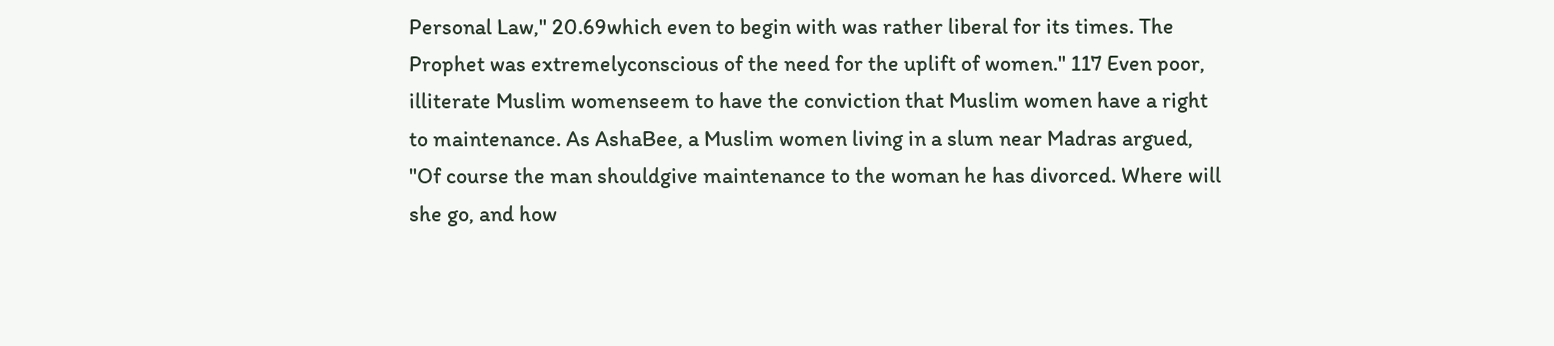Personal Law," 20.69which even to begin with was rather liberal for its times. The Prophet was extremelyconscious of the need for the uplift of women." 117 Even poor, illiterate Muslim womenseem to have the conviction that Muslim women have a right to maintenance. As AshaBee, a Muslim women living in a slum near Madras argued, "Of course the man shouldgive maintenance to the woman he has divorced. Where will she go, and how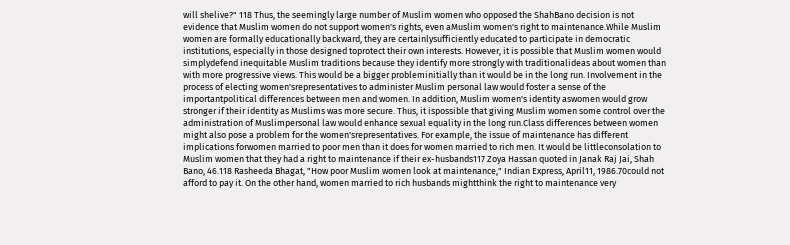will shelive?" 118 Thus, the seemingly large number of Muslim women who opposed the ShahBano decision is not evidence that Muslim women do not support women's rights, even aMuslim women's right to maintenance.While Muslim women are formally educationally backward, they are certainlysufficiently educated to participate in democratic institutions, especially in those designed toprotect their own interests. However, it is possible that Muslim women would simplydefend inequitable Muslim traditions because they identify more strongly with traditionalideas about women than with more progressive views. This would be a bigger probleminitially than it would be in the long run. Involvement in the process of electing women'srepresentatives to administer Muslim personal law would foster a sense of the importantpolitical differences between men and women. In addition, Muslim women's identity aswomen would grow stronger if their identity as Muslims was more secure. Thus, it ispossible that giving Muslim women some control over the administration of Muslimpersonal law would enhance sexual equality in the long run.Class differences between women might also pose a problem for the women'srepresentatives. For example, the issue of maintenance has different implications forwomen married to poor men than it does for women married to rich men. It would be littleconsolation to Muslim women that they had a right to maintenance if their ex-husbands117 Zoya Hassan quoted in Janak Raj Jai, Shah Bano, 46.118 Rasheeda Bhagat, "How poor Muslim women look at maintenance," Indian Express, April11, 1986.70could not afford to pay it. On the other hand, women married to rich husbands mightthink the right to maintenance very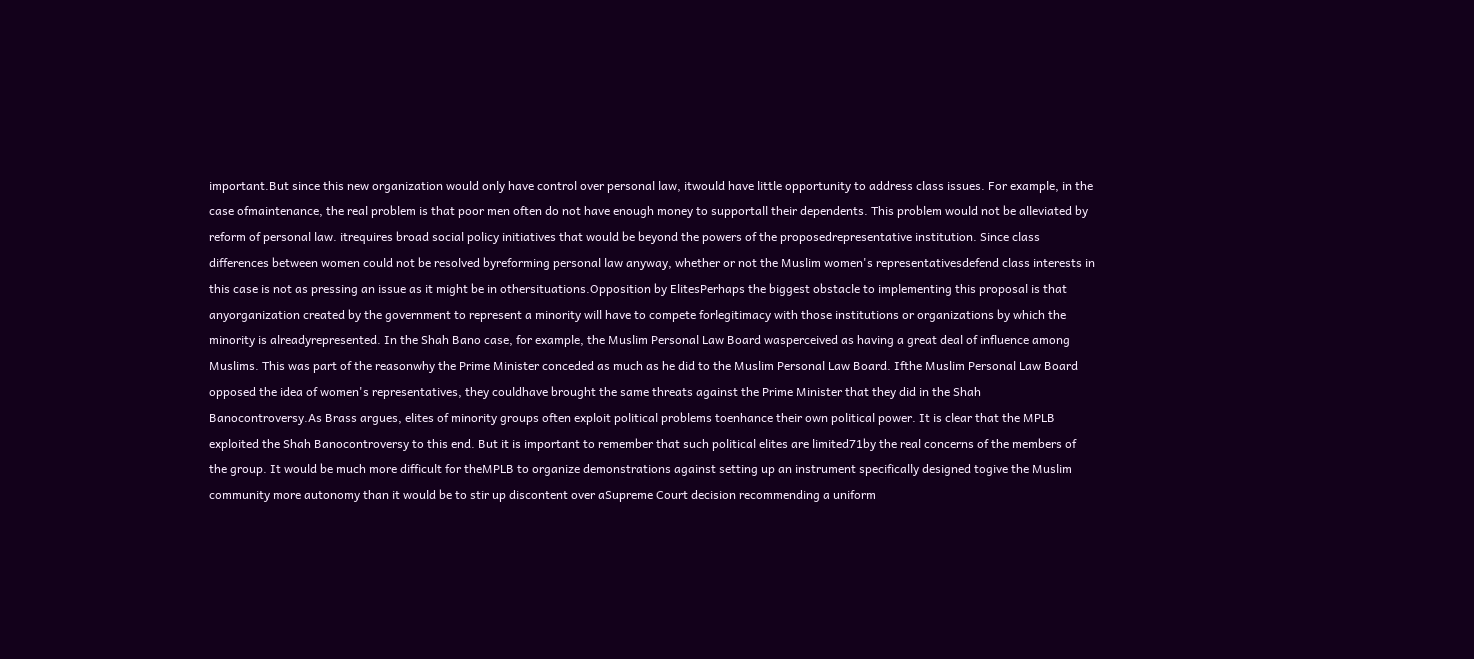important.But since this new organization would only have control over personal law, itwould have little opportunity to address class issues. For example, in the case ofmaintenance, the real problem is that poor men often do not have enough money to supportall their dependents. This problem would not be alleviated by reform of personal law. itrequires broad social policy initiatives that would be beyond the powers of the proposedrepresentative institution. Since class differences between women could not be resolved byreforming personal law anyway, whether or not the Muslim women's representativesdefend class interests in this case is not as pressing an issue as it might be in othersituations.Opposition by ElitesPerhaps the biggest obstacle to implementing this proposal is that anyorganization created by the government to represent a minority will have to compete forlegitimacy with those institutions or organizations by which the minority is alreadyrepresented. In the Shah Bano case, for example, the Muslim Personal Law Board wasperceived as having a great deal of influence among Muslims. This was part of the reasonwhy the Prime Minister conceded as much as he did to the Muslim Personal Law Board. Ifthe Muslim Personal Law Board opposed the idea of women's representatives, they couldhave brought the same threats against the Prime Minister that they did in the Shah Banocontroversy.As Brass argues, elites of minority groups often exploit political problems toenhance their own political power. It is clear that the MPLB exploited the Shah Banocontroversy to this end. But it is important to remember that such political elites are limited71by the real concerns of the members of the group. It would be much more difficult for theMPLB to organize demonstrations against setting up an instrument specifically designed togive the Muslim community more autonomy than it would be to stir up discontent over aSupreme Court decision recommending a uniform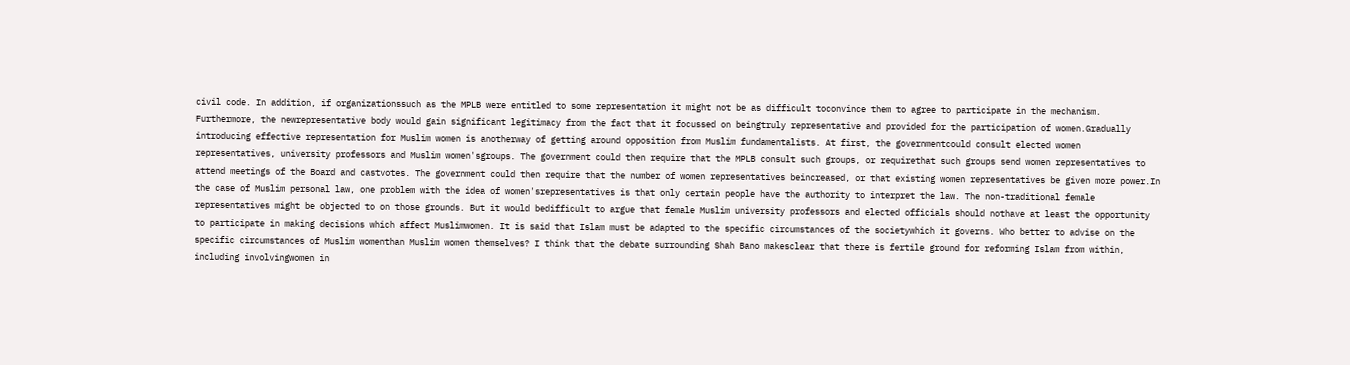civil code. In addition, if organizationssuch as the MPLB were entitled to some representation it might not be as difficult toconvince them to agree to participate in the mechanism. Furthermore, the newrepresentative body would gain significant legitimacy from the fact that it focussed on beingtruly representative and provided for the participation of women.Gradually introducing effective representation for Muslim women is anotherway of getting around opposition from Muslim fundamentalists. At first, the governmentcould consult elected women representatives, university professors and Muslim women'sgroups. The government could then require that the MPLB consult such groups, or requirethat such groups send women representatives to attend meetings of the Board and castvotes. The government could then require that the number of women representatives beincreased, or that existing women representatives be given more power.In the case of Muslim personal law, one problem with the idea of women'srepresentatives is that only certain people have the authority to interpret the law. The non-traditional female representatives might be objected to on those grounds. But it would bedifficult to argue that female Muslim university professors and elected officials should nothave at least the opportunity to participate in making decisions which affect Muslimwomen. It is said that Islam must be adapted to the specific circumstances of the societywhich it governs. Who better to advise on the specific circumstances of Muslim womenthan Muslim women themselves? I think that the debate surrounding Shah Bano makesclear that there is fertile ground for reforming Islam from within, including involvingwomen in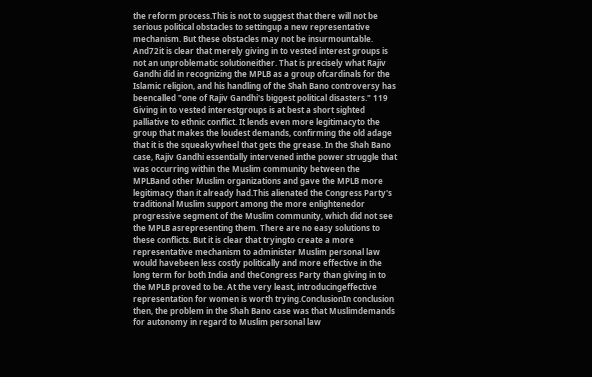the reform process.This is not to suggest that there will not be serious political obstacles to settingup a new representative mechanism. But these obstacles may not be insurmountable. And72it is clear that merely giving in to vested interest groups is not an unproblematic solutioneither. That is precisely what Rajiv Gandhi did in recognizing the MPLB as a group ofcardinals for the Islamic religion, and his handling of the Shah Bano controversy has beencalled "one of Rajiv Gandhi's biggest political disasters." 119 Giving in to vested interestgroups is at best a short sighted palliative to ethnic conflict. It lends even more legitimacyto the group that makes the loudest demands, confirming the old adage that it is the squeakywheel that gets the grease. In the Shah Bano case, Rajiv Gandhi essentially intervened inthe power struggle that was occurring within the Muslim community between the MPLBand other Muslim organizations and gave the MPLB more legitimacy than it already had.This alienated the Congress Party's traditional Muslim support among the more enlightenedor progressive segment of the Muslim community, which did not see the MPLB asrepresenting them. There are no easy solutions to these conflicts. But it is clear that tryingto create a more representative mechanism to administer Muslim personal law would havebeen less costly politically and more effective in the long term for both India and theCongress Party than giving in to the MPLB proved to be. At the very least, introducingeffective representation for women is worth trying.ConclusionIn conclusion then, the problem in the Shah Bano case was that Muslimdemands for autonomy in regard to Muslim personal law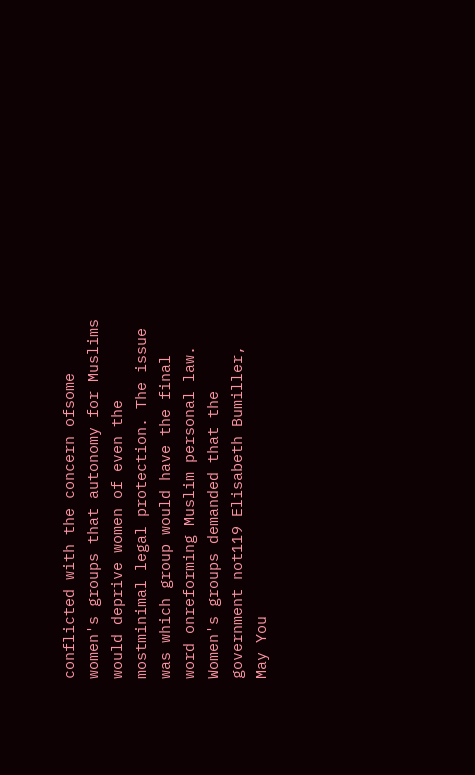conflicted with the concern ofsome women's groups that autonomy for Muslims would deprive women of even the mostminimal legal protection. The issue was which group would have the final word onreforming Muslim personal law. Women's groups demanded that the government not119 Elisabeth Bumiller, May You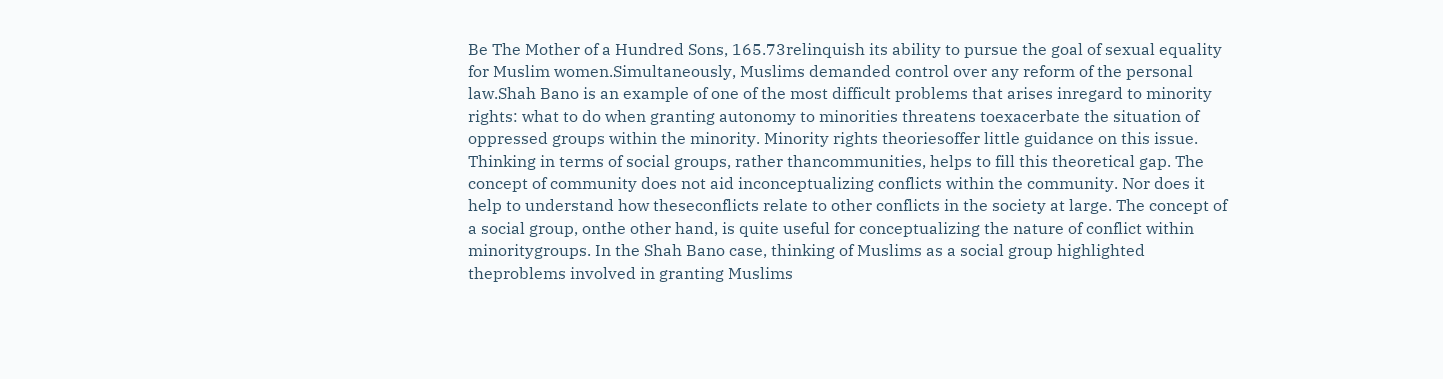Be The Mother of a Hundred Sons, 165.73relinquish its ability to pursue the goal of sexual equality for Muslim women.Simultaneously, Muslims demanded control over any reform of the personal law.Shah Bano is an example of one of the most difficult problems that arises inregard to minority rights: what to do when granting autonomy to minorities threatens toexacerbate the situation of oppressed groups within the minority. Minority rights theoriesoffer little guidance on this issue. Thinking in terms of social groups, rather thancommunities, helps to fill this theoretical gap. The concept of community does not aid inconceptualizing conflicts within the community. Nor does it help to understand how theseconflicts relate to other conflicts in the society at large. The concept of a social group, onthe other hand, is quite useful for conceptualizing the nature of conflict within minoritygroups. In the Shah Bano case, thinking of Muslims as a social group highlighted theproblems involved in granting Muslims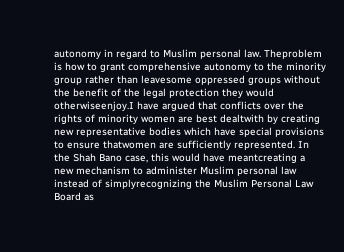autonomy in regard to Muslim personal law. Theproblem is how to grant comprehensive autonomy to the minority group rather than leavesome oppressed groups without the benefit of the legal protection they would otherwiseenjoy.I have argued that conflicts over the rights of minority women are best dealtwith by creating new representative bodies which have special provisions to ensure thatwomen are sufficiently represented. In the Shah Bano case, this would have meantcreating a new mechanism to administer Muslim personal law instead of simplyrecognizing the Muslim Personal Law Board as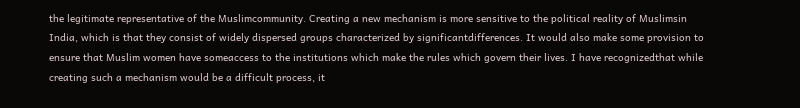the legitimate representative of the Muslimcommunity. Creating a new mechanism is more sensitive to the political reality of Muslimsin India, which is that they consist of widely dispersed groups characterized by significantdifferences. It would also make some provision to ensure that Muslim women have someaccess to the institutions which make the rules which govern their lives. I have recognizedthat while creating such a mechanism would be a difficult process, it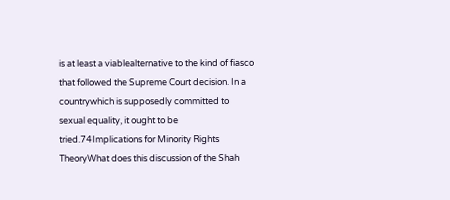is at least a viablealternative to the kind of fiasco that followed the Supreme Court decision. In a countrywhich is supposedly committed to sexual equality, it ought to be tried.74Implications for Minority Rights TheoryWhat does this discussion of the Shah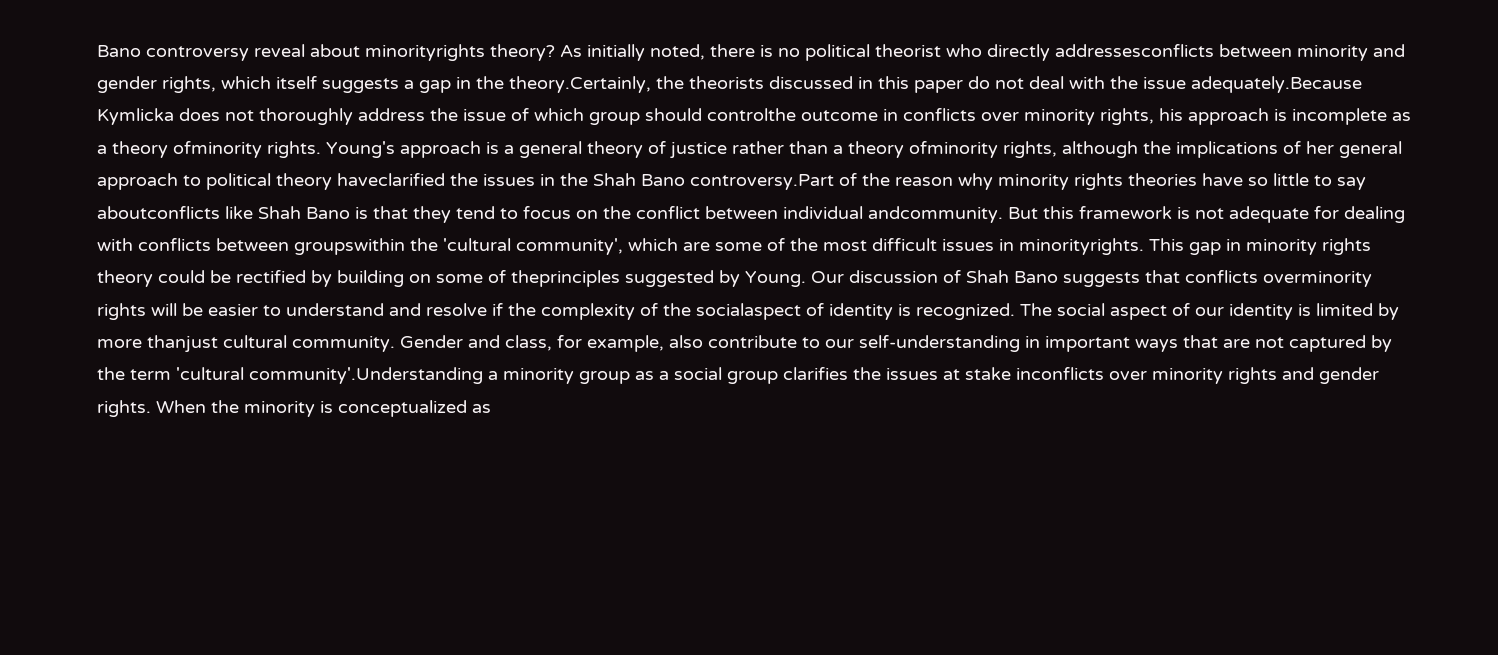Bano controversy reveal about minorityrights theory? As initially noted, there is no political theorist who directly addressesconflicts between minority and gender rights, which itself suggests a gap in the theory.Certainly, the theorists discussed in this paper do not deal with the issue adequately.Because Kymlicka does not thoroughly address the issue of which group should controlthe outcome in conflicts over minority rights, his approach is incomplete as a theory ofminority rights. Young's approach is a general theory of justice rather than a theory ofminority rights, although the implications of her general approach to political theory haveclarified the issues in the Shah Bano controversy.Part of the reason why minority rights theories have so little to say aboutconflicts like Shah Bano is that they tend to focus on the conflict between individual andcommunity. But this framework is not adequate for dealing with conflicts between groupswithin the 'cultural community', which are some of the most difficult issues in minorityrights. This gap in minority rights theory could be rectified by building on some of theprinciples suggested by Young. Our discussion of Shah Bano suggests that conflicts overminority rights will be easier to understand and resolve if the complexity of the socialaspect of identity is recognized. The social aspect of our identity is limited by more thanjust cultural community. Gender and class, for example, also contribute to our self-understanding in important ways that are not captured by the term 'cultural community'.Understanding a minority group as a social group clarifies the issues at stake inconflicts over minority rights and gender rights. When the minority is conceptualized as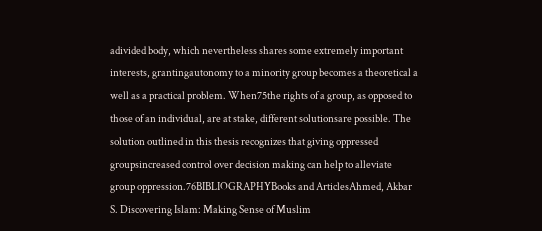adivided body, which nevertheless shares some extremely important interests, grantingautonomy to a minority group becomes a theoretical a well as a practical problem. When75the rights of a group, as opposed to those of an individual, are at stake, different solutionsare possible. The solution outlined in this thesis recognizes that giving oppressed groupsincreased control over decision making can help to alleviate group oppression.76BIBLIOGRAPHYBooks and ArticlesAhmed, Akbar S. Discovering Islam: Making Sense of Muslim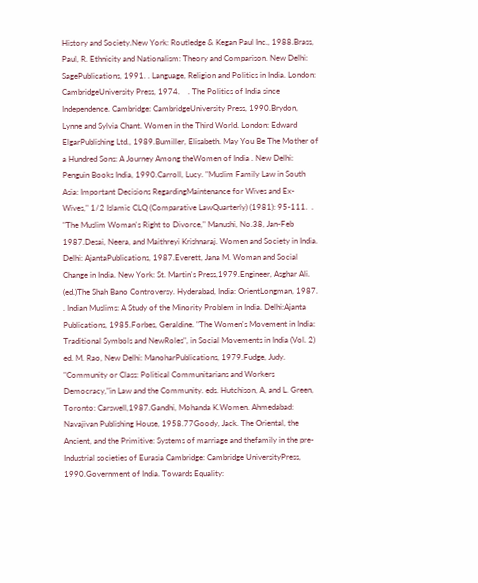History and Society.New York: Routledge & Kegan Paul Inc., 1988.Brass, Paul, R. Ethnicity and Nationalism: Theory and Comparison. New Delhi: SagePublications, 1991. . Language, Religion and Politics in India. London: CambridgeUniversity Press, 1974.    . The Politics of India since Independence. Cambridge: CambridgeUniversity Press, 1990.Brydon, Lynne and Sylvia Chant. Women in the Third World. London: Edward ElgarPublishing Ltd., 1989.Bumiller, Elisabeth. May You Be The Mother of a Hundred Sons: A Journey Among theWomen of India . New Delhi: Penguin Books India, 1990.Carroll, Lucy. "Muslim Family Law in South Asia: Important Decisions RegardingMaintenance for Wives and Ex-Wives," 1/2 Islamic CLQ (Comparative LawQuarterly) (1981): 95-111.  . "The Muslim Woman's Right to Divorce," Manushi, No.38, Jan-Feb 1987.Desai, Neera, and Maithreyi Krishnaraj. Women and Society in India. Delhi: AjantaPublications, 1987.Everett, Jana M. Woman and Social Change in India. New York: St. Martin's Press,1979.Engineer, Asghar Ali. (ed.)The Shah Bano Controversy. Hyderabad, India: OrientLongman, 1987.    . Indian Muslims: A Study of the Minority Problem in India. Delhi:Ajanta Publications, 1985.Forbes, Geraldine. "The Women's Movement in India: Traditional Symbols and NewRoles", in Social Movements in India (Vol. 2) ed. M. Rao, New Delhi: ManoharPublications, 1979.Fudge, Judy. "Community or Class: Political Communitarians and Workers Democracy,"in Law and the Community. eds. Hutchison, A, and L. Green, Toronto: Carswell,1987.Gandhi, Mohanda K.Women. Ahmedabad: Navajivan Publishing House, 1958.77Goody, Jack. The Oriental, the Ancient, and the Primitive: Systems of marriage and thefamily in the pre-Industrial societies of Eurasia Cambridge: Cambridge UniversityPress, 1990.Government of India. Towards Equality: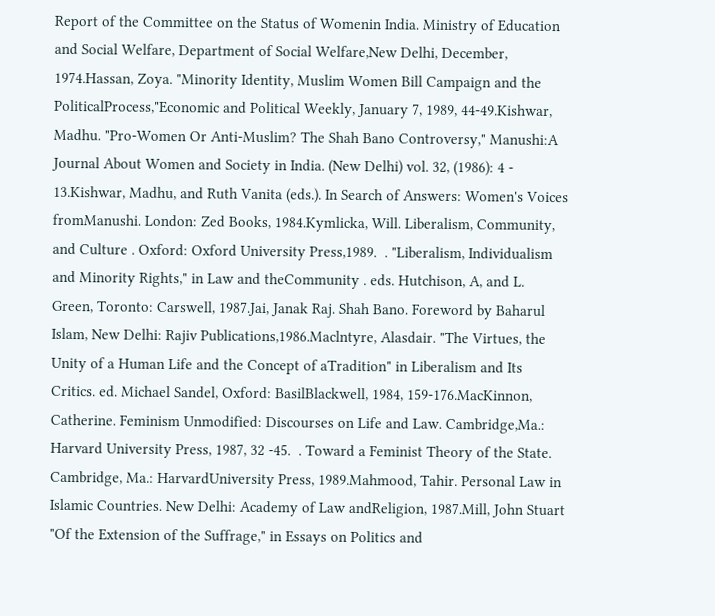Report of the Committee on the Status of Womenin India. Ministry of Education and Social Welfare, Department of Social Welfare,New Delhi, December, 1974.Hassan, Zoya. "Minority Identity, Muslim Women Bill Campaign and the PoliticalProcess,"Economic and Political Weekly, January 7, 1989, 44-49.Kishwar, Madhu. "Pro-Women Or Anti-Muslim? The Shah Bano Controversy," Manushi:A Journal About Women and Society in India. (New Delhi) vol. 32, (1986): 4 - 13.Kishwar, Madhu, and Ruth Vanita (eds.). In Search of Answers: Women's Voices fromManushi. London: Zed Books, 1984.Kymlicka, Will. Liberalism, Community, and Culture . Oxford: Oxford University Press,1989.  . "Liberalism, Individualism and Minority Rights," in Law and theCommunity . eds. Hutchison, A, and L. Green, Toronto: Carswell, 1987.Jai, Janak Raj. Shah Bano. Foreword by Baharul Islam, New Delhi: Rajiv Publications,1986.Maclntyre, Alasdair. "The Virtues, the Unity of a Human Life and the Concept of aTradition" in Liberalism and Its Critics. ed. Michael Sandel, Oxford: BasilBlackwell, 1984, 159-176.MacKinnon, Catherine. Feminism Unmodified: Discourses on Life and Law. Cambridge,Ma.: Harvard University Press, 1987, 32 -45.  . Toward a Feminist Theory of the State. Cambridge, Ma.: HarvardUniversity Press, 1989.Mahmood, Tahir. Personal Law in Islamic Countries. New Delhi: Academy of Law andReligion, 1987.Mill, John Stuart "Of the Extension of the Suffrage," in Essays on Politics and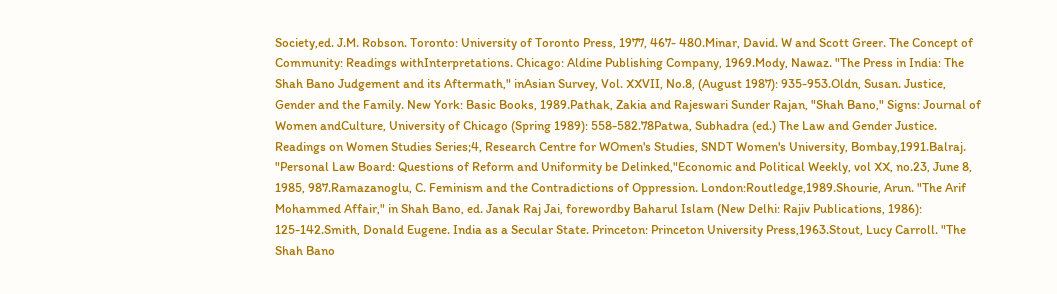Society,ed. J.M. Robson. Toronto: University of Toronto Press, 1977, 467- 480.Minar, David. W and Scott Greer. The Concept of Community: Readings withInterpretations. Chicago: Aldine Publishing Company, 1969.Mody, Nawaz. "The Press in India: The Shah Bano Judgement and its Aftermath," inAsian Survey, Vol. XXVII, No.8, (August 1987): 935-953.Oldn, Susan. Justice, Gender and the Family. New York: Basic Books, 1989.Pathak, Zakia and Rajeswari Sunder Rajan, "Shah Bano," Signs: Journal of Women andCulture, University of Chicago (Spring 1989): 558-582.78Patwa, Subhadra (ed.) The Law and Gender Justice. Readings on Women Studies Series;4, Research Centre for WOmen's Studies, SNDT Women's University, Bombay,1991.Balraj. "Personal Law Board: Questions of Reform and Uniformity be Delinked,"Economic and Political Weekly, vol XX, no.23, June 8, 1985, 987.Ramazanoglu, C. Feminism and the Contradictions of Oppression. London:Routledge,1989.Shourie, Arun. "The Arif Mohammed Affair," in Shah Bano, ed. Janak Raj Jai, forewordby Baharul Islam (New Delhi: Rajiv Publications, 1986): 125-142.Smith, Donald Eugene. India as a Secular State. Princeton: Princeton University Press,1963.Stout, Lucy Carroll. "The Shah Bano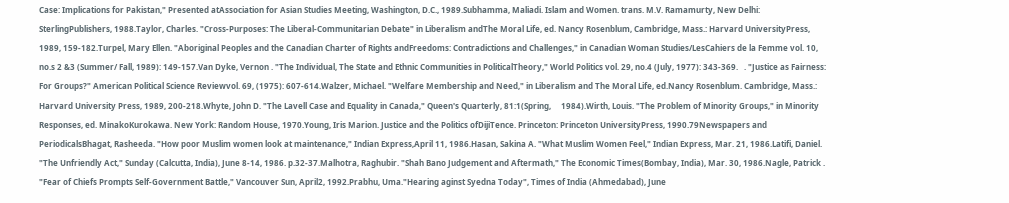Case: Implications for Pakistan," Presented atAssociation for Asian Studies Meeting, Washington, D.C., 1989.Subhamma, Maliadi. Islam and Women. trans. M.V. Ramamurty, New Delhi: SterlingPublishers, 1988.Taylor, Charles. "Cross-Purposes: The Liberal-Communitarian Debate" in Liberalism andThe Moral Life, ed. Nancy Rosenblum, Cambridge, Mass.: Harvard UniversityPress, 1989, 159-182.Turpel, Mary Ellen. "Aboriginal Peoples and the Canadian Charter of Rights andFreedoms: Contradictions and Challenges," in Canadian Woman Studies/LesCahiers de la Femme vol. 10, no.s 2 &3 (Summer/ Fall, 1989): 149-157.Van Dyke, Vernon . "The Individual, The State and Ethnic Communities in PoliticalTheory," World Politics vol. 29, no.4 (July, 1977): 343-369.   . "Justice as Fairness: For Groups?" American Political Science Reviewvol. 69, (1975): 607-614.Walzer, Michael. "Welfare Membership and Need," in Liberalism and The Moral Life, ed.Nancy Rosenblum. Cambridge, Mass.: Harvard University Press, 1989, 200-218.Whyte, John D. "The Lavell Case and Equality in Canada," Queen's Quarterly, 81:1(Spring,     1984).Wirth, Louis. "The Problem of Minority Groups," in Minority Responses, ed. MinakoKurokawa. New York: Random House, 1970.Young, Iris Marion. Justice and the Politics ofDijiTence. Princeton: Princeton UniversityPress, 1990.79Newspapers and PeriodicalsBhagat, Rasheeda. "How poor Muslim women look at maintenance," Indian Express,April 11, 1986.Hasan, Sakina A. "What Muslim Women Feel," Indian Express, Mar. 21, 1986.Latifi, Daniel. "The Unfriendly Act," Sunday (Calcutta, India), June 8-14, 1986. p.32-37.Malhotra, Raghubir. "Shah Bano Judgement and Aftermath," The Economic Times(Bombay, India), Mar. 30, 1986.Nagle, Patrick . "Fear of Chiefs Prompts Self-Government Battle," Vancouver Sun, April2, 1992.Prabhu, Uma."Hearing aginst Syedna Today", Times of India (Ahmedabad), June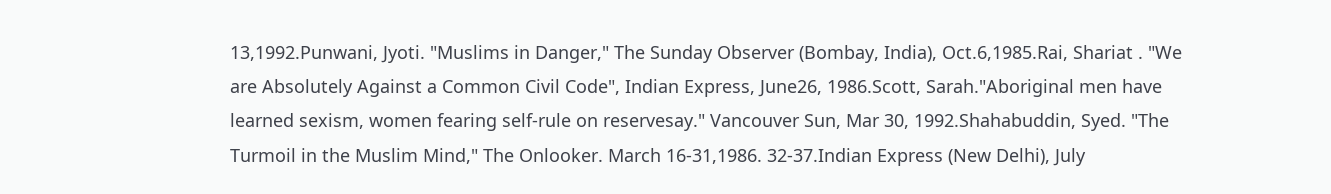13,1992.Punwani, Jyoti. "Muslims in Danger," The Sunday Observer (Bombay, India), Oct.6,1985.Rai, Shariat . "We are Absolutely Against a Common Civil Code", Indian Express, June26, 1986.Scott, Sarah."Aboriginal men have learned sexism, women fearing self-rule on reservesay." Vancouver Sun, Mar 30, 1992.Shahabuddin, Syed. "The Turmoil in the Muslim Mind," The Onlooker. March 16-31,1986. 32-37.Indian Express (New Delhi), July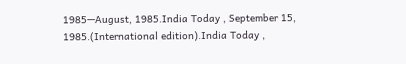1985—August, 1985.India Today , September 15, 1985.(International edition).India Today ,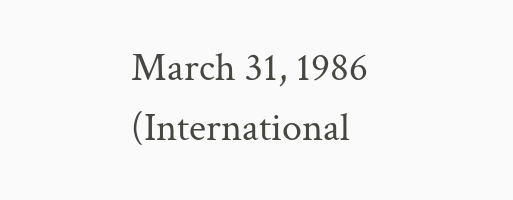March 31, 1986 (International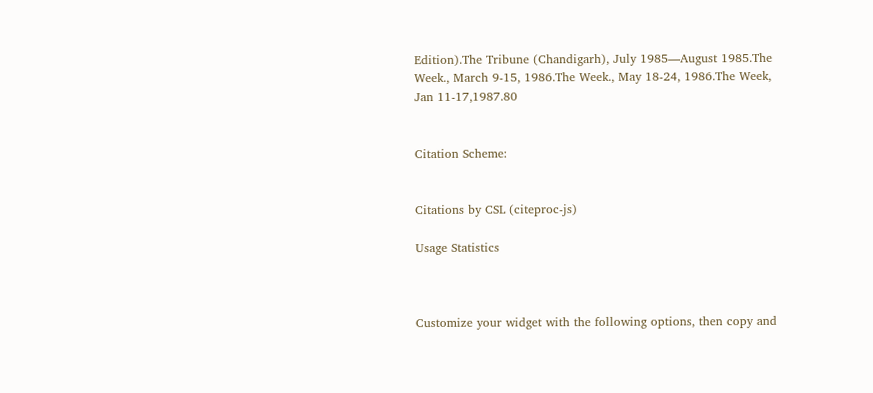Edition).The Tribune (Chandigarh), July 1985—August 1985.The Week., March 9-15, 1986.The Week., May 18-24, 1986.The Week, Jan 11-17,1987.80


Citation Scheme:


Citations by CSL (citeproc-js)

Usage Statistics



Customize your widget with the following options, then copy and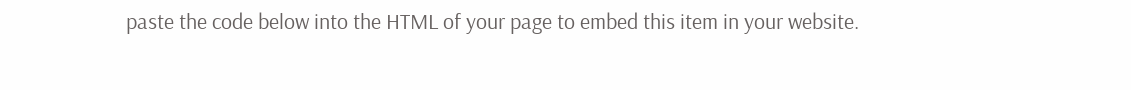paste the code below into the HTML of your page to embed this item in your website.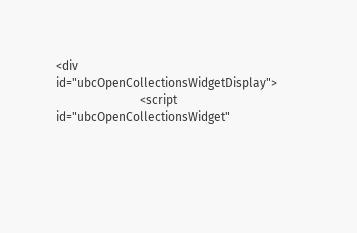<div id="ubcOpenCollectionsWidgetDisplay">
                            <script id="ubcOpenCollectionsWidget"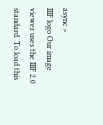async >
IIIF logo Our image viewer uses the IIIF 2.0 standard. To load this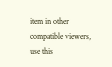item in other compatible viewers, use this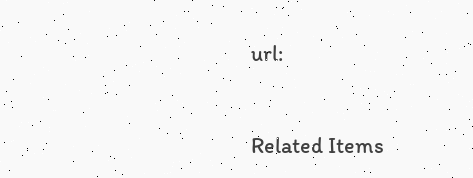url:


Related Items